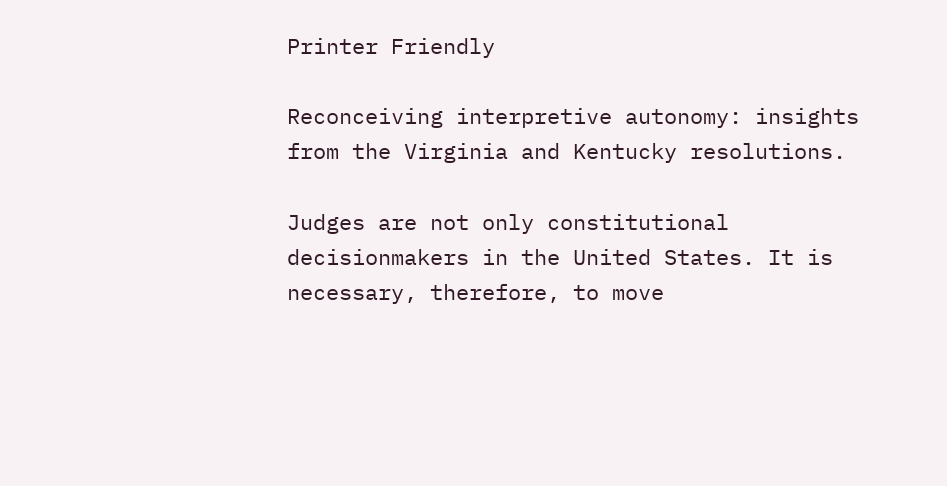Printer Friendly

Reconceiving interpretive autonomy: insights from the Virginia and Kentucky resolutions.

Judges are not only constitutional decisionmakers in the United States. It is necessary, therefore, to move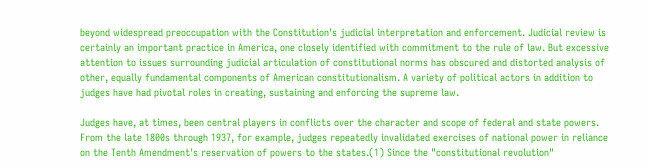beyond widespread preoccupation with the Constitution's judicial interpretation and enforcement. Judicial review is certainly an important practice in America, one closely identified with commitment to the rule of law. But excessive attention to issues surrounding judicial articulation of constitutional norms has obscured and distorted analysis of other, equally fundamental components of American constitutionalism. A variety of political actors in addition to judges have had pivotal roles in creating, sustaining and enforcing the supreme law.

Judges have, at times, been central players in conflicts over the character and scope of federal and state powers. From the late 1800s through 1937, for example, judges repeatedly invalidated exercises of national power in reliance on the Tenth Amendment's reservation of powers to the states.(1) Since the "constitutional revolution"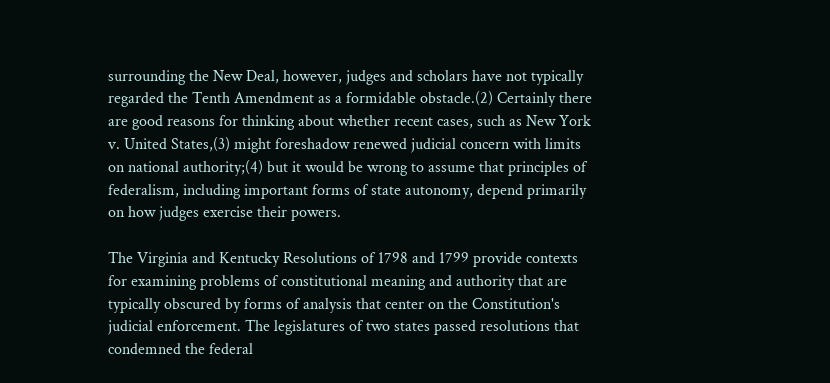surrounding the New Deal, however, judges and scholars have not typically regarded the Tenth Amendment as a formidable obstacle.(2) Certainly there are good reasons for thinking about whether recent cases, such as New York v. United States,(3) might foreshadow renewed judicial concern with limits on national authority;(4) but it would be wrong to assume that principles of federalism, including important forms of state autonomy, depend primarily on how judges exercise their powers.

The Virginia and Kentucky Resolutions of 1798 and 1799 provide contexts for examining problems of constitutional meaning and authority that are typically obscured by forms of analysis that center on the Constitution's judicial enforcement. The legislatures of two states passed resolutions that condemned the federal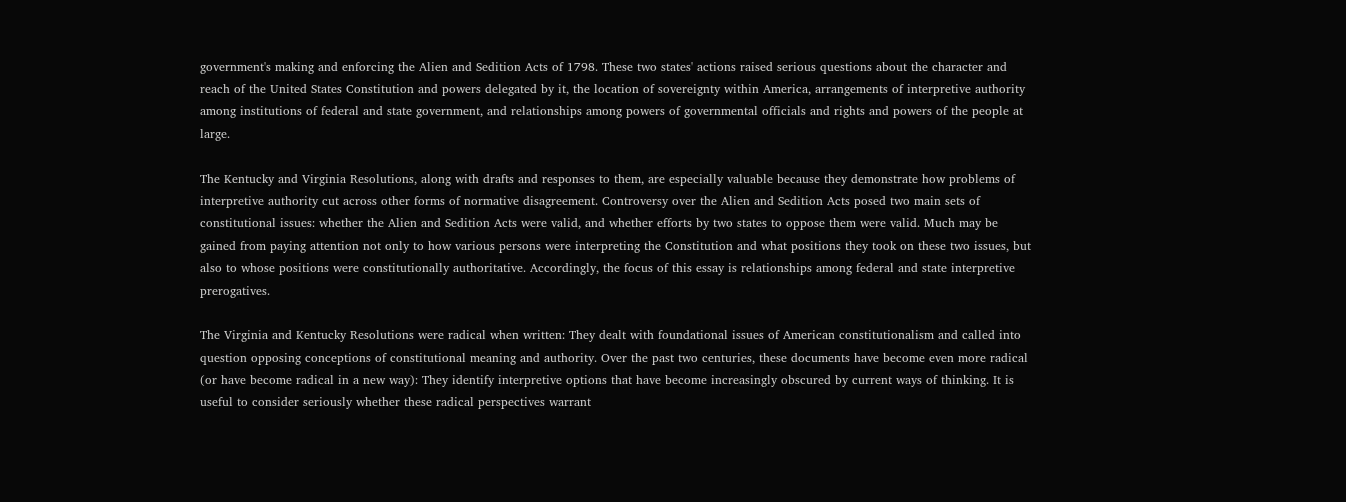government's making and enforcing the Alien and Sedition Acts of 1798. These two states' actions raised serious questions about the character and reach of the United States Constitution and powers delegated by it, the location of sovereignty within America, arrangements of interpretive authority among institutions of federal and state government, and relationships among powers of governmental officials and rights and powers of the people at large.

The Kentucky and Virginia Resolutions, along with drafts and responses to them, are especially valuable because they demonstrate how problems of interpretive authority cut across other forms of normative disagreement. Controversy over the Alien and Sedition Acts posed two main sets of constitutional issues: whether the Alien and Sedition Acts were valid, and whether efforts by two states to oppose them were valid. Much may be gained from paying attention not only to how various persons were interpreting the Constitution and what positions they took on these two issues, but also to whose positions were constitutionally authoritative. Accordingly, the focus of this essay is relationships among federal and state interpretive prerogatives.

The Virginia and Kentucky Resolutions were radical when written: They dealt with foundational issues of American constitutionalism and called into question opposing conceptions of constitutional meaning and authority. Over the past two centuries, these documents have become even more radical (or have become radical in a new way): They identify interpretive options that have become increasingly obscured by current ways of thinking. It is useful to consider seriously whether these radical perspectives warrant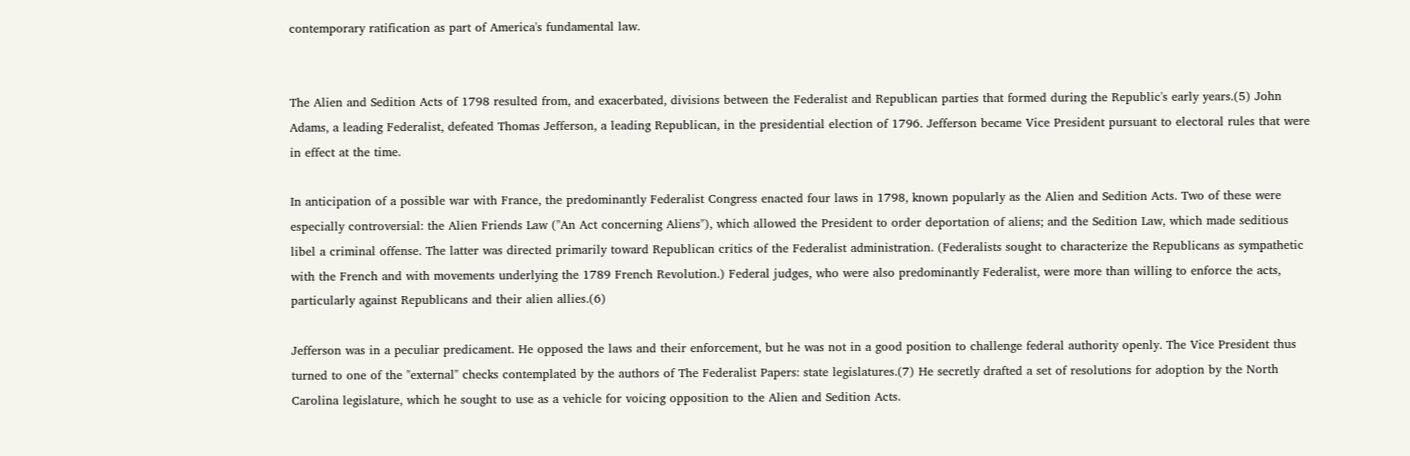contemporary ratification as part of America's fundamental law.


The Alien and Sedition Acts of 1798 resulted from, and exacerbated, divisions between the Federalist and Republican parties that formed during the Republic's early years.(5) John Adams, a leading Federalist, defeated Thomas Jefferson, a leading Republican, in the presidential election of 1796. Jefferson became Vice President pursuant to electoral rules that were in effect at the time.

In anticipation of a possible war with France, the predominantly Federalist Congress enacted four laws in 1798, known popularly as the Alien and Sedition Acts. Two of these were especially controversial: the Alien Friends Law ("An Act concerning Aliens"), which allowed the President to order deportation of aliens; and the Sedition Law, which made seditious libel a criminal offense. The latter was directed primarily toward Republican critics of the Federalist administration. (Federalists sought to characterize the Republicans as sympathetic with the French and with movements underlying the 1789 French Revolution.) Federal judges, who were also predominantly Federalist, were more than willing to enforce the acts, particularly against Republicans and their alien allies.(6)

Jefferson was in a peculiar predicament. He opposed the laws and their enforcement, but he was not in a good position to challenge federal authority openly. The Vice President thus turned to one of the "external" checks contemplated by the authors of The Federalist Papers: state legislatures.(7) He secretly drafted a set of resolutions for adoption by the North Carolina legislature, which he sought to use as a vehicle for voicing opposition to the Alien and Sedition Acts.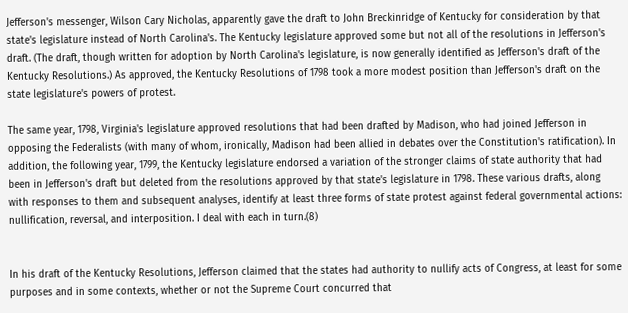Jefferson's messenger, Wilson Cary Nicholas, apparently gave the draft to John Breckinridge of Kentucky for consideration by that state's legislature instead of North Carolina's. The Kentucky legislature approved some but not all of the resolutions in Jefferson's draft. (The draft, though written for adoption by North Carolina's legislature, is now generally identified as Jefferson's draft of the Kentucky Resolutions.) As approved, the Kentucky Resolutions of 1798 took a more modest position than Jefferson's draft on the state legislature's powers of protest.

The same year, 1798, Virginia's legislature approved resolutions that had been drafted by Madison, who had joined Jefferson in opposing the Federalists (with many of whom, ironically, Madison had been allied in debates over the Constitution's ratification). In addition, the following year, 1799, the Kentucky legislature endorsed a variation of the stronger claims of state authority that had been in Jefferson's draft but deleted from the resolutions approved by that state's legislature in 1798. These various drafts, along with responses to them and subsequent analyses, identify at least three forms of state protest against federal governmental actions: nullification, reversal, and interposition. I deal with each in turn.(8)


In his draft of the Kentucky Resolutions, Jefferson claimed that the states had authority to nullify acts of Congress, at least for some purposes and in some contexts, whether or not the Supreme Court concurred that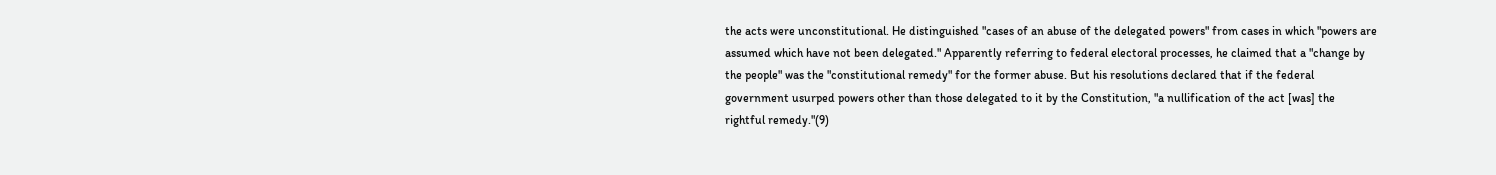the acts were unconstitutional. He distinguished "cases of an abuse of the delegated powers" from cases in which "powers are assumed which have not been delegated." Apparently referring to federal electoral processes, he claimed that a "change by the people" was the "constitutional remedy" for the former abuse. But his resolutions declared that if the federal government usurped powers other than those delegated to it by the Constitution, "a nullification of the act [was] the rightful remedy."(9)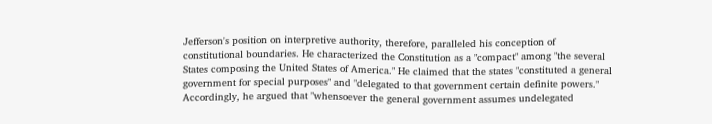Jefferson's position on interpretive authority, therefore, paralleled his conception of constitutional boundaries. He characterized the Constitution as a "compact" among "the several States composing the United States of America." He claimed that the states "constituted a general government for special purposes" and "delegated to that government certain definite powers." Accordingly, he argued that "whensoever the general government assumes undelegated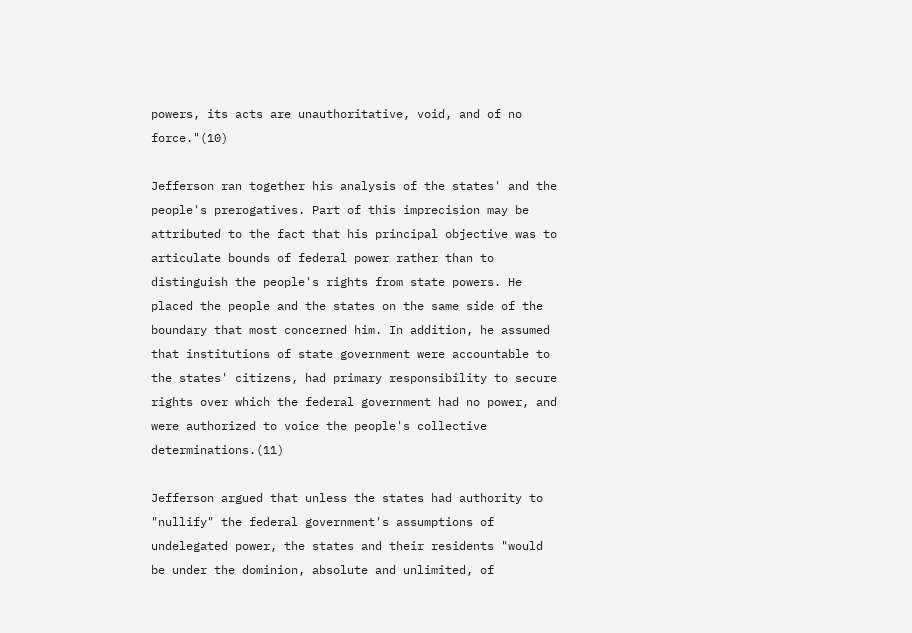powers, its acts are unauthoritative, void, and of no force."(10)

Jefferson ran together his analysis of the states' and the people's prerogatives. Part of this imprecision may be attributed to the fact that his principal objective was to articulate bounds of federal power rather than to distinguish the people's rights from state powers. He placed the people and the states on the same side of the boundary that most concerned him. In addition, he assumed that institutions of state government were accountable to the states' citizens, had primary responsibility to secure rights over which the federal government had no power, and were authorized to voice the people's collective determinations.(11)

Jefferson argued that unless the states had authority to "nullify" the federal government's assumptions of undelegated power, the states and their residents "would be under the dominion, absolute and unlimited, of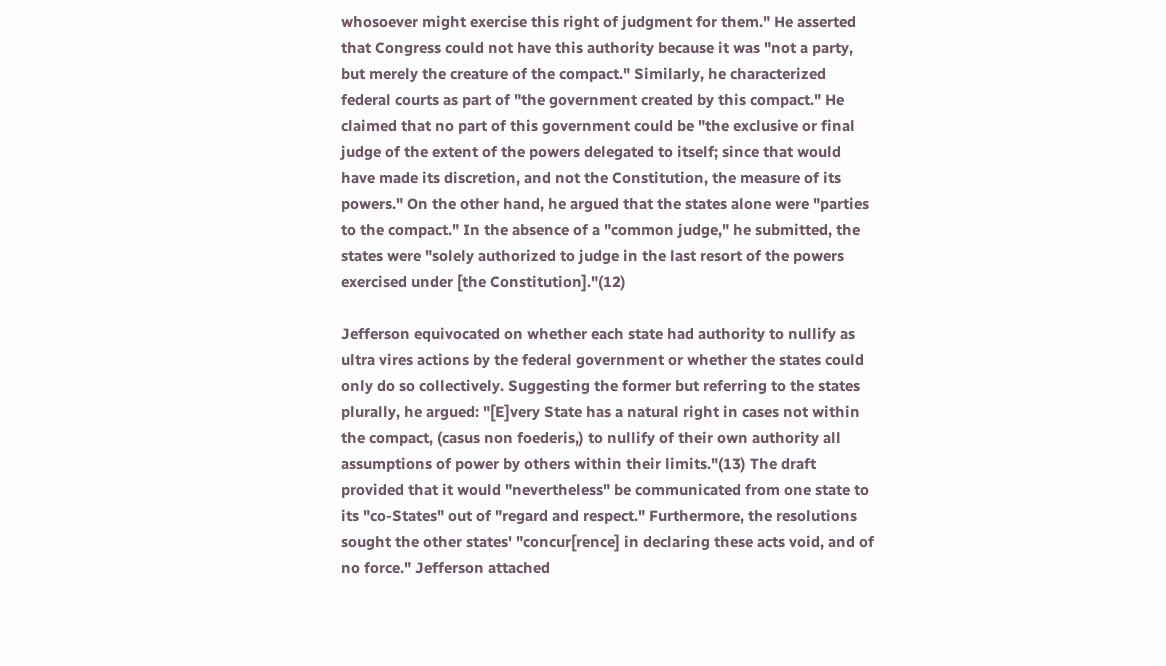whosoever might exercise this right of judgment for them." He asserted that Congress could not have this authority because it was "not a party, but merely the creature of the compact." Similarly, he characterized federal courts as part of "the government created by this compact." He claimed that no part of this government could be "the exclusive or final judge of the extent of the powers delegated to itself; since that would have made its discretion, and not the Constitution, the measure of its powers." On the other hand, he argued that the states alone were "parties to the compact." In the absence of a "common judge," he submitted, the states were "solely authorized to judge in the last resort of the powers exercised under [the Constitution]."(12)

Jefferson equivocated on whether each state had authority to nullify as ultra vires actions by the federal government or whether the states could only do so collectively. Suggesting the former but referring to the states plurally, he argued: "[E]very State has a natural right in cases not within the compact, (casus non foederis,) to nullify of their own authority all assumptions of power by others within their limits."(13) The draft provided that it would "nevertheless" be communicated from one state to its "co-States" out of "regard and respect." Furthermore, the resolutions sought the other states' "concur[rence] in declaring these acts void, and of no force." Jefferson attached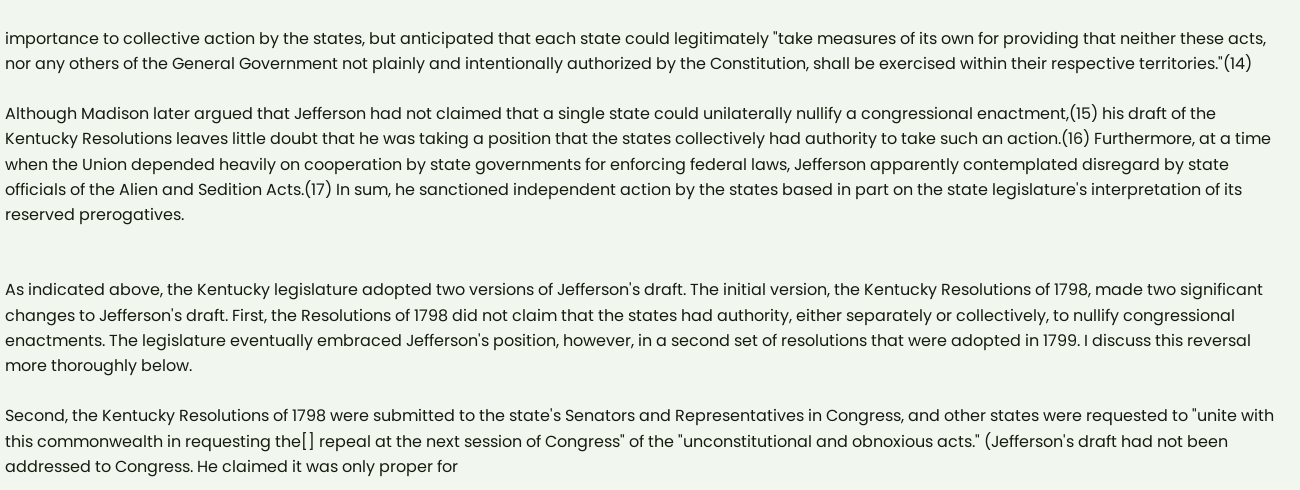importance to collective action by the states, but anticipated that each state could legitimately "take measures of its own for providing that neither these acts, nor any others of the General Government not plainly and intentionally authorized by the Constitution, shall be exercised within their respective territories."(14)

Although Madison later argued that Jefferson had not claimed that a single state could unilaterally nullify a congressional enactment,(15) his draft of the Kentucky Resolutions leaves little doubt that he was taking a position that the states collectively had authority to take such an action.(16) Furthermore, at a time when the Union depended heavily on cooperation by state governments for enforcing federal laws, Jefferson apparently contemplated disregard by state officials of the Alien and Sedition Acts.(17) In sum, he sanctioned independent action by the states based in part on the state legislature's interpretation of its reserved prerogatives.


As indicated above, the Kentucky legislature adopted two versions of Jefferson's draft. The initial version, the Kentucky Resolutions of 1798, made two significant changes to Jefferson's draft. First, the Resolutions of 1798 did not claim that the states had authority, either separately or collectively, to nullify congressional enactments. The legislature eventually embraced Jefferson's position, however, in a second set of resolutions that were adopted in 1799. I discuss this reversal more thoroughly below.

Second, the Kentucky Resolutions of 1798 were submitted to the state's Senators and Representatives in Congress, and other states were requested to "unite with this commonwealth in requesting the[] repeal at the next session of Congress" of the "unconstitutional and obnoxious acts." (Jefferson's draft had not been addressed to Congress. He claimed it was only proper for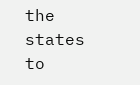the states to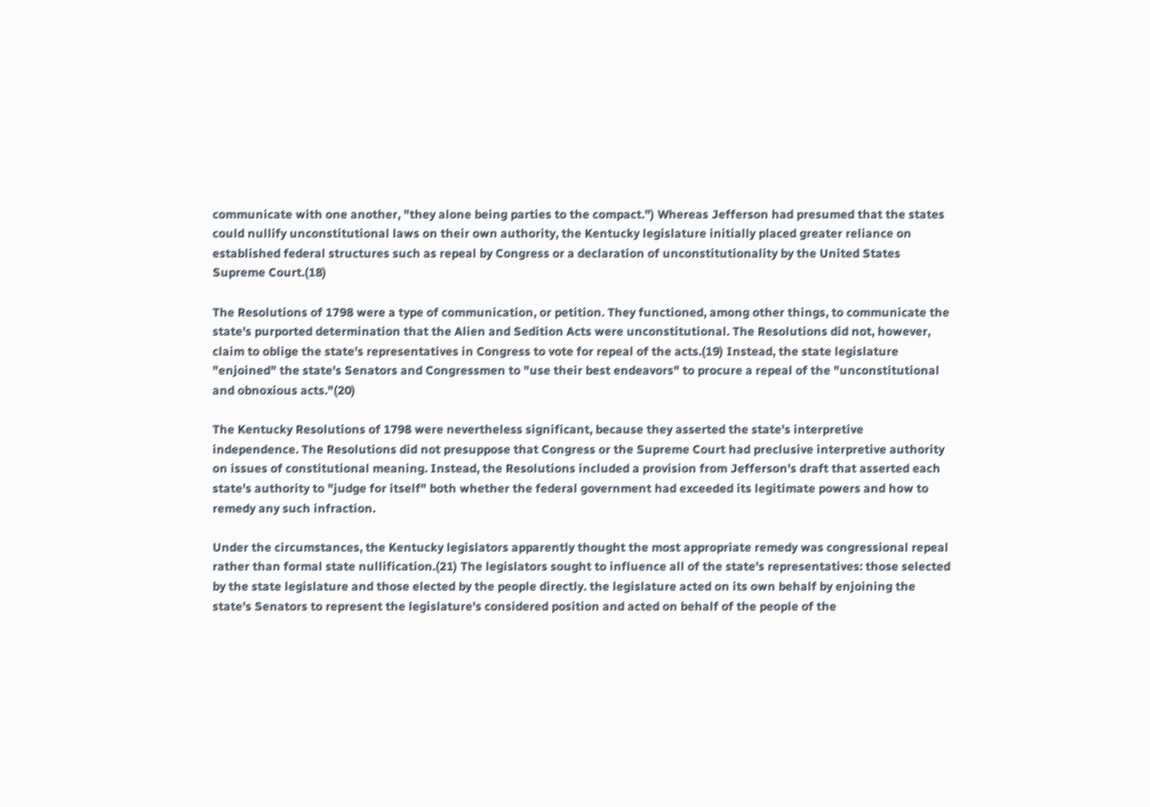communicate with one another, "they alone being parties to the compact.") Whereas Jefferson had presumed that the states could nullify unconstitutional laws on their own authority, the Kentucky legislature initially placed greater reliance on established federal structures such as repeal by Congress or a declaration of unconstitutionality by the United States Supreme Court.(18)

The Resolutions of 1798 were a type of communication, or petition. They functioned, among other things, to communicate the state's purported determination that the Alien and Sedition Acts were unconstitutional. The Resolutions did not, however, claim to oblige the state's representatives in Congress to vote for repeal of the acts.(19) Instead, the state legislature "enjoined" the state's Senators and Congressmen to "use their best endeavors" to procure a repeal of the "unconstitutional and obnoxious acts."(20)

The Kentucky Resolutions of 1798 were nevertheless significant, because they asserted the state's interpretive independence. The Resolutions did not presuppose that Congress or the Supreme Court had preclusive interpretive authority on issues of constitutional meaning. Instead, the Resolutions included a provision from Jefferson's draft that asserted each state's authority to "judge for itself" both whether the federal government had exceeded its legitimate powers and how to remedy any such infraction.

Under the circumstances, the Kentucky legislators apparently thought the most appropriate remedy was congressional repeal rather than formal state nullification.(21) The legislators sought to influence all of the state's representatives: those selected by the state legislature and those elected by the people directly. the legislature acted on its own behalf by enjoining the state's Senators to represent the legislature's considered position and acted on behalf of the people of the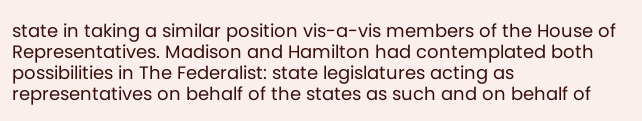state in taking a similar position vis-a-vis members of the House of Representatives. Madison and Hamilton had contemplated both possibilities in The Federalist: state legislatures acting as representatives on behalf of the states as such and on behalf of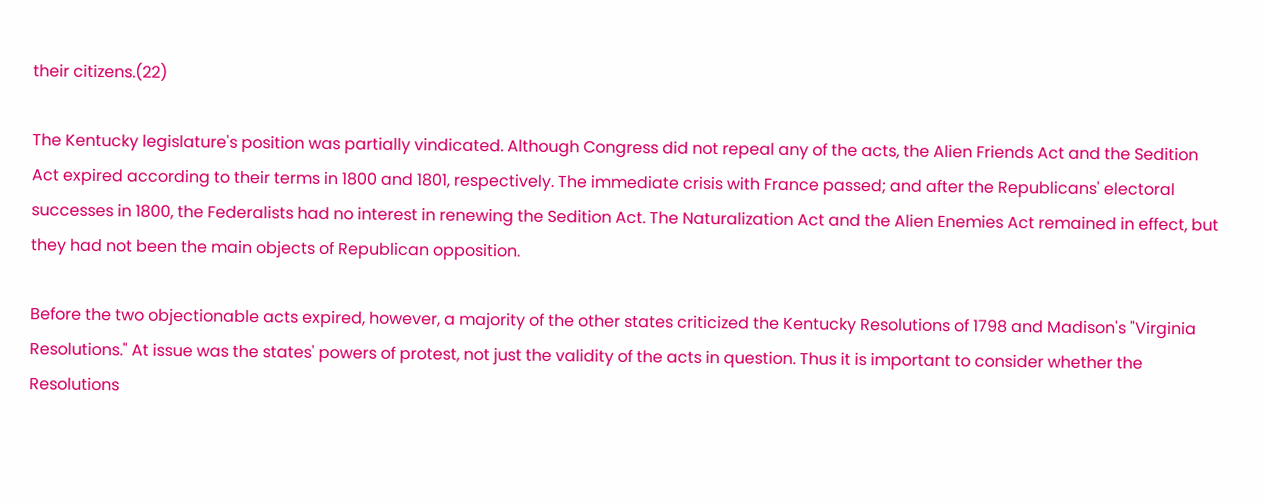their citizens.(22)

The Kentucky legislature's position was partially vindicated. Although Congress did not repeal any of the acts, the Alien Friends Act and the Sedition Act expired according to their terms in 1800 and 1801, respectively. The immediate crisis with France passed; and after the Republicans' electoral successes in 1800, the Federalists had no interest in renewing the Sedition Act. The Naturalization Act and the Alien Enemies Act remained in effect, but they had not been the main objects of Republican opposition.

Before the two objectionable acts expired, however, a majority of the other states criticized the Kentucky Resolutions of 1798 and Madison's "Virginia Resolutions." At issue was the states' powers of protest, not just the validity of the acts in question. Thus it is important to consider whether the Resolutions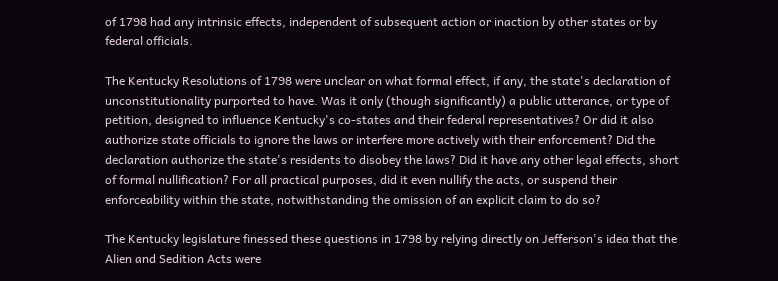of 1798 had any intrinsic effects, independent of subsequent action or inaction by other states or by federal officials.

The Kentucky Resolutions of 1798 were unclear on what formal effect, if any, the state's declaration of unconstitutionality purported to have. Was it only (though significantly) a public utterance, or type of petition, designed to influence Kentucky's co-states and their federal representatives? Or did it also authorize state officials to ignore the laws or interfere more actively with their enforcement? Did the declaration authorize the state's residents to disobey the laws? Did it have any other legal effects, short of formal nullification? For all practical purposes, did it even nullify the acts, or suspend their enforceability within the state, notwithstanding the omission of an explicit claim to do so?

The Kentucky legislature finessed these questions in 1798 by relying directly on Jefferson's idea that the Alien and Sedition Acts were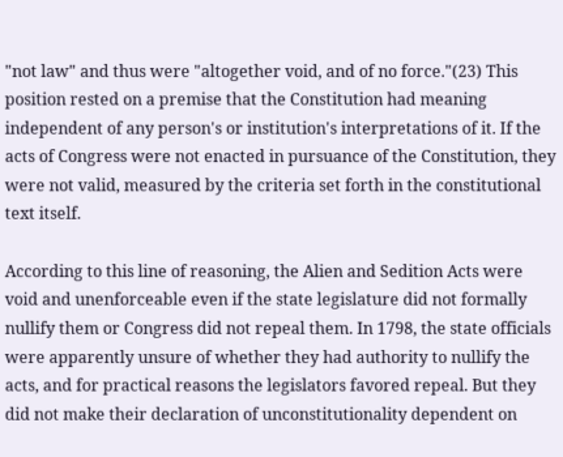"not law" and thus were "altogether void, and of no force."(23) This position rested on a premise that the Constitution had meaning independent of any person's or institution's interpretations of it. If the acts of Congress were not enacted in pursuance of the Constitution, they were not valid, measured by the criteria set forth in the constitutional text itself.

According to this line of reasoning, the Alien and Sedition Acts were void and unenforceable even if the state legislature did not formally nullify them or Congress did not repeal them. In 1798, the state officials were apparently unsure of whether they had authority to nullify the acts, and for practical reasons the legislators favored repeal. But they did not make their declaration of unconstitutionality dependent on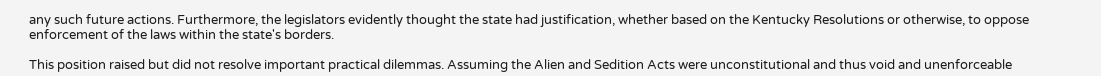any such future actions. Furthermore, the legislators evidently thought the state had justification, whether based on the Kentucky Resolutions or otherwise, to oppose enforcement of the laws within the state's borders.

This position raised but did not resolve important practical dilemmas. Assuming the Alien and Sedition Acts were unconstitutional and thus void and unenforceable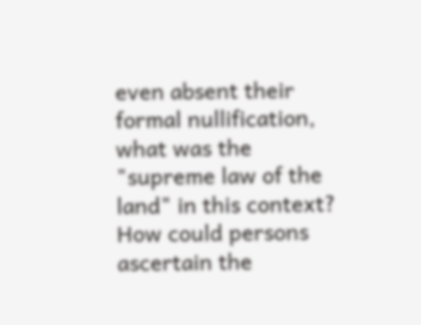even absent their formal nullification, what was the "supreme law of the land" in this context? How could persons ascertain the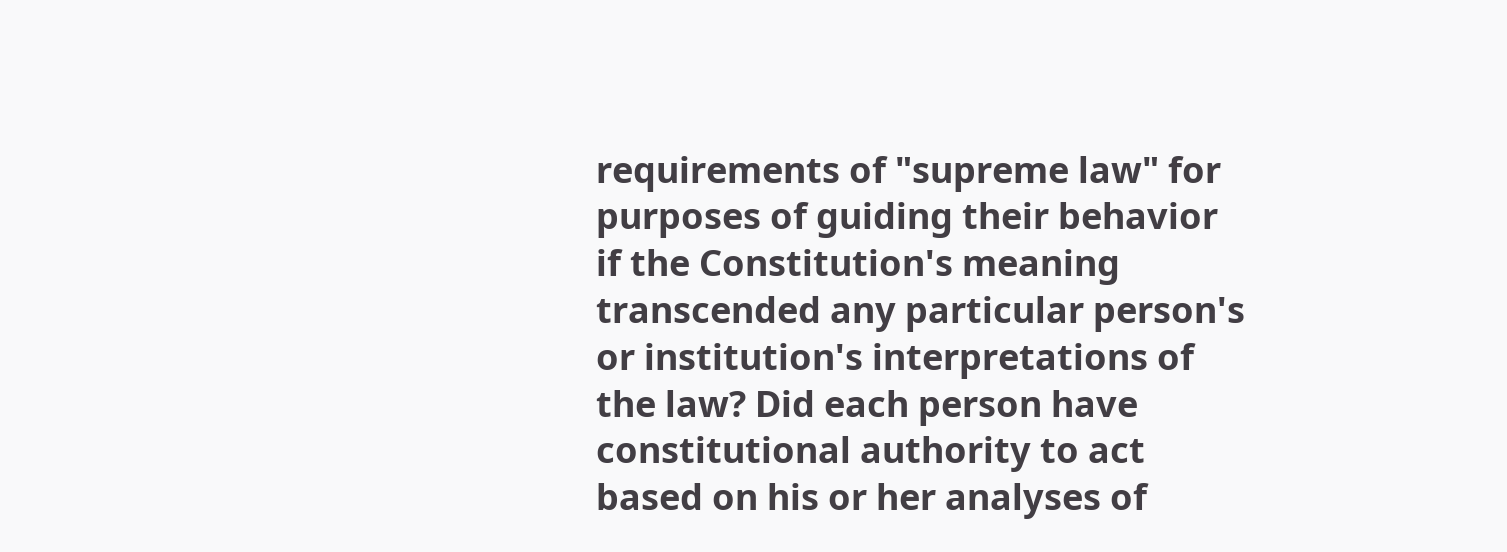requirements of "supreme law" for purposes of guiding their behavior if the Constitution's meaning transcended any particular person's or institution's interpretations of the law? Did each person have constitutional authority to act based on his or her analyses of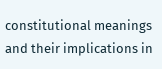constitutional meanings and their implications in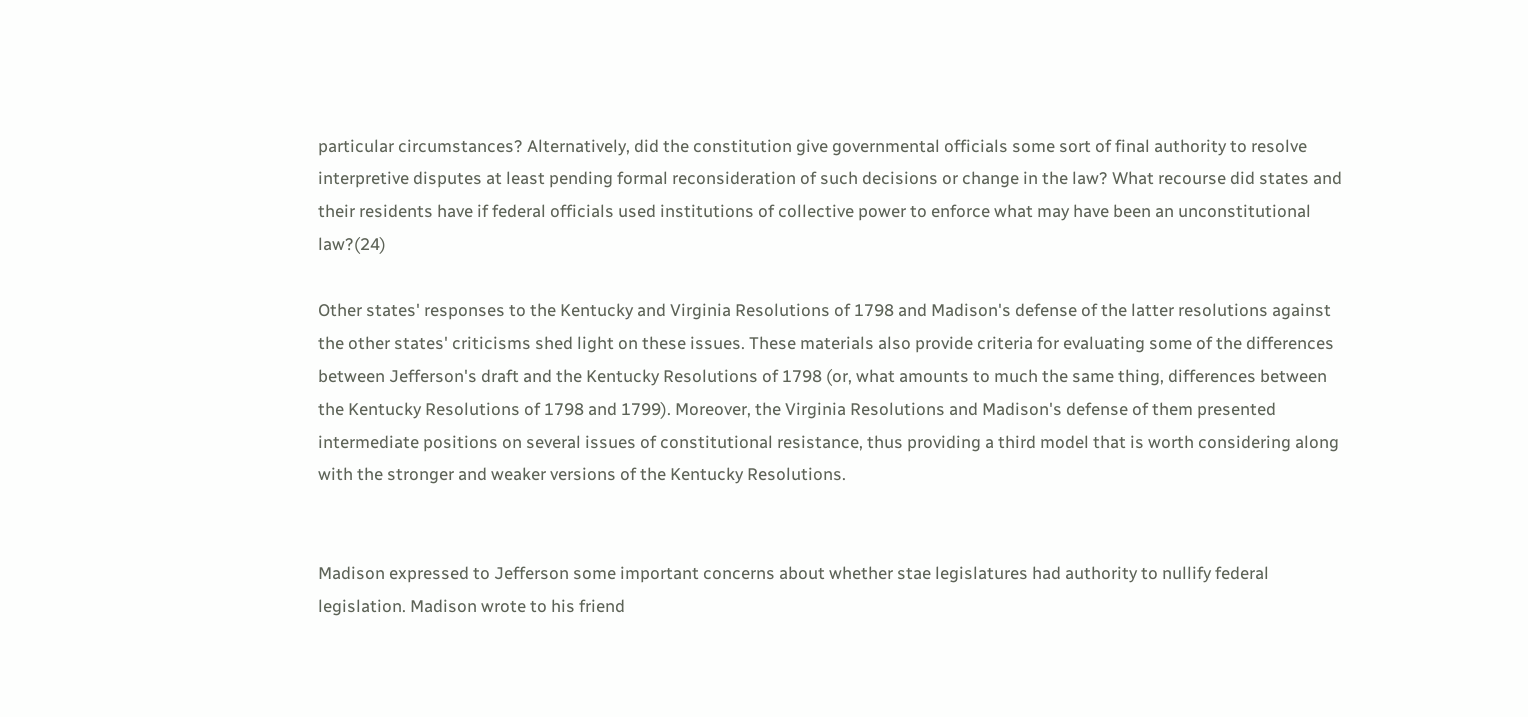particular circumstances? Alternatively, did the constitution give governmental officials some sort of final authority to resolve interpretive disputes at least pending formal reconsideration of such decisions or change in the law? What recourse did states and their residents have if federal officials used institutions of collective power to enforce what may have been an unconstitutional law?(24)

Other states' responses to the Kentucky and Virginia Resolutions of 1798 and Madison's defense of the latter resolutions against the other states' criticisms shed light on these issues. These materials also provide criteria for evaluating some of the differences between Jefferson's draft and the Kentucky Resolutions of 1798 (or, what amounts to much the same thing, differences between the Kentucky Resolutions of 1798 and 1799). Moreover, the Virginia Resolutions and Madison's defense of them presented intermediate positions on several issues of constitutional resistance, thus providing a third model that is worth considering along with the stronger and weaker versions of the Kentucky Resolutions.


Madison expressed to Jefferson some important concerns about whether stae legislatures had authority to nullify federal legislation. Madison wrote to his friend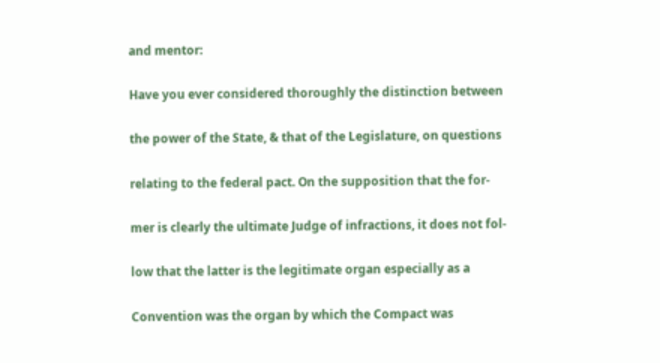and mentor:

Have you ever considered thoroughly the distinction between

the power of the State, & that of the Legislature, on questions

relating to the federal pact. On the supposition that the for-

mer is clearly the ultimate Judge of infractions, it does not fol-

low that the latter is the legitimate organ especially as a

Convention was the organ by which the Compact was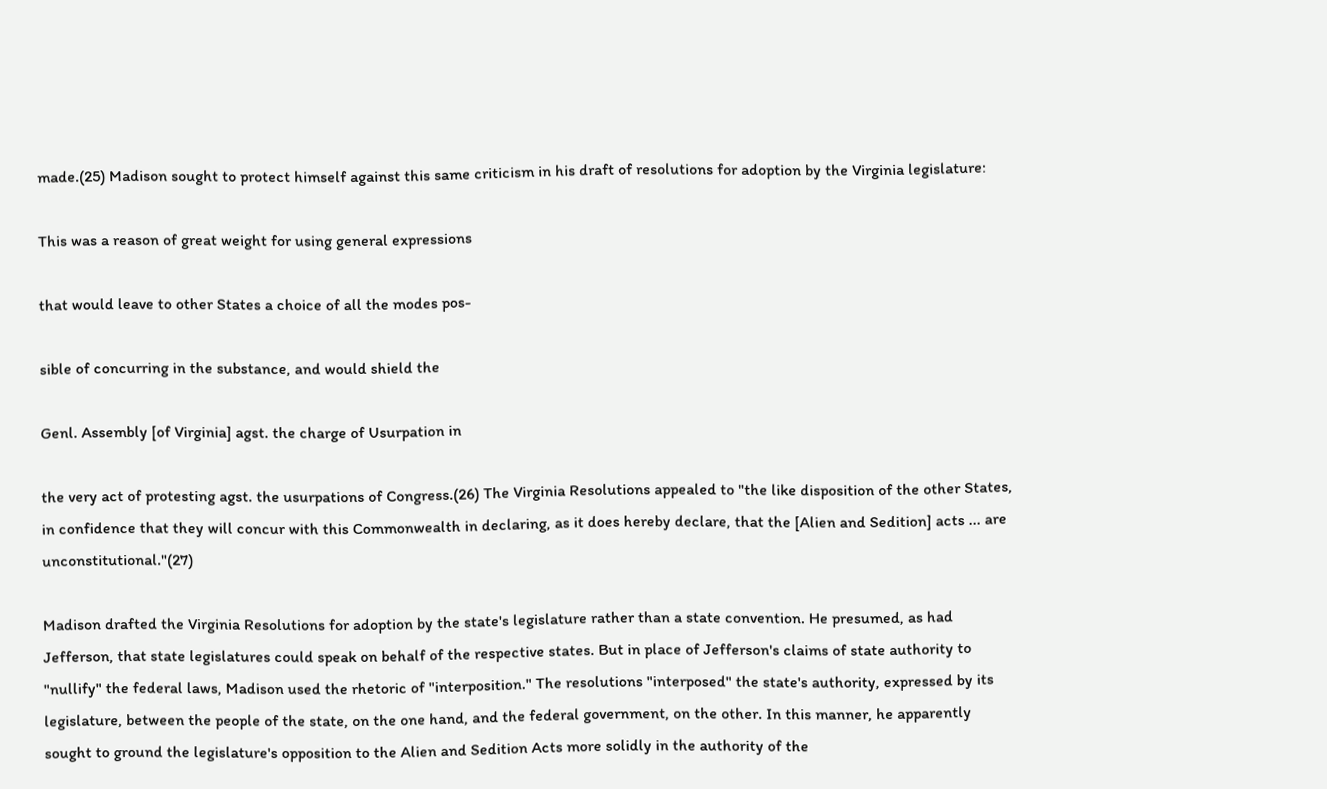made.(25) Madison sought to protect himself against this same criticism in his draft of resolutions for adoption by the Virginia legislature:

This was a reason of great weight for using general expressions

that would leave to other States a choice of all the modes pos-

sible of concurring in the substance, and would shield the

Genl. Assembly [of Virginia] agst. the charge of Usurpation in

the very act of protesting agst. the usurpations of Congress.(26) The Virginia Resolutions appealed to "the like disposition of the other States, in confidence that they will concur with this Commonwealth in declaring, as it does hereby declare, that the [Alien and Sedition] acts ... are unconstitutional."(27)

Madison drafted the Virginia Resolutions for adoption by the state's legislature rather than a state convention. He presumed, as had Jefferson, that state legislatures could speak on behalf of the respective states. But in place of Jefferson's claims of state authority to "nullify" the federal laws, Madison used the rhetoric of "interposition." The resolutions "interposed" the state's authority, expressed by its legislature, between the people of the state, on the one hand, and the federal government, on the other. In this manner, he apparently sought to ground the legislature's opposition to the Alien and Sedition Acts more solidly in the authority of the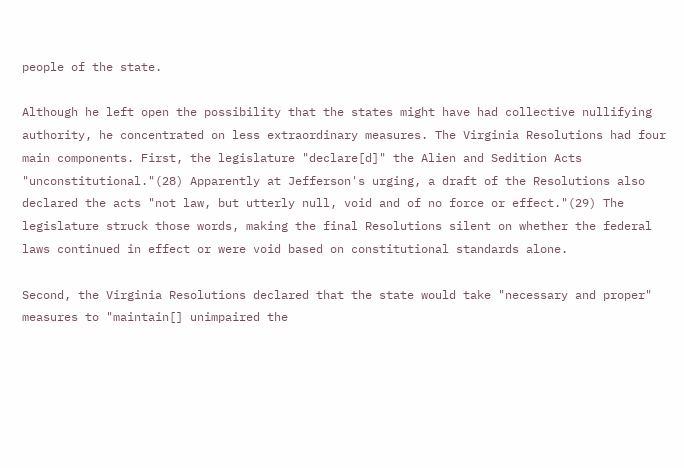people of the state.

Although he left open the possibility that the states might have had collective nullifying authority, he concentrated on less extraordinary measures. The Virginia Resolutions had four main components. First, the legislature "declare[d]" the Alien and Sedition Acts "unconstitutional."(28) Apparently at Jefferson's urging, a draft of the Resolutions also declared the acts "not law, but utterly null, void and of no force or effect."(29) The legislature struck those words, making the final Resolutions silent on whether the federal laws continued in effect or were void based on constitutional standards alone.

Second, the Virginia Resolutions declared that the state would take "necessary and proper" measures to "maintain[] unimpaired the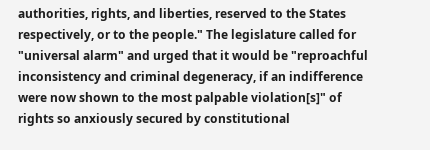authorities, rights, and liberties, reserved to the States respectively, or to the people." The legislature called for "universal alarm" and urged that it would be "reproachful inconsistency and criminal degeneracy, if an indifference were now shown to the most palpable violation[s]" of rights so anxiously secured by constitutional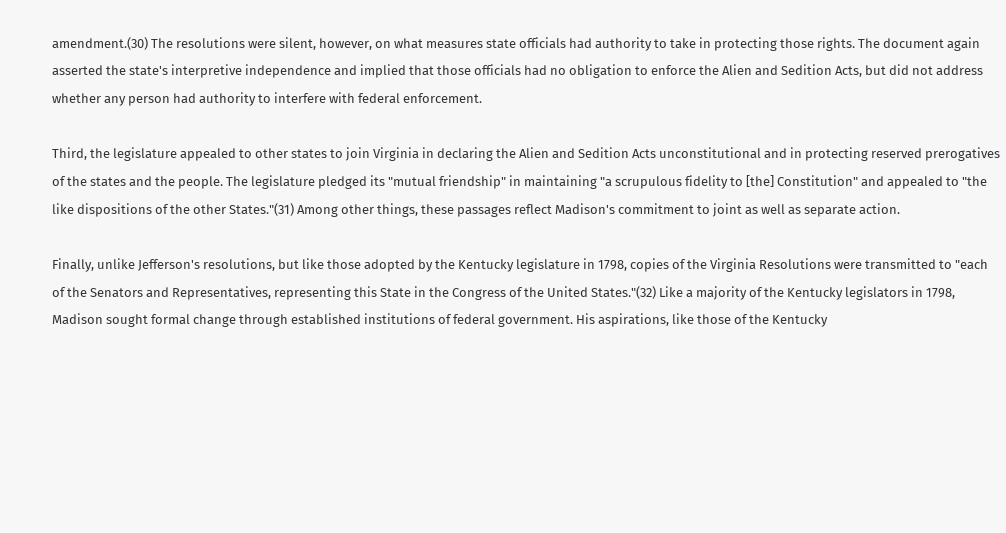amendment.(30) The resolutions were silent, however, on what measures state officials had authority to take in protecting those rights. The document again asserted the state's interpretive independence and implied that those officials had no obligation to enforce the Alien and Sedition Acts, but did not address whether any person had authority to interfere with federal enforcement.

Third, the legislature appealed to other states to join Virginia in declaring the Alien and Sedition Acts unconstitutional and in protecting reserved prerogatives of the states and the people. The legislature pledged its "mutual friendship" in maintaining "a scrupulous fidelity to [the] Constitution" and appealed to "the like dispositions of the other States."(31) Among other things, these passages reflect Madison's commitment to joint as well as separate action.

Finally, unlike Jefferson's resolutions, but like those adopted by the Kentucky legislature in 1798, copies of the Virginia Resolutions were transmitted to "each of the Senators and Representatives, representing this State in the Congress of the United States."(32) Like a majority of the Kentucky legislators in 1798, Madison sought formal change through established institutions of federal government. His aspirations, like those of the Kentucky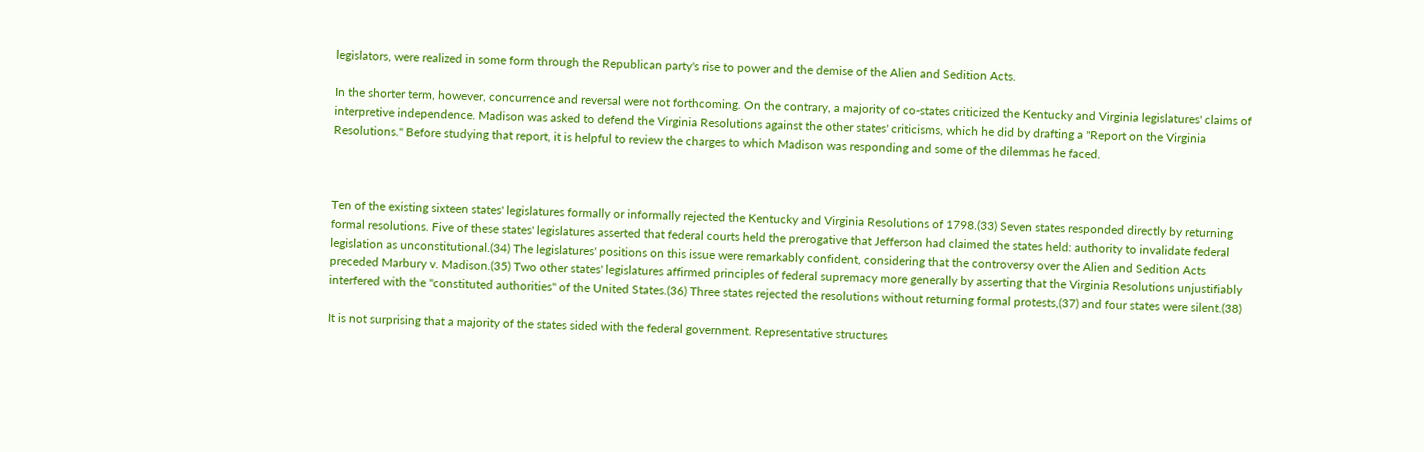legislators, were realized in some form through the Republican party's rise to power and the demise of the Alien and Sedition Acts.

In the shorter term, however, concurrence and reversal were not forthcoming. On the contrary, a majority of co-states criticized the Kentucky and Virginia legislatures' claims of interpretive independence. Madison was asked to defend the Virginia Resolutions against the other states' criticisms, which he did by drafting a "Report on the Virginia Resolutions." Before studying that report, it is helpful to review the charges to which Madison was responding and some of the dilemmas he faced.



Ten of the existing sixteen states' legislatures formally or informally rejected the Kentucky and Virginia Resolutions of 1798.(33) Seven states responded directly by returning formal resolutions. Five of these states' legislatures asserted that federal courts held the prerogative that Jefferson had claimed the states held: authority to invalidate federal legislation as unconstitutional.(34) The legislatures' positions on this issue were remarkably confident, considering that the controversy over the Alien and Sedition Acts preceded Marbury v. Madison.(35) Two other states' legislatures affirmed principles of federal supremacy more generally by asserting that the Virginia Resolutions unjustifiably interfered with the "constituted authorities" of the United States.(36) Three states rejected the resolutions without returning formal protests,(37) and four states were silent.(38)

It is not surprising that a majority of the states sided with the federal government. Representative structures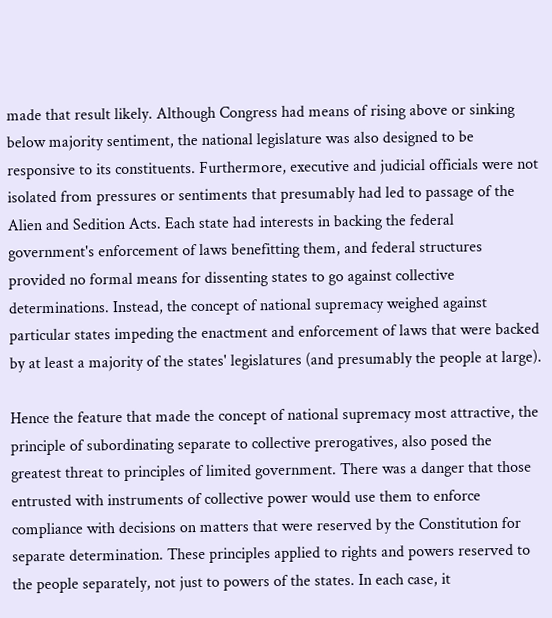made that result likely. Although Congress had means of rising above or sinking below majority sentiment, the national legislature was also designed to be responsive to its constituents. Furthermore, executive and judicial officials were not isolated from pressures or sentiments that presumably had led to passage of the Alien and Sedition Acts. Each state had interests in backing the federal government's enforcement of laws benefitting them, and federal structures provided no formal means for dissenting states to go against collective determinations. Instead, the concept of national supremacy weighed against particular states impeding the enactment and enforcement of laws that were backed by at least a majority of the states' legislatures (and presumably the people at large).

Hence the feature that made the concept of national supremacy most attractive, the principle of subordinating separate to collective prerogatives, also posed the greatest threat to principles of limited government. There was a danger that those entrusted with instruments of collective power would use them to enforce compliance with decisions on matters that were reserved by the Constitution for separate determination. These principles applied to rights and powers reserved to the people separately, not just to powers of the states. In each case, it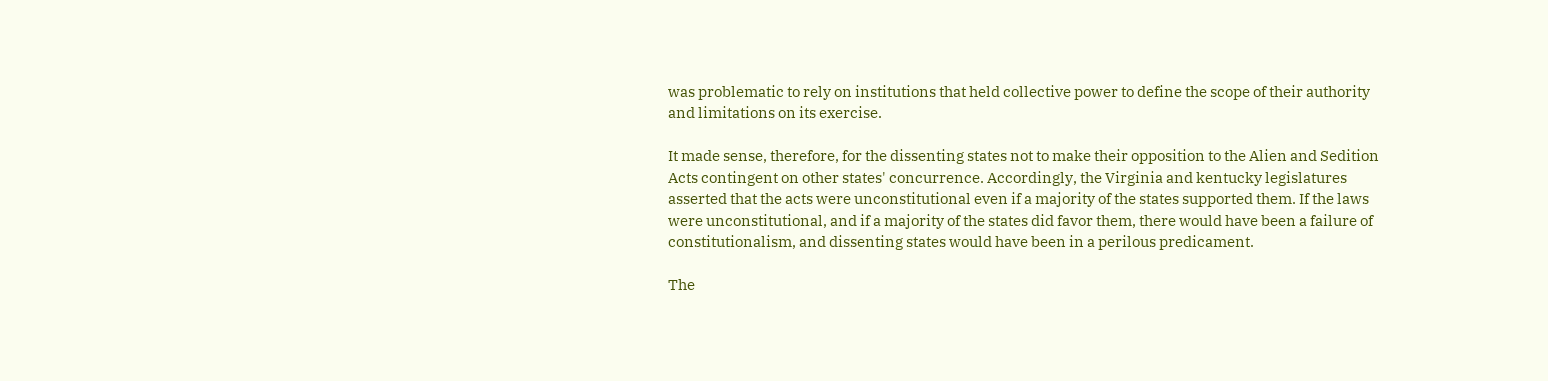was problematic to rely on institutions that held collective power to define the scope of their authority and limitations on its exercise.

It made sense, therefore, for the dissenting states not to make their opposition to the Alien and Sedition Acts contingent on other states' concurrence. Accordingly, the Virginia and kentucky legislatures asserted that the acts were unconstitutional even if a majority of the states supported them. If the laws were unconstitutional, and if a majority of the states did favor them, there would have been a failure of constitutionalism, and dissenting states would have been in a perilous predicament.

The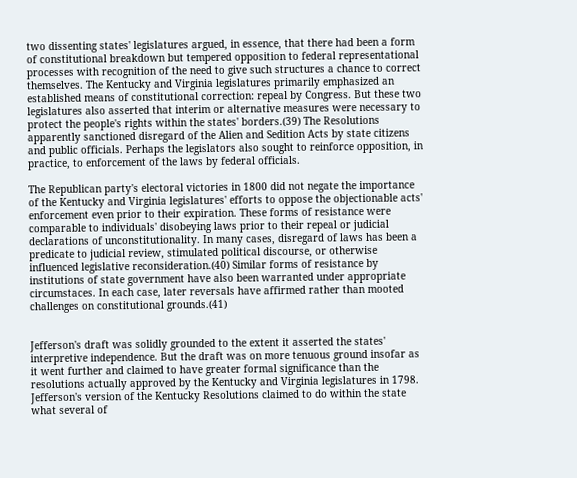two dissenting states' legislatures argued, in essence, that there had been a form of constitutional breakdown but tempered opposition to federal representational processes with recognition of the need to give such structures a chance to correct themselves. The Kentucky and Virginia legislatures primarily emphasized an established means of constitutional correction: repeal by Congress. But these two legislatures also asserted that interim or alternative measures were necessary to protect the people's rights within the states' borders.(39) The Resolutions apparently sanctioned disregard of the Alien and Sedition Acts by state citizens and public officials. Perhaps the legislators also sought to reinforce opposition, in practice, to enforcement of the laws by federal officials.

The Republican party's electoral victories in 1800 did not negate the importance of the Kentucky and Virginia legislatures' efforts to oppose the objectionable acts' enforcement even prior to their expiration. These forms of resistance were comparable to individuals' disobeying laws prior to their repeal or judicial declarations of unconstitutionality. In many cases, disregard of laws has been a predicate to judicial review, stimulated political discourse, or otherwise influenced legislative reconsideration.(40) Similar forms of resistance by institutions of state government have also been warranted under appropriate circumstaces. In each case, later reversals have affirmed rather than mooted challenges on constitutional grounds.(41)


Jefferson's draft was solidly grounded to the extent it asserted the states' interpretive independence. But the draft was on more tenuous ground insofar as it went further and claimed to have greater formal significance than the resolutions actually approved by the Kentucky and Virginia legislatures in 1798. Jefferson's version of the Kentucky Resolutions claimed to do within the state what several of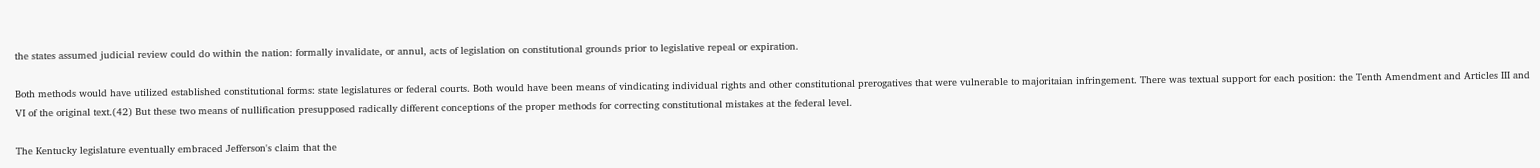the states assumed judicial review could do within the nation: formally invalidate, or annul, acts of legislation on constitutional grounds prior to legislative repeal or expiration.

Both methods would have utilized established constitutional forms: state legislatures or federal courts. Both would have been means of vindicating individual rights and other constitutional prerogatives that were vulnerable to majoritaian infringement. There was textual support for each position: the Tenth Amendment and Articles III and VI of the original text.(42) But these two means of nullification presupposed radically different conceptions of the proper methods for correcting constitutional mistakes at the federal level.

The Kentucky legislature eventually embraced Jefferson's claim that the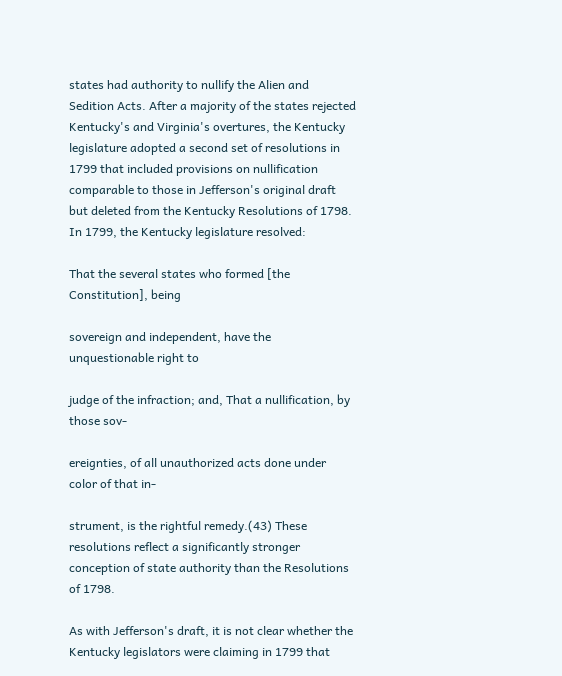states had authority to nullify the Alien and Sedition Acts. After a majority of the states rejected Kentucky's and Virginia's overtures, the Kentucky legislature adopted a second set of resolutions in 1799 that included provisions on nullification comparable to those in Jefferson's original draft but deleted from the Kentucky Resolutions of 1798. In 1799, the Kentucky legislature resolved:

That the several states who formed [the Constitution], being

sovereign and independent, have the unquestionable right to

judge of the infraction; and, That a nullification, by those sov-

ereignties, of all unauthorized acts done under color of that in-

strument, is the rightful remedy.(43) These resolutions reflect a significantly stronger conception of state authority than the Resolutions of 1798.

As with Jefferson's draft, it is not clear whether the Kentucky legislators were claiming in 1799 that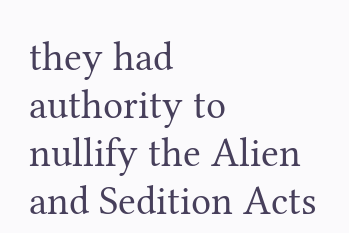they had authority to nullify the Alien and Sedition Acts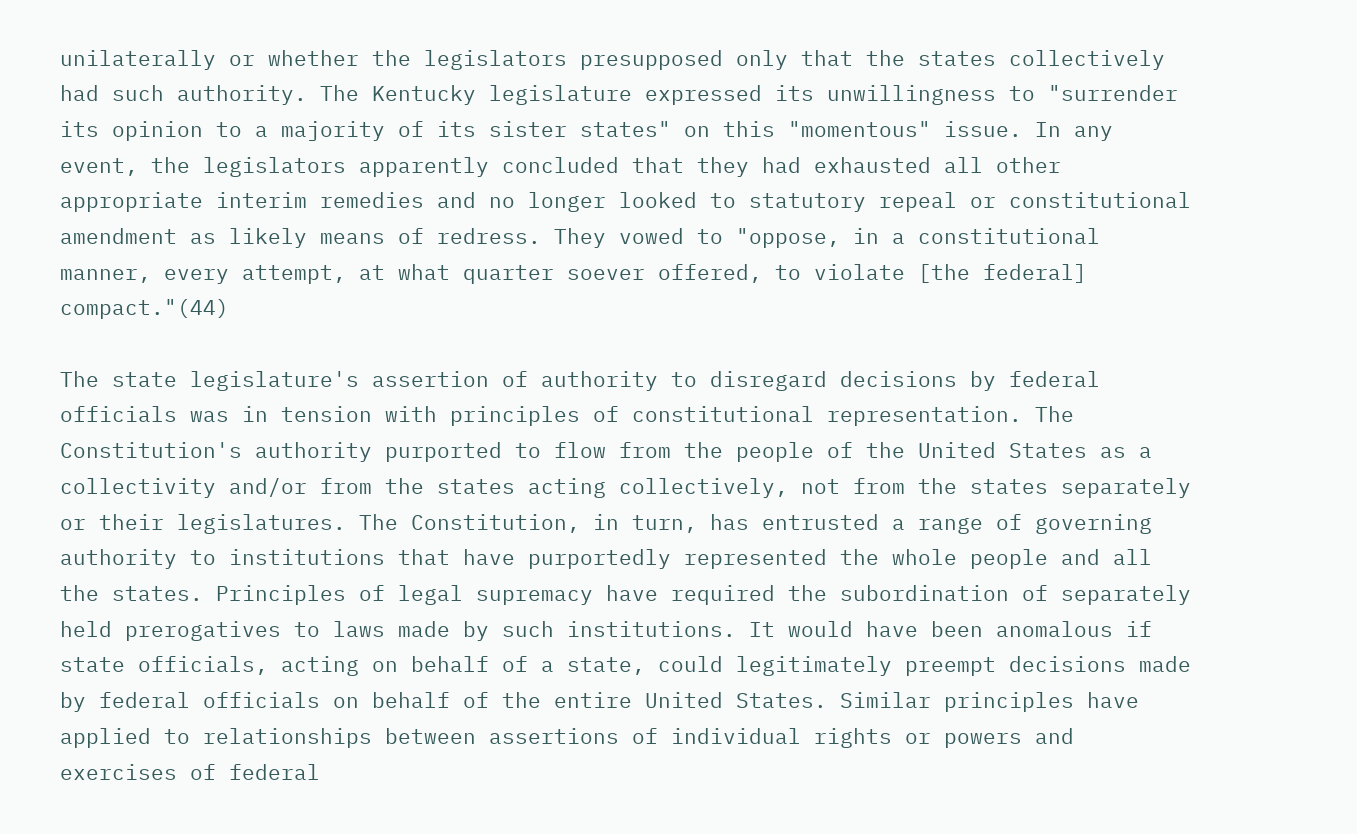unilaterally or whether the legislators presupposed only that the states collectively had such authority. The Kentucky legislature expressed its unwillingness to "surrender its opinion to a majority of its sister states" on this "momentous" issue. In any event, the legislators apparently concluded that they had exhausted all other appropriate interim remedies and no longer looked to statutory repeal or constitutional amendment as likely means of redress. They vowed to "oppose, in a constitutional manner, every attempt, at what quarter soever offered, to violate [the federal] compact."(44)

The state legislature's assertion of authority to disregard decisions by federal officials was in tension with principles of constitutional representation. The Constitution's authority purported to flow from the people of the United States as a collectivity and/or from the states acting collectively, not from the states separately or their legislatures. The Constitution, in turn, has entrusted a range of governing authority to institutions that have purportedly represented the whole people and all the states. Principles of legal supremacy have required the subordination of separately held prerogatives to laws made by such institutions. It would have been anomalous if state officials, acting on behalf of a state, could legitimately preempt decisions made by federal officials on behalf of the entire United States. Similar principles have applied to relationships between assertions of individual rights or powers and exercises of federal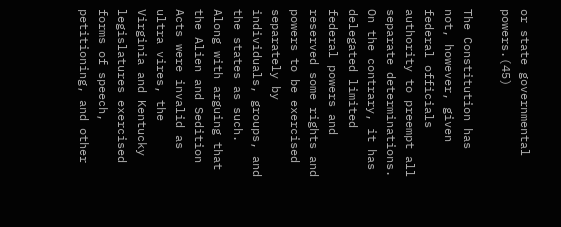or state governmental powers.(45)

The Constitution has not, however, given federal officials authority to preempt all separate determinations. On the contrary, it has delegated limited federal powers and reserved some rights and powers to be exercised separately by individuals, groups, and the states as such. Along with arguing that the Alien and Sedition Acts were invalid as ultra vires, the Virginia and Kentucky legislatures exercised forms of speech, petitioning, and other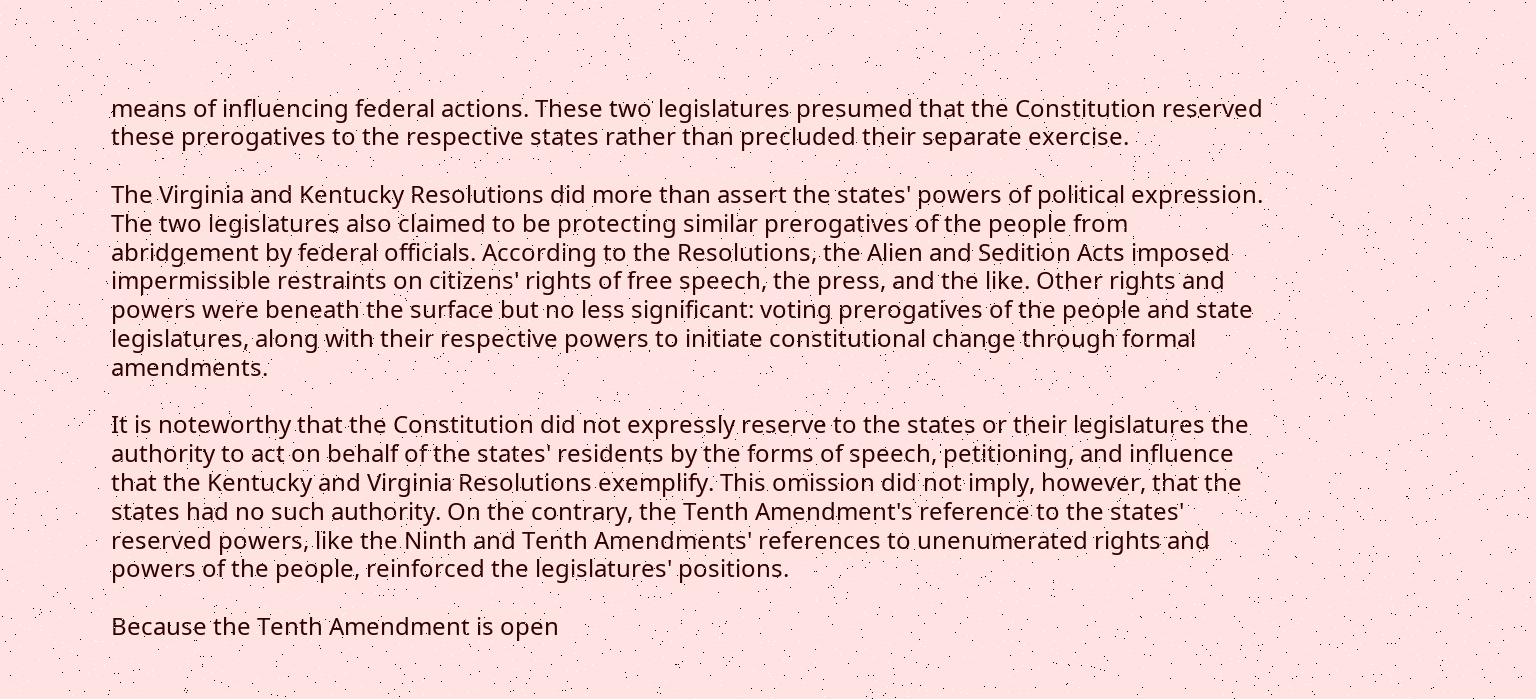means of influencing federal actions. These two legislatures presumed that the Constitution reserved these prerogatives to the respective states rather than precluded their separate exercise.

The Virginia and Kentucky Resolutions did more than assert the states' powers of political expression. The two legislatures also claimed to be protecting similar prerogatives of the people from abridgement by federal officials. According to the Resolutions, the Alien and Sedition Acts imposed impermissible restraints on citizens' rights of free speech, the press, and the like. Other rights and powers were beneath the surface but no less significant: voting prerogatives of the people and state legislatures, along with their respective powers to initiate constitutional change through formal amendments.

It is noteworthy that the Constitution did not expressly reserve to the states or their legislatures the authority to act on behalf of the states' residents by the forms of speech, petitioning, and influence that the Kentucky and Virginia Resolutions exemplify. This omission did not imply, however, that the states had no such authority. On the contrary, the Tenth Amendment's reference to the states' reserved powers, like the Ninth and Tenth Amendments' references to unenumerated rights and powers of the people, reinforced the legislatures' positions.

Because the Tenth Amendment is open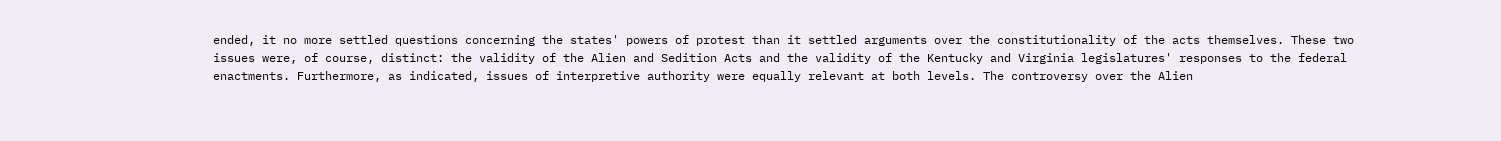ended, it no more settled questions concerning the states' powers of protest than it settled arguments over the constitutionality of the acts themselves. These two issues were, of course, distinct: the validity of the Alien and Sedition Acts and the validity of the Kentucky and Virginia legislatures' responses to the federal enactments. Furthermore, as indicated, issues of interpretive authority were equally relevant at both levels. The controversy over the Alien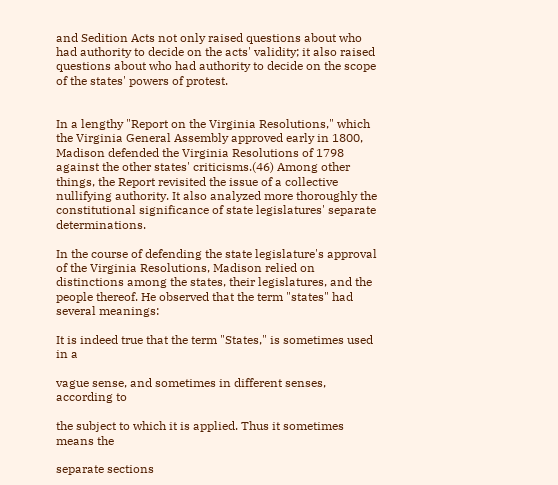and Sedition Acts not only raised questions about who had authority to decide on the acts' validity; it also raised questions about who had authority to decide on the scope of the states' powers of protest.


In a lengthy "Report on the Virginia Resolutions," which the Virginia General Assembly approved early in 1800, Madison defended the Virginia Resolutions of 1798 against the other states' criticisms.(46) Among other things, the Report revisited the issue of a collective nullifying authority. It also analyzed more thoroughly the constitutional significance of state legislatures' separate determinations.

In the course of defending the state legislature's approval of the Virginia Resolutions, Madison relied on distinctions among the states, their legislatures, and the people thereof. He observed that the term "states" had several meanings:

It is indeed true that the term "States," is sometimes used in a

vague sense, and sometimes in different senses, according to

the subject to which it is applied. Thus it sometimes means the

separate sections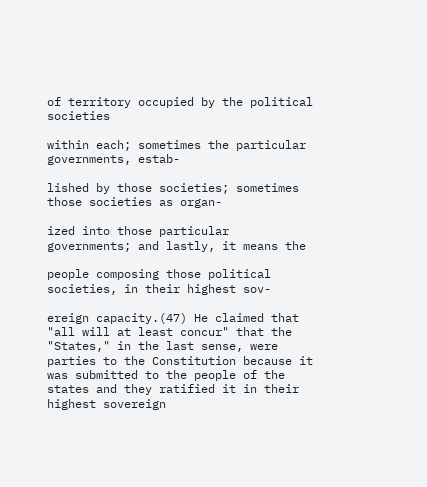of territory occupied by the political societies

within each; sometimes the particular governments, estab-

lished by those societies; sometimes those societies as organ-

ized into those particular governments; and lastly, it means the

people composing those political societies, in their highest sov-

ereign capacity.(47) He claimed that "all will at least concur" that the "States," in the last sense, were parties to the Constitution because it was submitted to the people of the states and they ratified it in their highest sovereign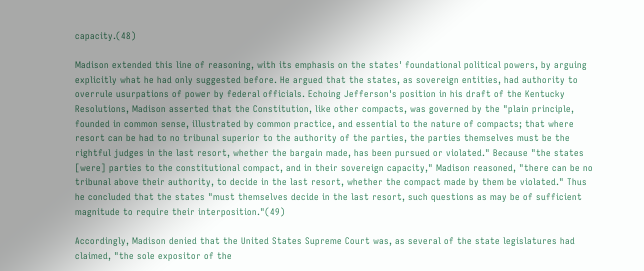capacity.(48)

Madison extended this line of reasoning, with its emphasis on the states' foundational political powers, by arguing explicitly what he had only suggested before. He argued that the states, as sovereign entities, had authority to overrule usurpations of power by federal officials. Echoing Jefferson's position in his draft of the Kentucky Resolutions, Madison asserted that the Constitution, like other compacts, was governed by the "plain principle, founded in common sense, illustrated by common practice, and essential to the nature of compacts; that where resort can be had to no tribunal superior to the authority of the parties, the parties themselves must be the rightful judges in the last resort, whether the bargain made, has been pursued or violated." Because "the states [were] parties to the constitutional compact, and in their sovereign capacity," Madison reasoned, "there can be no tribunal above their authority, to decide in the last resort, whether the compact made by them be violated." Thus he concluded that the states "must themselves decide in the last resort, such questions as may be of sufficient magnitude to require their interposition."(49)

Accordingly, Madison denied that the United States Supreme Court was, as several of the state legislatures had claimed, "the sole expositor of the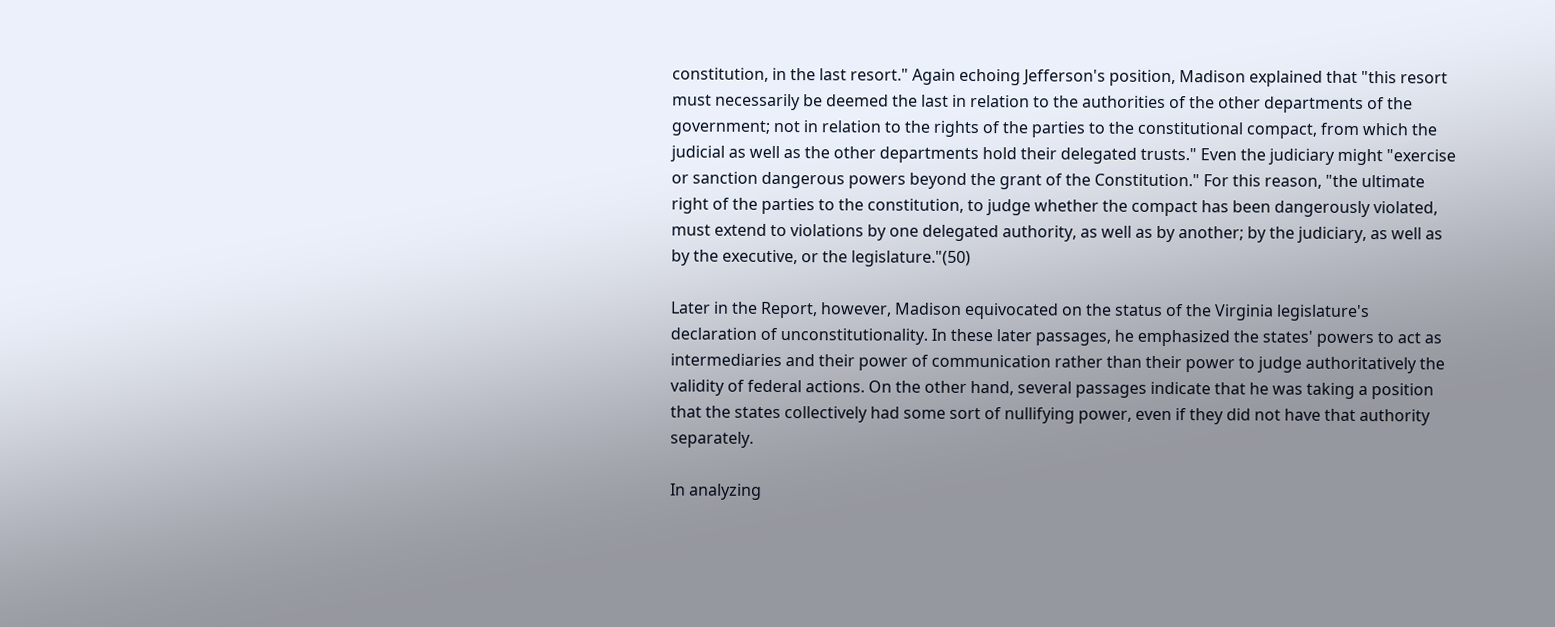constitution, in the last resort." Again echoing Jefferson's position, Madison explained that "this resort must necessarily be deemed the last in relation to the authorities of the other departments of the government; not in relation to the rights of the parties to the constitutional compact, from which the judicial as well as the other departments hold their delegated trusts." Even the judiciary might "exercise or sanction dangerous powers beyond the grant of the Constitution." For this reason, "the ultimate right of the parties to the constitution, to judge whether the compact has been dangerously violated, must extend to violations by one delegated authority, as well as by another; by the judiciary, as well as by the executive, or the legislature."(50)

Later in the Report, however, Madison equivocated on the status of the Virginia legislature's declaration of unconstitutionality. In these later passages, he emphasized the states' powers to act as intermediaries and their power of communication rather than their power to judge authoritatively the validity of federal actions. On the other hand, several passages indicate that he was taking a position that the states collectively had some sort of nullifying power, even if they did not have that authority separately.

In analyzing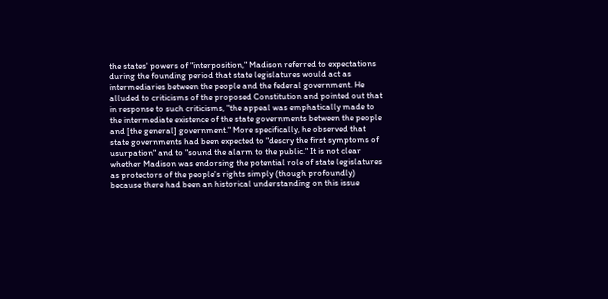the states' powers of "interposition," Madison referred to expectations during the founding period that state legislatures would act as intermediaries between the people and the federal government. He alluded to criticisms of the proposed Constitution and pointed out that in response to such criticisms, "the appeal was emphatically made to the intermediate existence of the state governments between the people and [the general] government." More specifically, he observed that state governments had been expected to "descry the first symptoms of usurpation" and to "sound the alarm to the public." It is not clear whether Madison was endorsing the potential role of state legislatures as protectors of the people's rights simply (though profoundly) because there had been an historical understanding on this issue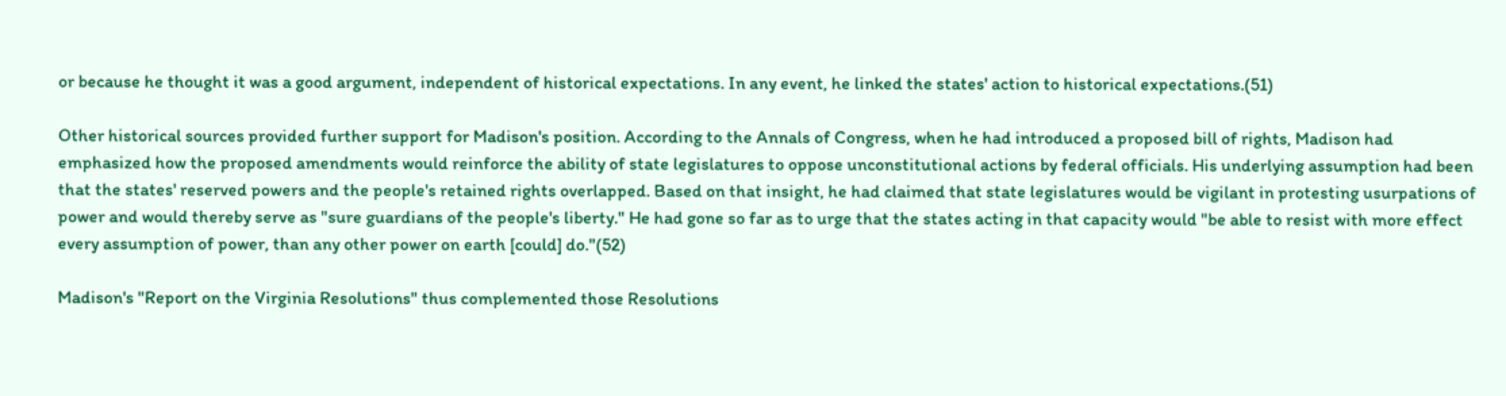or because he thought it was a good argument, independent of historical expectations. In any event, he linked the states' action to historical expectations.(51)

Other historical sources provided further support for Madison's position. According to the Annals of Congress, when he had introduced a proposed bill of rights, Madison had emphasized how the proposed amendments would reinforce the ability of state legislatures to oppose unconstitutional actions by federal officials. His underlying assumption had been that the states' reserved powers and the people's retained rights overlapped. Based on that insight, he had claimed that state legislatures would be vigilant in protesting usurpations of power and would thereby serve as "sure guardians of the people's liberty." He had gone so far as to urge that the states acting in that capacity would "be able to resist with more effect every assumption of power, than any other power on earth [could] do."(52)

Madison's "Report on the Virginia Resolutions" thus complemented those Resolutions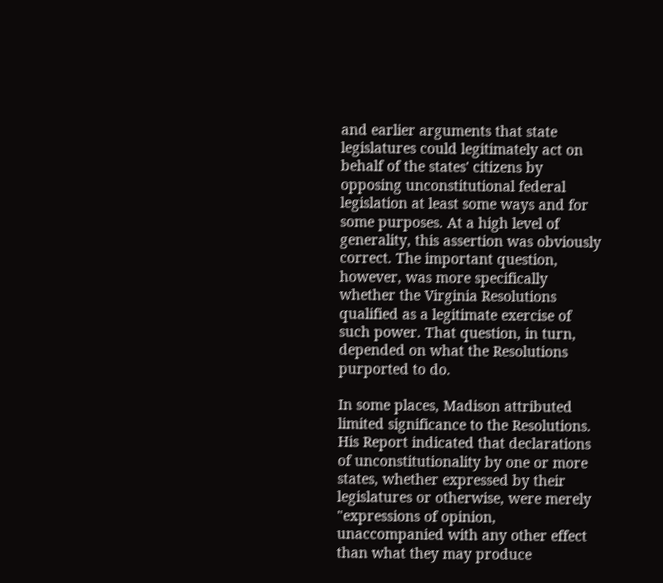and earlier arguments that state legislatures could legitimately act on behalf of the states' citizens by opposing unconstitutional federal legislation at least some ways and for some purposes. At a high level of generality, this assertion was obviously correct. The important question, however, was more specifically whether the Virginia Resolutions qualified as a legitimate exercise of such power. That question, in turn, depended on what the Resolutions purported to do.

In some places, Madison attributed limited significance to the Resolutions. His Report indicated that declarations of unconstitutionality by one or more states, whether expressed by their legislatures or otherwise, were merely "expressions of opinion, unaccompanied with any other effect than what they may produce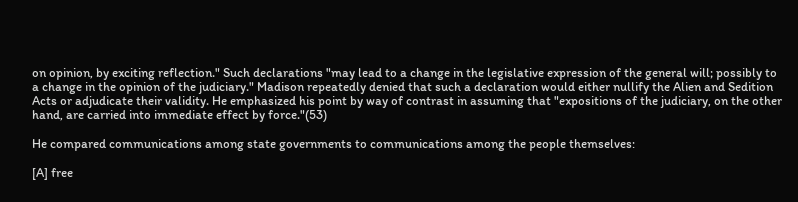on opinion, by exciting reflection." Such declarations "may lead to a change in the legislative expression of the general will; possibly to a change in the opinion of the judiciary." Madison repeatedly denied that such a declaration would either nullify the Alien and Sedition Acts or adjudicate their validity. He emphasized his point by way of contrast in assuming that "expositions of the judiciary, on the other hand, are carried into immediate effect by force."(53)

He compared communications among state governments to communications among the people themselves:

[A] free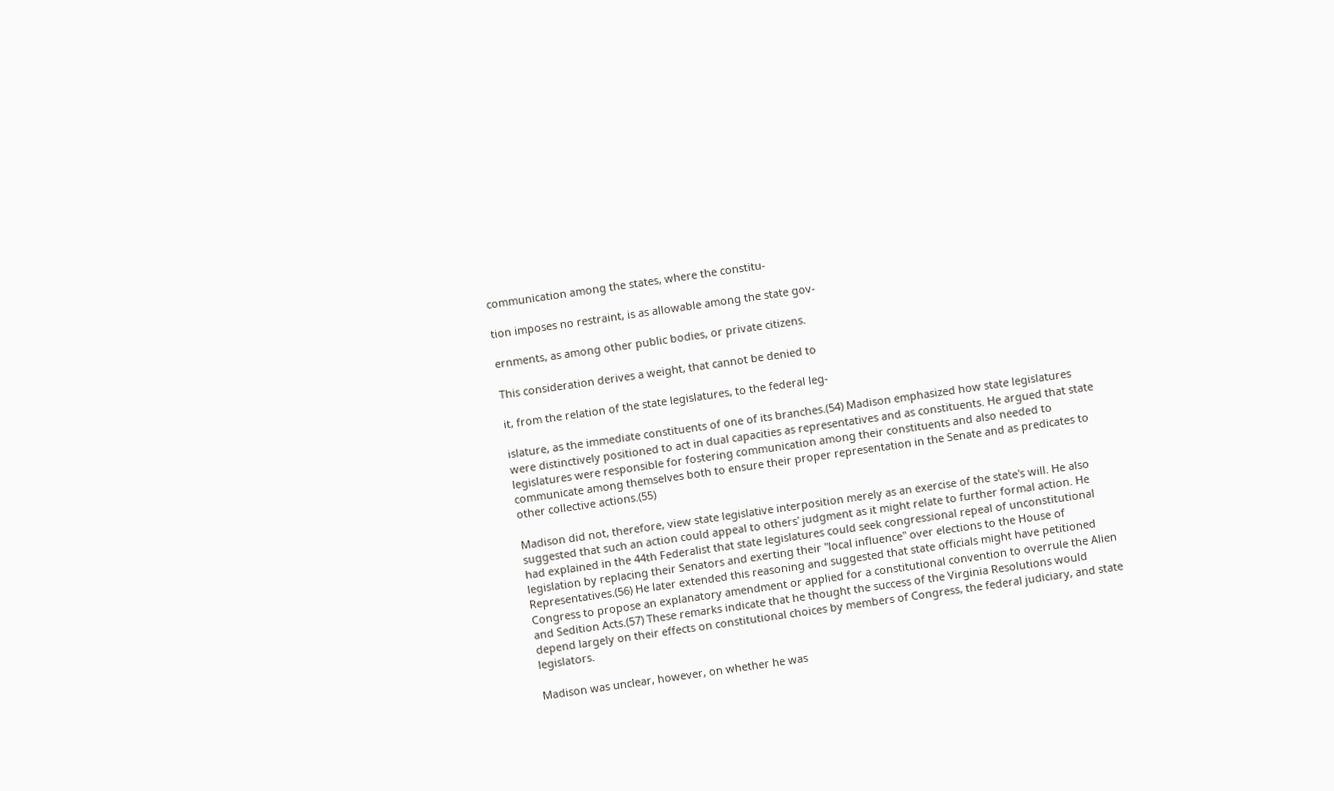communication among the states, where the constitu-

tion imposes no restraint, is as allowable among the state gov-

ernments, as among other public bodies, or private citizens.

This consideration derives a weight, that cannot be denied to

it, from the relation of the state legislatures, to the federal leg-

islature, as the immediate constituents of one of its branches.(54) Madison emphasized how state legislatures were distinctively positioned to act in dual capacities as representatives and as constituents. He argued that state legislatures were responsible for fostering communication among their constituents and also needed to communicate among themselves both to ensure their proper representation in the Senate and as predicates to other collective actions.(55)

Madison did not, therefore, view state legislative interposition merely as an exercise of the state's will. He also suggested that such an action could appeal to others' judgment as it might relate to further formal action. He had explained in the 44th Federalist that state legislatures could seek congressional repeal of unconstitutional legislation by replacing their Senators and exerting their "local influence" over elections to the House of Representatives.(56) He later extended this reasoning and suggested that state officials might have petitioned Congress to propose an explanatory amendment or applied for a constitutional convention to overrule the Alien and Sedition Acts.(57) These remarks indicate that he thought the success of the Virginia Resolutions would depend largely on their effects on constitutional choices by members of Congress, the federal judiciary, and state legislators.

Madison was unclear, however, on whether he was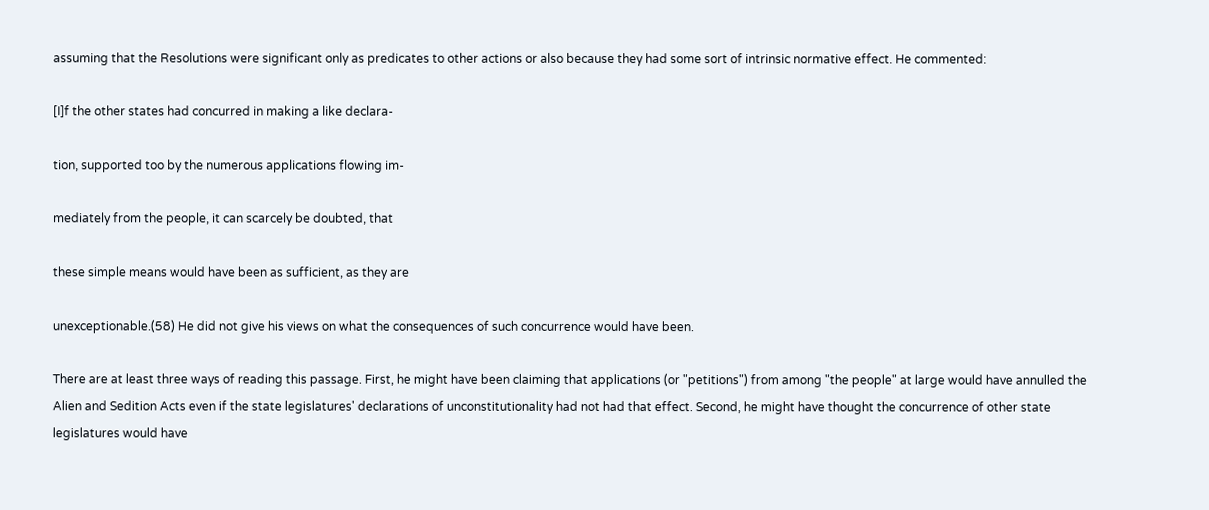assuming that the Resolutions were significant only as predicates to other actions or also because they had some sort of intrinsic normative effect. He commented:

[I]f the other states had concurred in making a like declara-

tion, supported too by the numerous applications flowing im-

mediately from the people, it can scarcely be doubted, that

these simple means would have been as sufficient, as they are

unexceptionable.(58) He did not give his views on what the consequences of such concurrence would have been.

There are at least three ways of reading this passage. First, he might have been claiming that applications (or "petitions") from among "the people" at large would have annulled the Alien and Sedition Acts even if the state legislatures' declarations of unconstitutionality had not had that effect. Second, he might have thought the concurrence of other state legislatures would have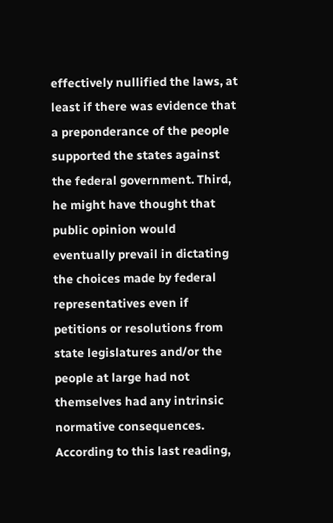effectively nullified the laws, at least if there was evidence that a preponderance of the people supported the states against the federal government. Third, he might have thought that public opinion would eventually prevail in dictating the choices made by federal representatives even if petitions or resolutions from state legislatures and/or the people at large had not themselves had any intrinsic normative consequences. According to this last reading,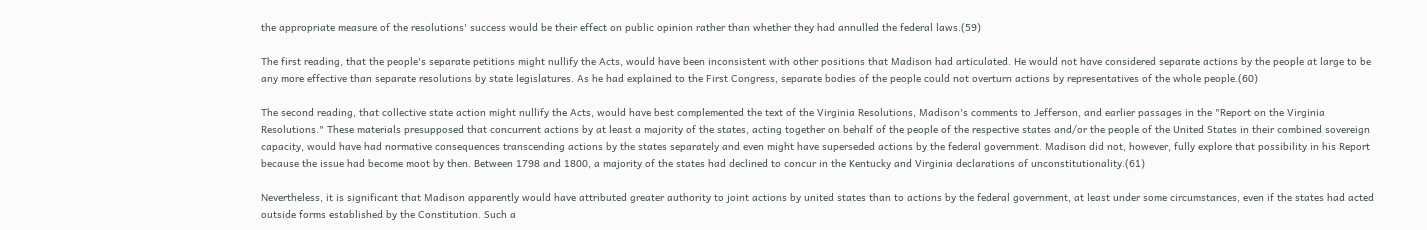the appropriate measure of the resolutions' success would be their effect on public opinion rather than whether they had annulled the federal laws.(59)

The first reading, that the people's separate petitions might nullify the Acts, would have been inconsistent with other positions that Madison had articulated. He would not have considered separate actions by the people at large to be any more effective than separate resolutions by state legislatures. As he had explained to the First Congress, separate bodies of the people could not overturn actions by representatives of the whole people.(60)

The second reading, that collective state action might nullify the Acts, would have best complemented the text of the Virginia Resolutions, Madison's comments to Jefferson, and earlier passages in the "Report on the Virginia Resolutions." These materials presupposed that concurrent actions by at least a majority of the states, acting together on behalf of the people of the respective states and/or the people of the United States in their combined sovereign capacity, would have had normative consequences transcending actions by the states separately and even might have superseded actions by the federal government. Madison did not, however, fully explore that possibility in his Report because the issue had become moot by then. Between 1798 and 1800, a majority of the states had declined to concur in the Kentucky and Virginia declarations of unconstitutionality.(61)

Nevertheless, it is significant that Madison apparently would have attributed greater authority to joint actions by united states than to actions by the federal government, at least under some circumstances, even if the states had acted outside forms established by the Constitution. Such a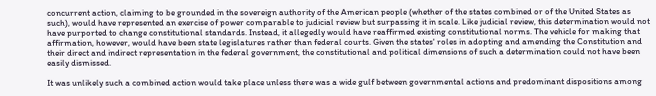concurrent action, claiming to be grounded in the sovereign authority of the American people (whether of the states combined or of the United States as such), would have represented an exercise of power comparable to judicial review but surpassing it in scale. Like judicial review, this determination would not have purported to change constitutional standards. Instead, it allegedly would have reaffirmed existing constitutional norms. The vehicle for making that affirmation, however, would have been state legislatures rather than federal courts. Given the states' roles in adopting and amending the Constitution and their direct and indirect representation in the federal government, the constitutional and political dimensions of such a determination could not have been easily dismissed.

It was unlikely such a combined action would take place unless there was a wide gulf between governmental actions and predominant dispositions among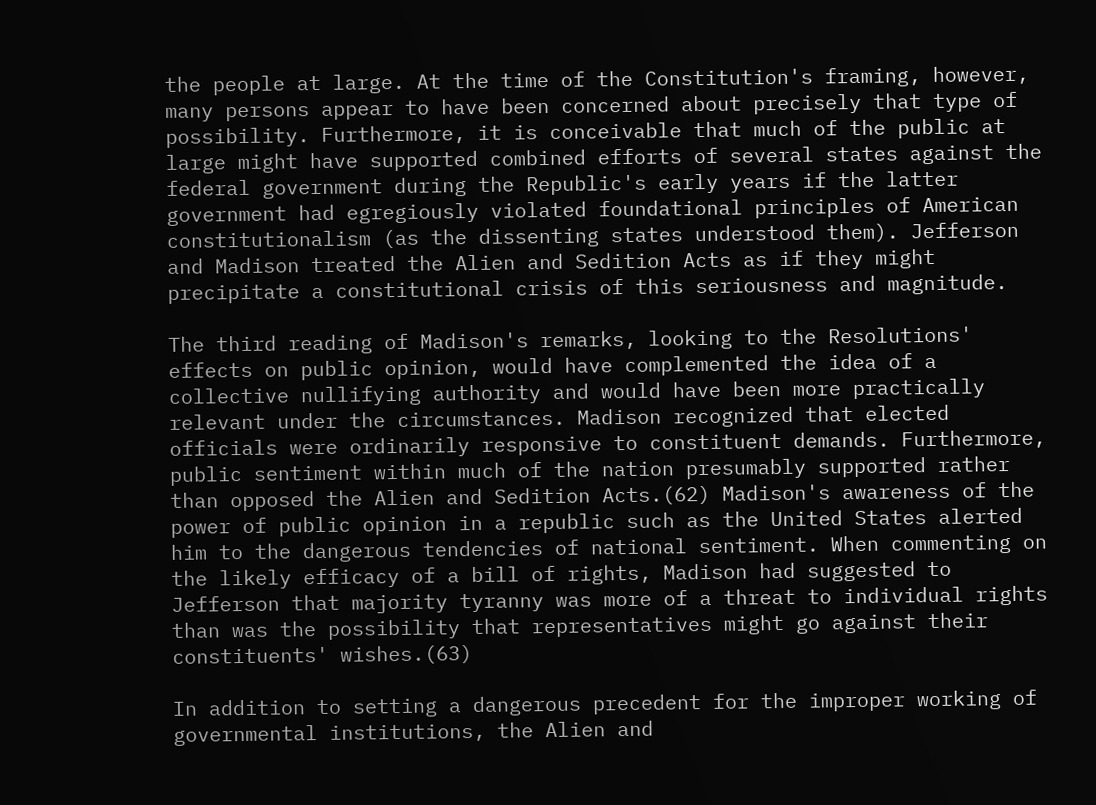the people at large. At the time of the Constitution's framing, however, many persons appear to have been concerned about precisely that type of possibility. Furthermore, it is conceivable that much of the public at large might have supported combined efforts of several states against the federal government during the Republic's early years if the latter government had egregiously violated foundational principles of American constitutionalism (as the dissenting states understood them). Jefferson and Madison treated the Alien and Sedition Acts as if they might precipitate a constitutional crisis of this seriousness and magnitude.

The third reading of Madison's remarks, looking to the Resolutions' effects on public opinion, would have complemented the idea of a collective nullifying authority and would have been more practically relevant under the circumstances. Madison recognized that elected officials were ordinarily responsive to constituent demands. Furthermore, public sentiment within much of the nation presumably supported rather than opposed the Alien and Sedition Acts.(62) Madison's awareness of the power of public opinion in a republic such as the United States alerted him to the dangerous tendencies of national sentiment. When commenting on the likely efficacy of a bill of rights, Madison had suggested to Jefferson that majority tyranny was more of a threat to individual rights than was the possibility that representatives might go against their constituents' wishes.(63)

In addition to setting a dangerous precedent for the improper working of governmental institutions, the Alien and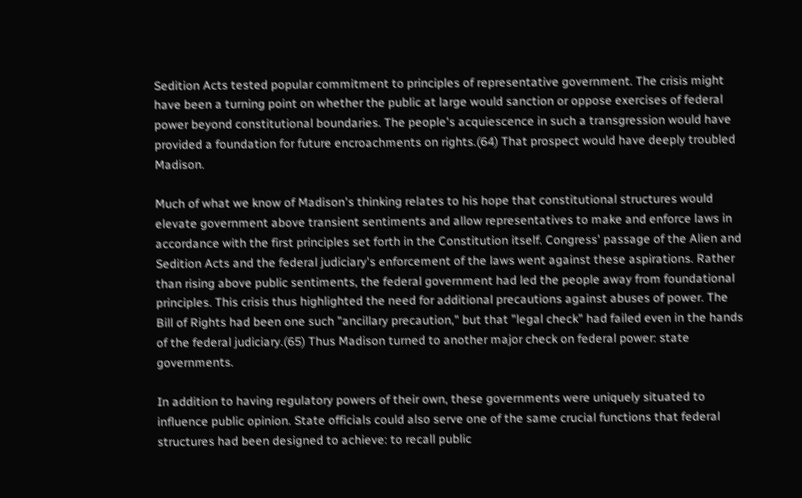Sedition Acts tested popular commitment to principles of representative government. The crisis might have been a turning point on whether the public at large would sanction or oppose exercises of federal power beyond constitutional boundaries. The people's acquiescence in such a transgression would have provided a foundation for future encroachments on rights.(64) That prospect would have deeply troubled Madison.

Much of what we know of Madison's thinking relates to his hope that constitutional structures would elevate government above transient sentiments and allow representatives to make and enforce laws in accordance with the first principles set forth in the Constitution itself. Congress' passage of the Alien and Sedition Acts and the federal judiciary's enforcement of the laws went against these aspirations. Rather than rising above public sentiments, the federal government had led the people away from foundational principles. This crisis thus highlighted the need for additional precautions against abuses of power. The Bill of Rights had been one such "ancillary precaution," but that "legal check" had failed even in the hands of the federal judiciary.(65) Thus Madison turned to another major check on federal power: state governments.

In addition to having regulatory powers of their own, these governments were uniquely situated to influence public opinion. State officials could also serve one of the same crucial functions that federal structures had been designed to achieve: to recall public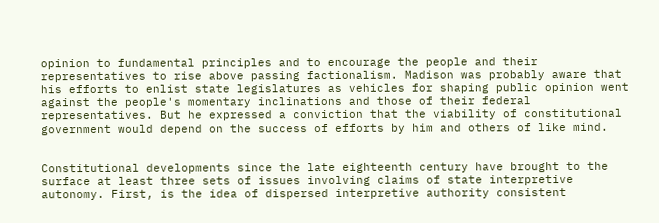opinion to fundamental principles and to encourage the people and their representatives to rise above passing factionalism. Madison was probably aware that his efforts to enlist state legislatures as vehicles for shaping public opinion went against the people's momentary inclinations and those of their federal representatives. But he expressed a conviction that the viability of constitutional government would depend on the success of efforts by him and others of like mind.


Constitutional developments since the late eighteenth century have brought to the surface at least three sets of issues involving claims of state interpretive autonomy. First, is the idea of dispersed interpretive authority consistent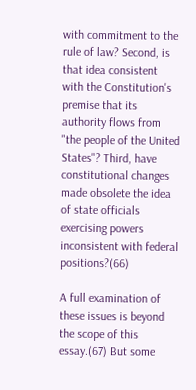with commitment to the rule of law? Second, is that idea consistent with the Constitution's premise that its authority flows from "the people of the United States"? Third, have constitutional changes made obsolete the idea of state officials exercising powers inconsistent with federal positions?(66)

A full examination of these issues is beyond the scope of this essay.(67) But some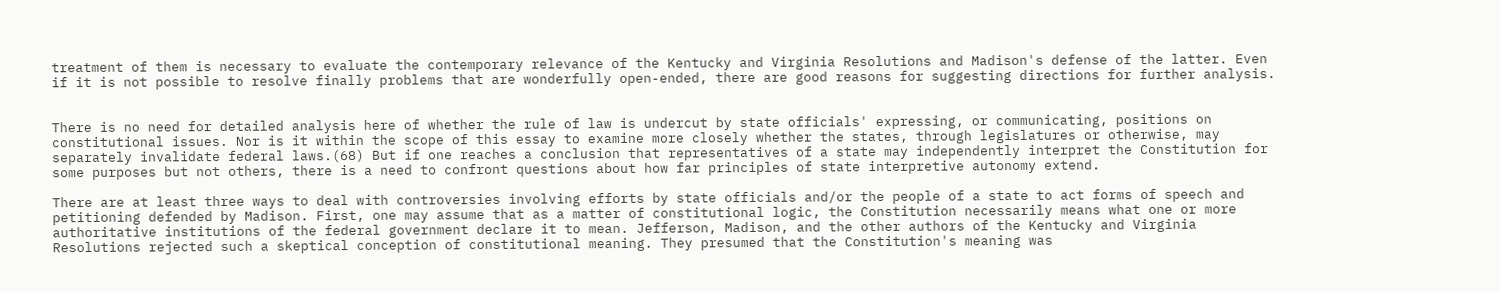treatment of them is necessary to evaluate the contemporary relevance of the Kentucky and Virginia Resolutions and Madison's defense of the latter. Even if it is not possible to resolve finally problems that are wonderfully open-ended, there are good reasons for suggesting directions for further analysis.


There is no need for detailed analysis here of whether the rule of law is undercut by state officials' expressing, or communicating, positions on constitutional issues. Nor is it within the scope of this essay to examine more closely whether the states, through legislatures or otherwise, may separately invalidate federal laws.(68) But if one reaches a conclusion that representatives of a state may independently interpret the Constitution for some purposes but not others, there is a need to confront questions about how far principles of state interpretive autonomy extend.

There are at least three ways to deal with controversies involving efforts by state officials and/or the people of a state to act forms of speech and petitioning defended by Madison. First, one may assume that as a matter of constitutional logic, the Constitution necessarily means what one or more authoritative institutions of the federal government declare it to mean. Jefferson, Madison, and the other authors of the Kentucky and Virginia Resolutions rejected such a skeptical conception of constitutional meaning. They presumed that the Constitution's meaning was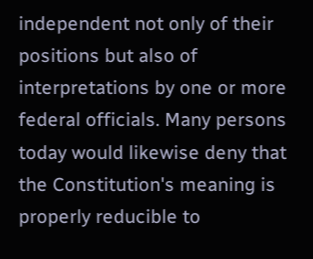independent not only of their positions but also of interpretations by one or more federal officials. Many persons today would likewise deny that the Constitution's meaning is properly reducible to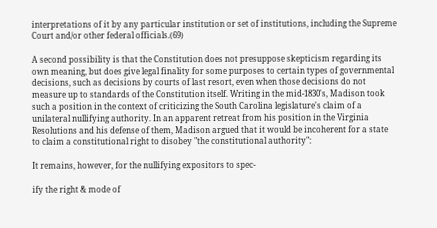interpretations of it by any particular institution or set of institutions, including the Supreme Court and/or other federal officials.(69)

A second possibility is that the Constitution does not presuppose skepticism regarding its own meaning, but does give legal finality for some purposes to certain types of governmental decisions, such as decisions by courts of last resort, even when those decisions do not measure up to standards of the Constitution itself. Writing in the mid-1830's, Madison took such a position in the context of criticizing the South Carolina legislature's claim of a unilateral nullifying authority. In an apparent retreat from his position in the Virginia Resolutions and his defense of them, Madison argued that it would be incoherent for a state to claim a constitutional right to disobey "the constitutional authority":

It remains, however, for the nullifying expositors to spec-

ify the right & mode of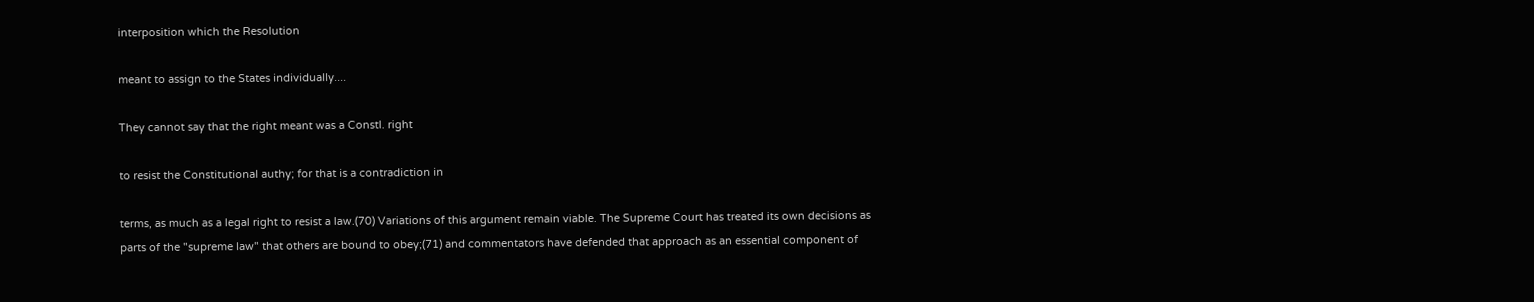interposition which the Resolution

meant to assign to the States individually....

They cannot say that the right meant was a Constl. right

to resist the Constitutional authy; for that is a contradiction in

terms, as much as a legal right to resist a law.(70) Variations of this argument remain viable. The Supreme Court has treated its own decisions as parts of the "supreme law" that others are bound to obey;(71) and commentators have defended that approach as an essential component of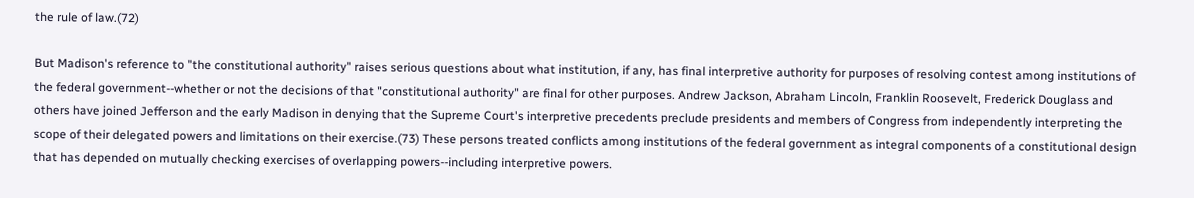the rule of law.(72)

But Madison's reference to "the constitutional authority" raises serious questions about what institution, if any, has final interpretive authority for purposes of resolving contest among institutions of the federal government--whether or not the decisions of that "constitutional authority" are final for other purposes. Andrew Jackson, Abraham Lincoln, Franklin Roosevelt, Frederick Douglass and others have joined Jefferson and the early Madison in denying that the Supreme Court's interpretive precedents preclude presidents and members of Congress from independently interpreting the scope of their delegated powers and limitations on their exercise.(73) These persons treated conflicts among institutions of the federal government as integral components of a constitutional design that has depended on mutually checking exercises of overlapping powers--including interpretive powers.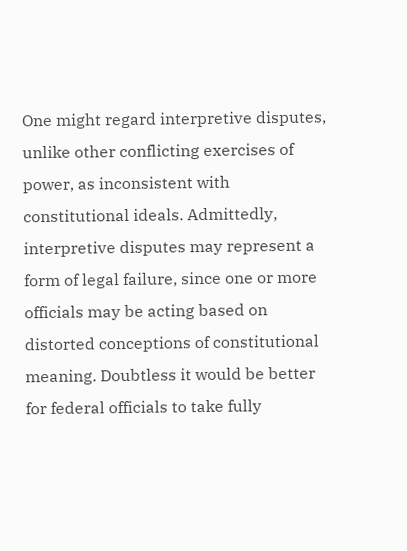One might regard interpretive disputes, unlike other conflicting exercises of power, as inconsistent with constitutional ideals. Admittedly, interpretive disputes may represent a form of legal failure, since one or more officials may be acting based on distorted conceptions of constitutional meaning. Doubtless it would be better for federal officials to take fully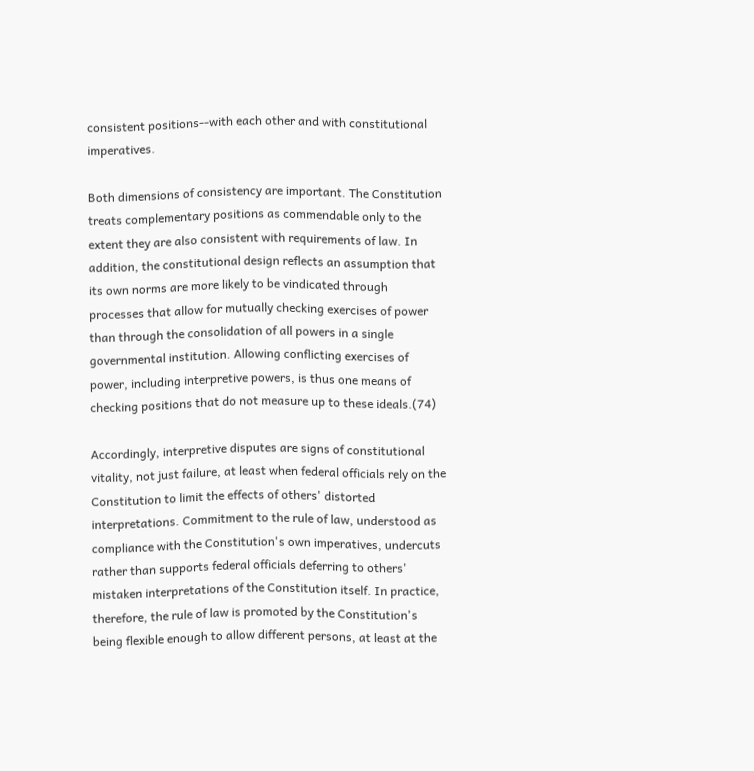consistent positions--with each other and with constitutional imperatives.

Both dimensions of consistency are important. The Constitution treats complementary positions as commendable only to the extent they are also consistent with requirements of law. In addition, the constitutional design reflects an assumption that its own norms are more likely to be vindicated through processes that allow for mutually checking exercises of power than through the consolidation of all powers in a single governmental institution. Allowing conflicting exercises of power, including interpretive powers, is thus one means of checking positions that do not measure up to these ideals.(74)

Accordingly, interpretive disputes are signs of constitutional vitality, not just failure, at least when federal officials rely on the Constitution to limit the effects of others' distorted interpretations. Commitment to the rule of law, understood as compliance with the Constitution's own imperatives, undercuts rather than supports federal officials deferring to others' mistaken interpretations of the Constitution itself. In practice, therefore, the rule of law is promoted by the Constitution's being flexible enough to allow different persons, at least at the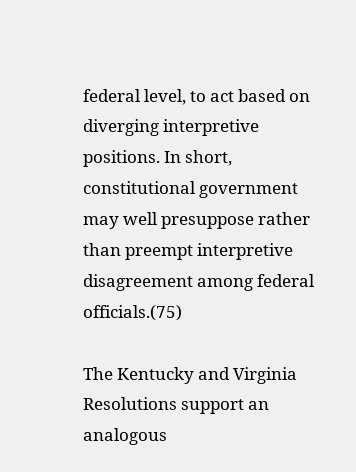federal level, to act based on diverging interpretive positions. In short, constitutional government may well presuppose rather than preempt interpretive disagreement among federal officials.(75)

The Kentucky and Virginia Resolutions support an analogous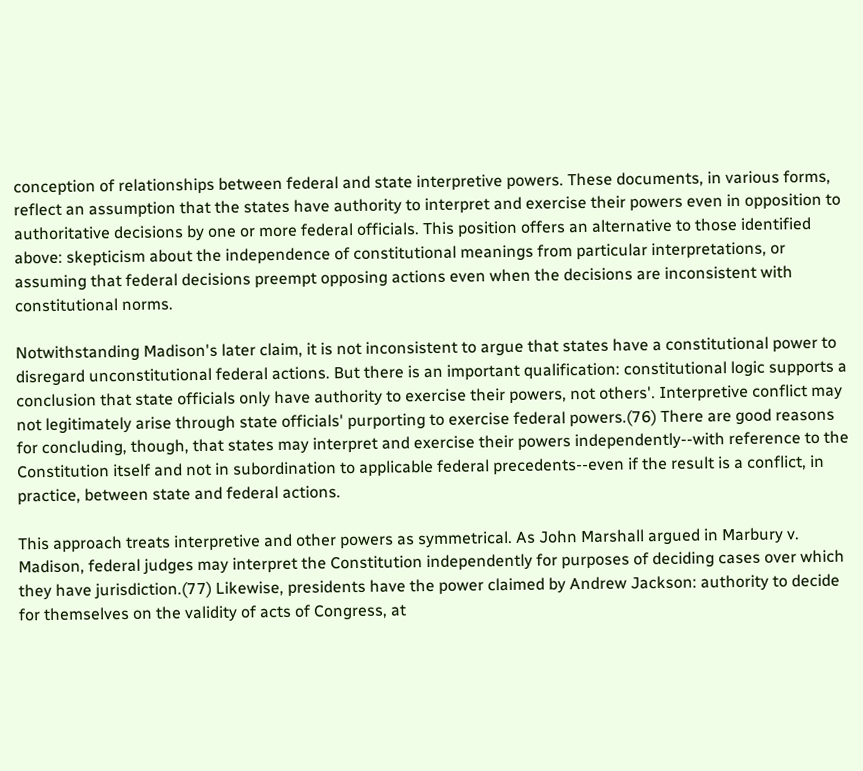conception of relationships between federal and state interpretive powers. These documents, in various forms, reflect an assumption that the states have authority to interpret and exercise their powers even in opposition to authoritative decisions by one or more federal officials. This position offers an alternative to those identified above: skepticism about the independence of constitutional meanings from particular interpretations, or assuming that federal decisions preempt opposing actions even when the decisions are inconsistent with constitutional norms.

Notwithstanding Madison's later claim, it is not inconsistent to argue that states have a constitutional power to disregard unconstitutional federal actions. But there is an important qualification: constitutional logic supports a conclusion that state officials only have authority to exercise their powers, not others'. Interpretive conflict may not legitimately arise through state officials' purporting to exercise federal powers.(76) There are good reasons for concluding, though, that states may interpret and exercise their powers independently--with reference to the Constitution itself and not in subordination to applicable federal precedents--even if the result is a conflict, in practice, between state and federal actions.

This approach treats interpretive and other powers as symmetrical. As John Marshall argued in Marbury v. Madison, federal judges may interpret the Constitution independently for purposes of deciding cases over which they have jurisdiction.(77) Likewise, presidents have the power claimed by Andrew Jackson: authority to decide for themselves on the validity of acts of Congress, at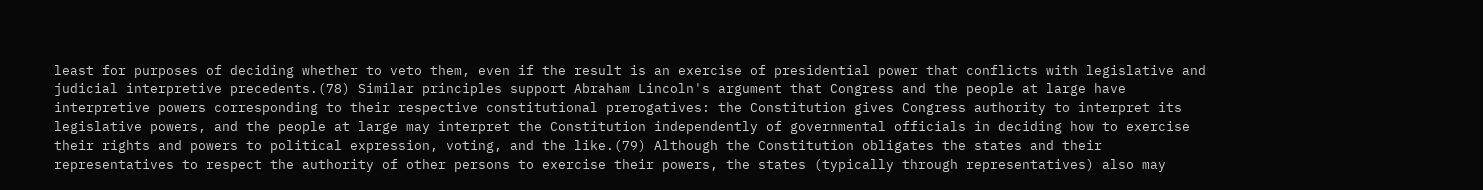least for purposes of deciding whether to veto them, even if the result is an exercise of presidential power that conflicts with legislative and judicial interpretive precedents.(78) Similar principles support Abraham Lincoln's argument that Congress and the people at large have interpretive powers corresponding to their respective constitutional prerogatives: the Constitution gives Congress authority to interpret its legislative powers, and the people at large may interpret the Constitution independently of governmental officials in deciding how to exercise their rights and powers to political expression, voting, and the like.(79) Although the Constitution obligates the states and their representatives to respect the authority of other persons to exercise their powers, the states (typically through representatives) also may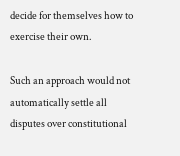decide for themselves how to exercise their own.

Such an approach would not automatically settle all disputes over constitutional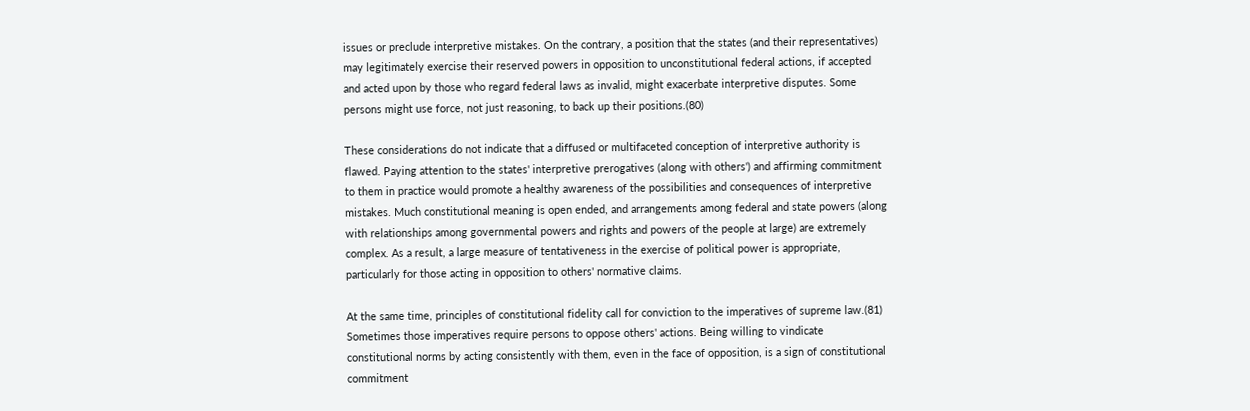issues or preclude interpretive mistakes. On the contrary, a position that the states (and their representatives) may legitimately exercise their reserved powers in opposition to unconstitutional federal actions, if accepted and acted upon by those who regard federal laws as invalid, might exacerbate interpretive disputes. Some persons might use force, not just reasoning, to back up their positions.(80)

These considerations do not indicate that a diffused or multifaceted conception of interpretive authority is flawed. Paying attention to the states' interpretive prerogatives (along with others') and affirming commitment to them in practice would promote a healthy awareness of the possibilities and consequences of interpretive mistakes. Much constitutional meaning is open ended, and arrangements among federal and state powers (along with relationships among governmental powers and rights and powers of the people at large) are extremely complex. As a result, a large measure of tentativeness in the exercise of political power is appropriate, particularly for those acting in opposition to others' normative claims.

At the same time, principles of constitutional fidelity call for conviction to the imperatives of supreme law.(81) Sometimes those imperatives require persons to oppose others' actions. Being willing to vindicate constitutional norms by acting consistently with them, even in the face of opposition, is a sign of constitutional commitment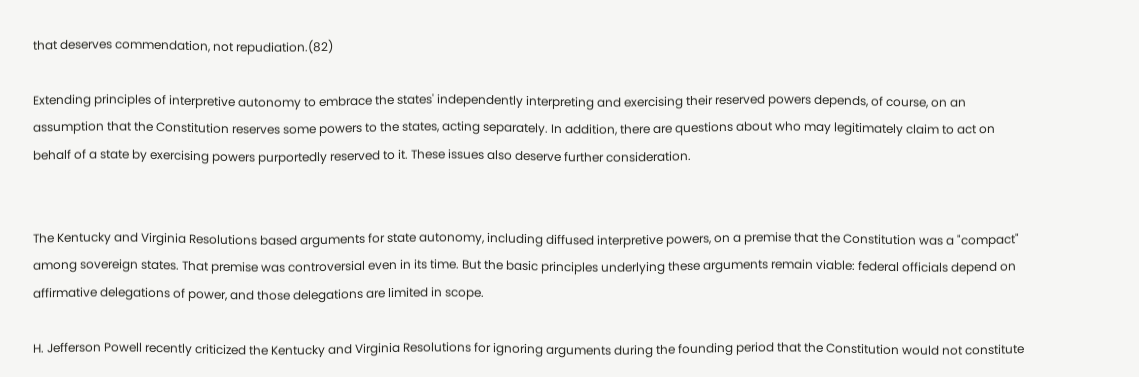that deserves commendation, not repudiation.(82)

Extending principles of interpretive autonomy to embrace the states' independently interpreting and exercising their reserved powers depends, of course, on an assumption that the Constitution reserves some powers to the states, acting separately. In addition, there are questions about who may legitimately claim to act on behalf of a state by exercising powers purportedly reserved to it. These issues also deserve further consideration.


The Kentucky and Virginia Resolutions based arguments for state autonomy, including diffused interpretive powers, on a premise that the Constitution was a "compact" among sovereign states. That premise was controversial even in its time. But the basic principles underlying these arguments remain viable: federal officials depend on affirmative delegations of power, and those delegations are limited in scope.

H. Jefferson Powell recently criticized the Kentucky and Virginia Resolutions for ignoring arguments during the founding period that the Constitution would not constitute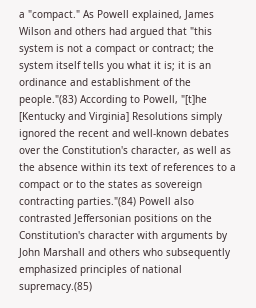a "compact." As Powell explained, James Wilson and others had argued that "this system is not a compact or contract; the system itself tells you what it is; it is an ordinance and establishment of the people."(83) According to Powell, "[t]he [Kentucky and Virginia] Resolutions simply ignored the recent and well-known debates over the Constitution's character, as well as the absence within its text of references to a compact or to the states as sovereign contracting parties."(84) Powell also contrasted Jeffersonian positions on the Constitution's character with arguments by John Marshall and others who subsequently emphasized principles of national supremacy.(85)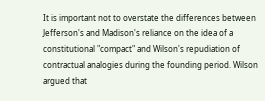It is important not to overstate the differences between Jefferson's and Madison's reliance on the idea of a constitutional "compact" and Wilson's repudiation of contractual analogies during the founding period. Wilson argued that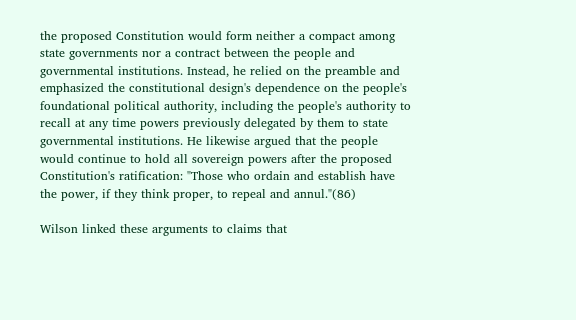the proposed Constitution would form neither a compact among state governments nor a contract between the people and governmental institutions. Instead, he relied on the preamble and emphasized the constitutional design's dependence on the people's foundational political authority, including the people's authority to recall at any time powers previously delegated by them to state governmental institutions. He likewise argued that the people would continue to hold all sovereign powers after the proposed Constitution's ratification: "Those who ordain and establish have the power, if they think proper, to repeal and annul."(86)

Wilson linked these arguments to claims that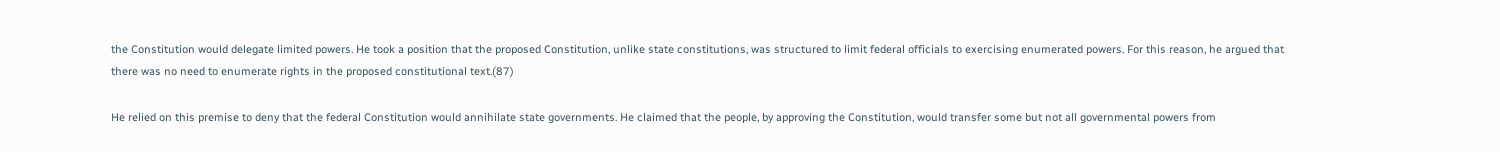the Constitution would delegate limited powers. He took a position that the proposed Constitution, unlike state constitutions, was structured to limit federal officials to exercising enumerated powers. For this reason, he argued that there was no need to enumerate rights in the proposed constitutional text.(87)

He relied on this premise to deny that the federal Constitution would annihilate state governments. He claimed that the people, by approving the Constitution, would transfer some but not all governmental powers from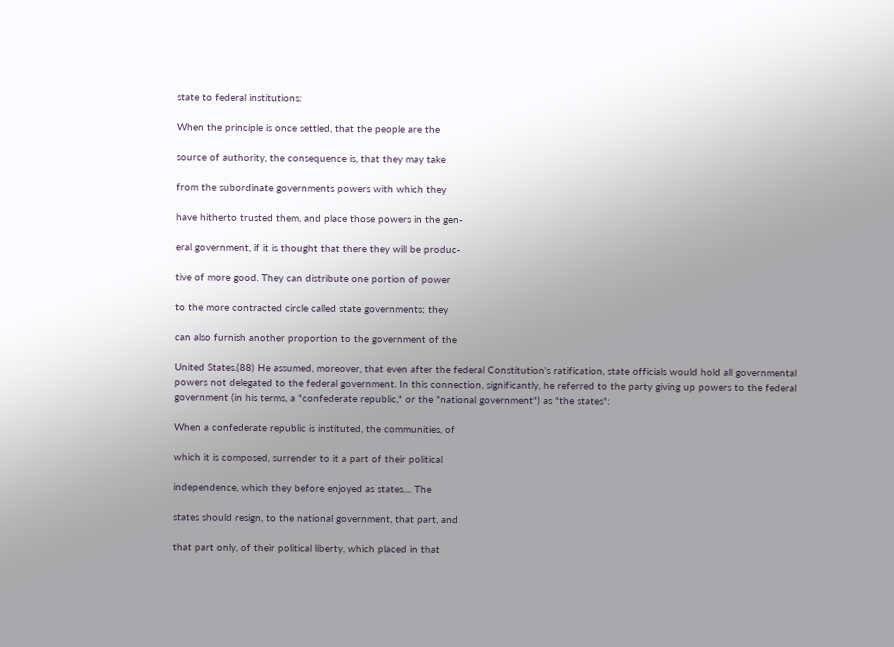state to federal institutions:

When the principle is once settled, that the people are the

source of authority, the consequence is, that they may take

from the subordinate governments powers with which they

have hitherto trusted them, and place those powers in the gen-

eral government, if it is thought that there they will be produc-

tive of more good. They can distribute one portion of power

to the more contracted circle called state governments; they

can also furnish another proportion to the government of the

United States.(88) He assumed, moreover, that even after the federal Constitution's ratification, state officials would hold all governmental powers not delegated to the federal government. In this connection, significantly, he referred to the party giving up powers to the federal government (in his terms, a "confederate republic," or the "national government") as "the states":

When a confederate republic is instituted, the communities, of

which it is composed, surrender to it a part of their political

independence, which they before enjoyed as states.... The

states should resign, to the national government, that part, and

that part only, of their political liberty, which placed in that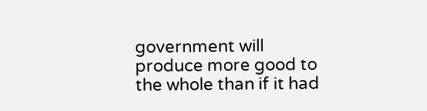government will produce more good to the whole than if it had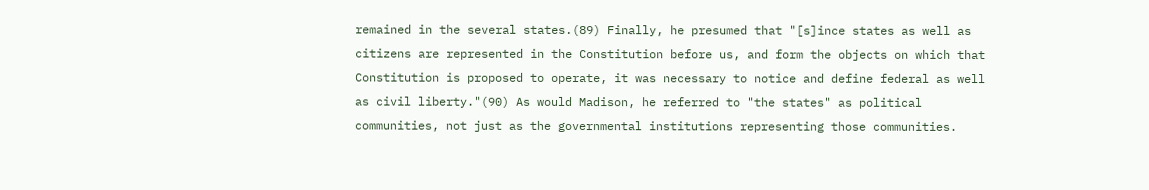remained in the several states.(89) Finally, he presumed that "[s]ince states as well as citizens are represented in the Constitution before us, and form the objects on which that Constitution is proposed to operate, it was necessary to notice and define federal as well as civil liberty."(90) As would Madison, he referred to "the states" as political communities, not just as the governmental institutions representing those communities.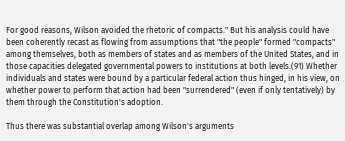For good reasons, Wilson avoided the rhetoric of compacts." But his analysis could have been coherently recast as flowing from assumptions that "the people" formed "compacts" among themselves, both as members of states and as members of the United States, and in those capacities delegated governmental powers to institutions at both levels.(91) Whether individuals and states were bound by a particular federal action thus hinged, in his view, on whether power to perform that action had been "surrendered" (even if only tentatively) by them through the Constitution's adoption.

Thus there was substantial overlap among Wilson's arguments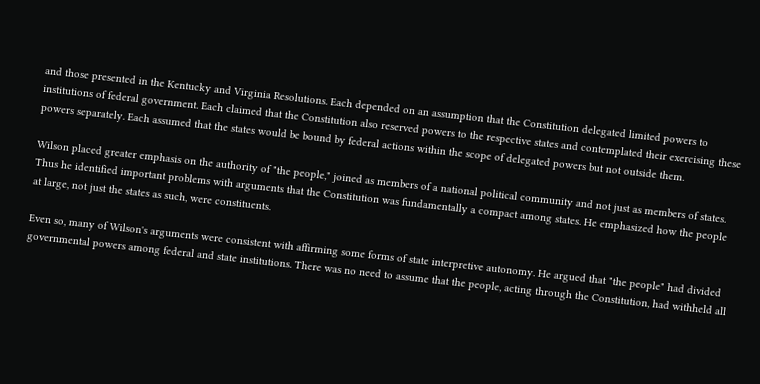and those presented in the Kentucky and Virginia Resolutions. Each depended on an assumption that the Constitution delegated limited powers to institutions of federal government. Each claimed that the Constitution also reserved powers to the respective states and contemplated their exercising these powers separately. Each assumed that the states would be bound by federal actions within the scope of delegated powers but not outside them.

Wilson placed greater emphasis on the authority of "the people," joined as members of a national political community and not just as members of states. Thus he identified important problems with arguments that the Constitution was fundamentally a compact among states. He emphasized how the people at large, not just the states as such, were constituents.

Even so, many of Wilson's arguments were consistent with affirming some forms of state interpretive autonomy. He argued that "the people" had divided governmental powers among federal and state institutions. There was no need to assume that the people, acting through the Constitution, had withheld all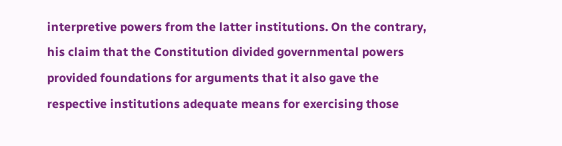interpretive powers from the latter institutions. On the contrary, his claim that the Constitution divided governmental powers provided foundations for arguments that it also gave the respective institutions adequate means for exercising those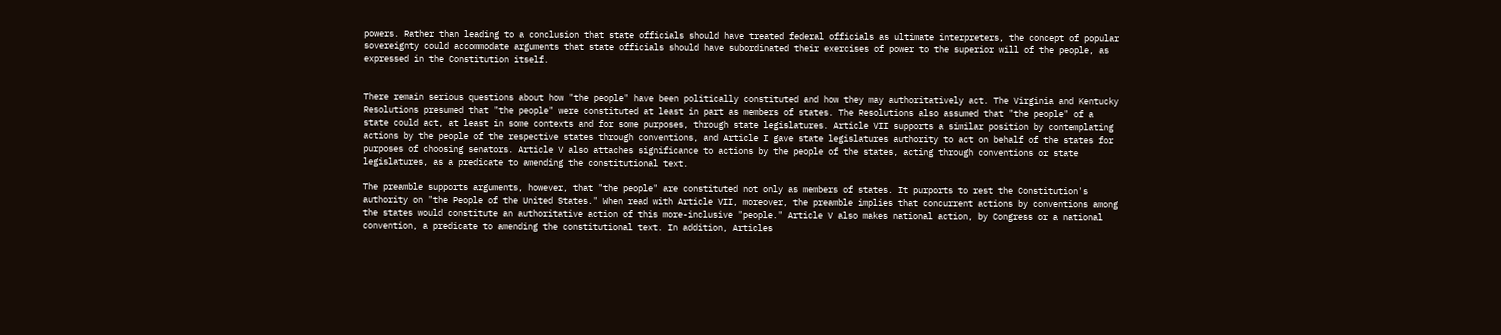powers. Rather than leading to a conclusion that state officials should have treated federal officials as ultimate interpreters, the concept of popular sovereignty could accommodate arguments that state officials should have subordinated their exercises of power to the superior will of the people, as expressed in the Constitution itself.


There remain serious questions about how "the people" have been politically constituted and how they may authoritatively act. The Virginia and Kentucky Resolutions presumed that "the people" were constituted at least in part as members of states. The Resolutions also assumed that "the people" of a state could act, at least in some contexts and for some purposes, through state legislatures. Article VII supports a similar position by contemplating actions by the people of the respective states through conventions, and Article I gave state legislatures authority to act on behalf of the states for purposes of choosing senators. Article V also attaches significance to actions by the people of the states, acting through conventions or state legislatures, as a predicate to amending the constitutional text.

The preamble supports arguments, however, that "the people" are constituted not only as members of states. It purports to rest the Constitution's authority on "the People of the United States." When read with Article VII, moreover, the preamble implies that concurrent actions by conventions among the states would constitute an authoritative action of this more-inclusive "people." Article V also makes national action, by Congress or a national convention, a predicate to amending the constitutional text. In addition, Articles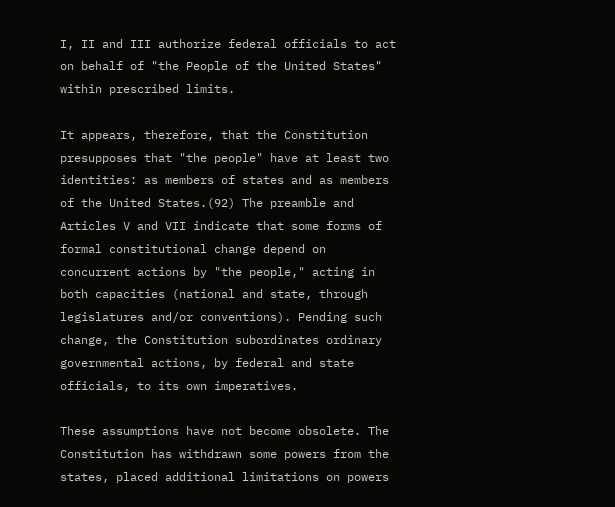I, II and III authorize federal officials to act on behalf of "the People of the United States" within prescribed limits.

It appears, therefore, that the Constitution presupposes that "the people" have at least two identities: as members of states and as members of the United States.(92) The preamble and Articles V and VII indicate that some forms of formal constitutional change depend on concurrent actions by "the people," acting in both capacities (national and state, through legislatures and/or conventions). Pending such change, the Constitution subordinates ordinary governmental actions, by federal and state officials, to its own imperatives.

These assumptions have not become obsolete. The Constitution has withdrawn some powers from the states, placed additional limitations on powers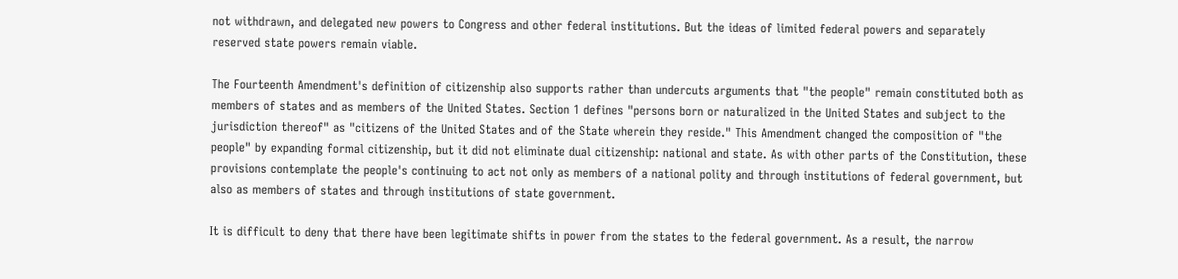not withdrawn, and delegated new powers to Congress and other federal institutions. But the ideas of limited federal powers and separately reserved state powers remain viable.

The Fourteenth Amendment's definition of citizenship also supports rather than undercuts arguments that "the people" remain constituted both as members of states and as members of the United States. Section 1 defines "persons born or naturalized in the United States and subject to the jurisdiction thereof" as "citizens of the United States and of the State wherein they reside." This Amendment changed the composition of "the people" by expanding formal citizenship, but it did not eliminate dual citizenship: national and state. As with other parts of the Constitution, these provisions contemplate the people's continuing to act not only as members of a national polity and through institutions of federal government, but also as members of states and through institutions of state government.

It is difficult to deny that there have been legitimate shifts in power from the states to the federal government. As a result, the narrow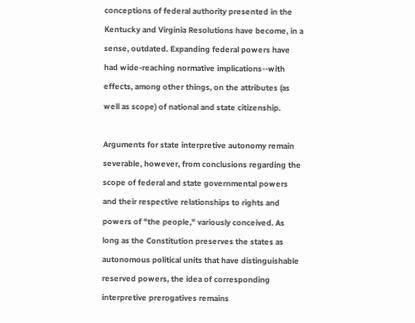conceptions of federal authority presented in the Kentucky and Virginia Resolutions have become, in a sense, outdated. Expanding federal powers have had wide-reaching normative implications--with effects, among other things, on the attributes (as well as scope) of national and state citizenship.

Arguments for state interpretive autonomy remain severable, however, from conclusions regarding the scope of federal and state governmental powers and their respective relationships to rights and powers of "the people," variously conceived. As long as the Constitution preserves the states as autonomous political units that have distinguishable reserved powers, the idea of corresponding interpretive prerogatives remains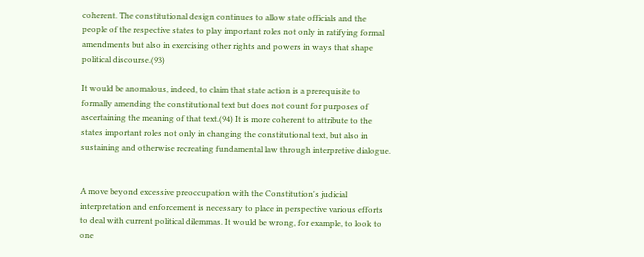coherent. The constitutional design continues to allow state officials and the people of the respective states to play important roles not only in ratifying formal amendments but also in exercising other rights and powers in ways that shape political discourse.(93)

It would be anomalous, indeed, to claim that state action is a prerequisite to formally amending the constitutional text but does not count for purposes of ascertaining the meaning of that text.(94) It is more coherent to attribute to the states important roles not only in changing the constitutional text, but also in sustaining and otherwise recreating fundamental law through interpretive dialogue.


A move beyond excessive preoccupation with the Constitution's judicial interpretation and enforcement is necessary to place in perspective various efforts to deal with current political dilemmas. It would be wrong, for example, to look to one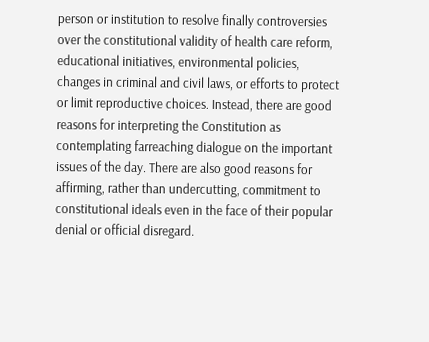person or institution to resolve finally controversies over the constitutional validity of health care reform, educational initiatives, environmental policies, changes in criminal and civil laws, or efforts to protect or limit reproductive choices. Instead, there are good reasons for interpreting the Constitution as contemplating farreaching dialogue on the important issues of the day. There are also good reasons for affirming, rather than undercutting, commitment to constitutional ideals even in the face of their popular denial or official disregard.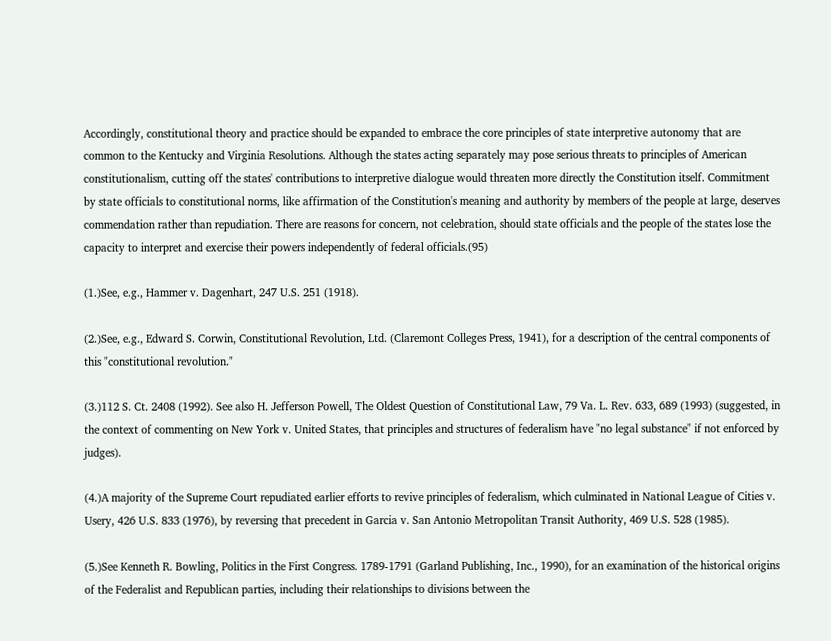Accordingly, constitutional theory and practice should be expanded to embrace the core principles of state interpretive autonomy that are common to the Kentucky and Virginia Resolutions. Although the states acting separately may pose serious threats to principles of American constitutionalism, cutting off the states' contributions to interpretive dialogue would threaten more directly the Constitution itself. Commitment by state officials to constitutional norms, like affirmation of the Constitution's meaning and authority by members of the people at large, deserves commendation rather than repudiation. There are reasons for concern, not celebration, should state officials and the people of the states lose the capacity to interpret and exercise their powers independently of federal officials.(95)

(1.)See, e.g., Hammer v. Dagenhart, 247 U.S. 251 (1918).

(2.)See, e.g., Edward S. Corwin, Constitutional Revolution, Ltd. (Claremont Colleges Press, 1941), for a description of the central components of this "constitutional revolution."

(3.)112 S. Ct. 2408 (1992). See also H. Jefferson Powell, The Oldest Question of Constitutional Law, 79 Va. L. Rev. 633, 689 (1993) (suggested, in the context of commenting on New York v. United States, that principles and structures of federalism have "no legal substance" if not enforced by judges).

(4.)A majority of the Supreme Court repudiated earlier efforts to revive principles of federalism, which culminated in National League of Cities v. Usery, 426 U.S. 833 (1976), by reversing that precedent in Garcia v. San Antonio Metropolitan Transit Authority, 469 U.S. 528 (1985).

(5.)See Kenneth R. Bowling, Politics in the First Congress. 1789-1791 (Garland Publishing, Inc., 1990), for an examination of the historical origins of the Federalist and Republican parties, including their relationships to divisions between the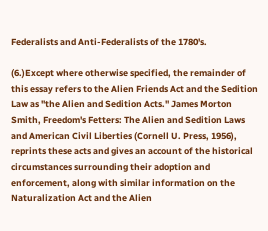Federalists and Anti-Federalists of the 1780's.

(6.)Except where otherwise specified, the remainder of this essay refers to the Alien Friends Act and the Sedition Law as "the Alien and Sedition Acts." James Morton Smith, Freedom's Fetters: The Alien and Sedition Laws and American Civil Liberties (Cornell U. Press, 1956), reprints these acts and gives an account of the historical circumstances surrounding their adoption and enforcement, along with similar information on the Naturalization Act and the Alien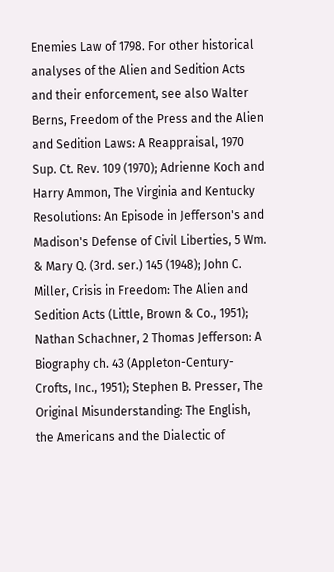Enemies Law of 1798. For other historical analyses of the Alien and Sedition Acts and their enforcement, see also Walter Berns, Freedom of the Press and the Alien and Sedition Laws: A Reappraisal, 1970 Sup. Ct. Rev. 109 (1970); Adrienne Koch and Harry Ammon, The Virginia and Kentucky Resolutions: An Episode in Jefferson's and Madison's Defense of Civil Liberties, 5 Wm. & Mary Q. (3rd. ser.) 145 (1948); John C. Miller, Crisis in Freedom: The Alien and Sedition Acts (Little, Brown & Co., 1951); Nathan Schachner, 2 Thomas Jefferson: A Biography ch. 43 (Appleton-Century-Crofts, Inc., 1951); Stephen B. Presser, The Original Misunderstanding: The English, the Americans and the Dialectic of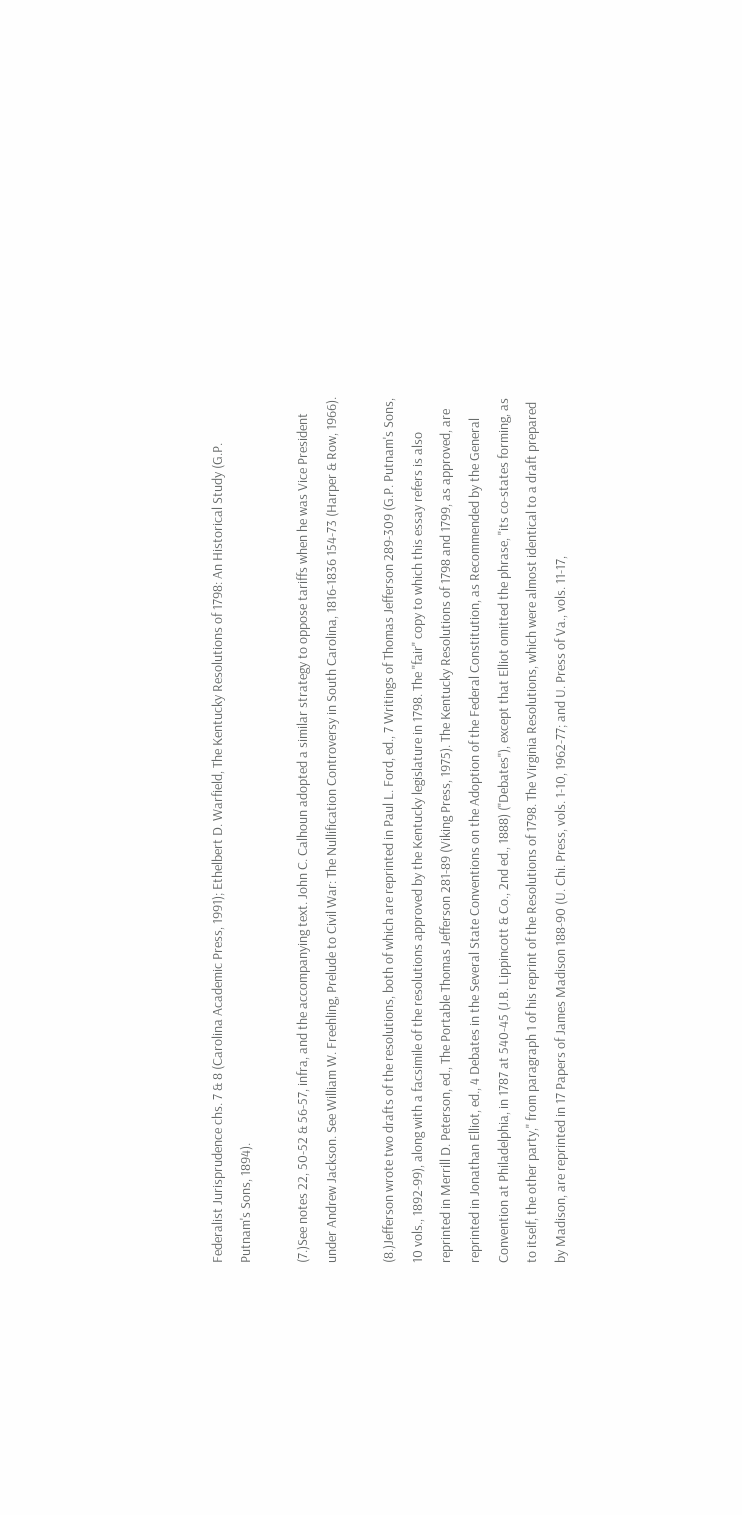Federalist Jurisprudence chs. 7 & 8 (Carolina Academic Press, 1991); Ethelbert D. Warfield, The Kentucky Resolutions of 1798: An Historical Study (G.P. Putnam's Sons, 1894).

(7.)See notes 22, 50-52 & 56-57, infra, and the accompanying text. John C. Calhoun adopted a similar strategy to oppose tariffs when he was Vice President under Andrew Jackson. See William W. Freehling, Prelude to Civil War: The Nullification Controversy in South Carolina, 1816-1836 154-73 (Harper & Row, 1966).

(8.)Jefferson wrote two drafts of the resolutions, both of which are reprinted in Paul L. Ford, ed., 7 Writings of Thomas Jefferson 289-309 (G.P. Putnam's Sons, 10 vols., 1892-99), along with a facsimile of the resolutions approved by the Kentucky legislature in 1798. The "fair" copy to which this essay refers is also reprinted in Merrill D. Peterson, ed., The Portable Thomas Jefferson 281-89 (Viking Press, 1975). The Kentucky Resolutions of 1798 and 1799, as approved, are reprinted in Jonathan Elliot, ed., 4 Debates in the Several State Conventions on the Adoption of the Federal Constitution, as Recommended by the General Convention at Philadelphia, in 1787 at 540-45 (J.B. Lippincott & Co., 2nd ed., 1888) ("Debates"), except that Elliot omitted the phrase, "its co-states forming, as to itself, the other party," from paragraph 1 of his reprint of the Resolutions of 1798. The Virginia Resolutions, which were almost identical to a draft prepared by Madison, are reprinted in 17 Papers of James Madison 188-90 (U. Chi. Press, vols. 1-10, 1962-77; and U. Press of Va., vols. 11-17,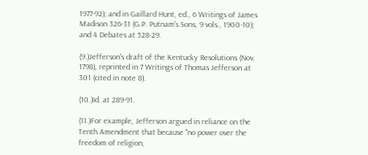1977-92); and in Gaillard Hunt, ed., 6 Writings of James Madison 326-31 (G.P. Putnam's Sons, 9 vols., 1900-10); and 4 Debates at 528-29.

(9.)Jefferson's draft of the Kentucky Resolutions (Nov. 1798), reprinted in 7 Writings of Thomas Jefferson at 301 (cited in note 8).

(10.)Id. at 289-91.

(11.)For example, Jefferson argued in reliance on the Tenth Amendment that because "no power over the freedom of religion,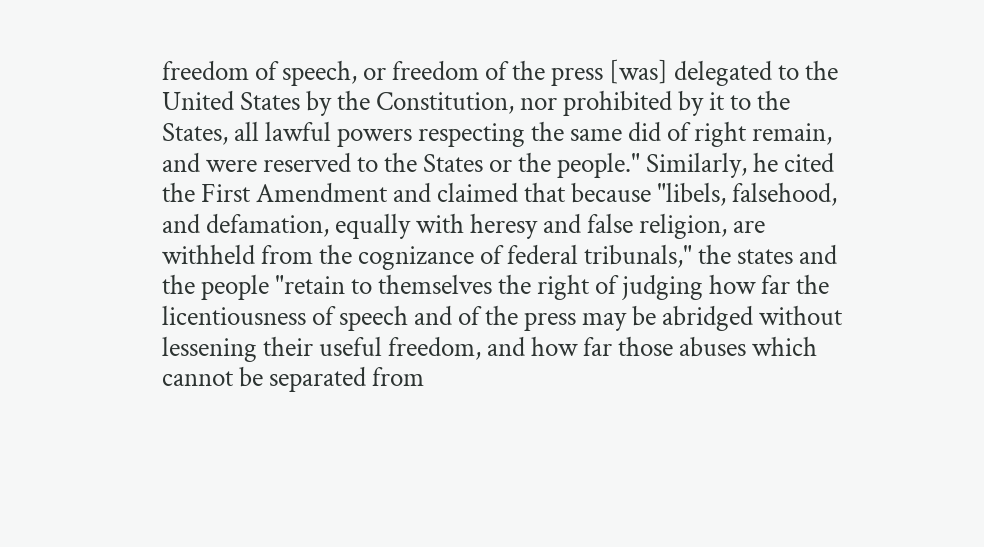freedom of speech, or freedom of the press [was] delegated to the United States by the Constitution, nor prohibited by it to the States, all lawful powers respecting the same did of right remain, and were reserved to the States or the people." Similarly, he cited the First Amendment and claimed that because "libels, falsehood, and defamation, equally with heresy and false religion, are withheld from the cognizance of federal tribunals," the states and the people "retain to themselves the right of judging how far the licentiousness of speech and of the press may be abridged without lessening their useful freedom, and how far those abuses which cannot be separated from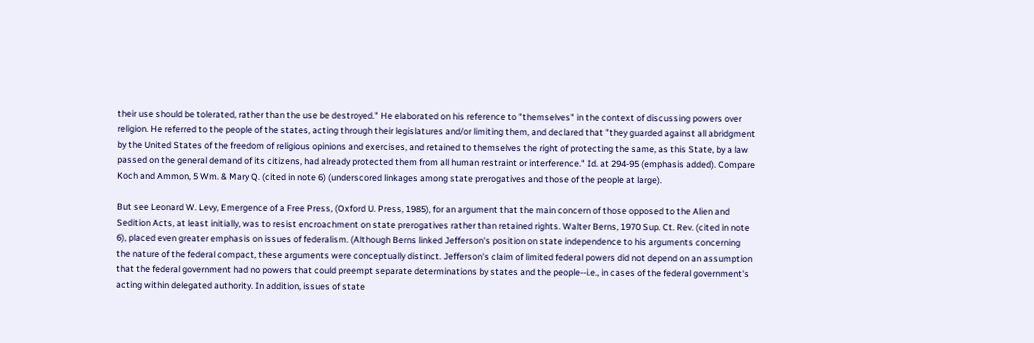their use should be tolerated, rather than the use be destroyed." He elaborated on his reference to "themselves" in the context of discussing powers over religion. He referred to the people of the states, acting through their legislatures and/or limiting them, and declared that "they guarded against all abridgment by the United States of the freedom of religious opinions and exercises, and retained to themselves the right of protecting the same, as this State, by a law passed on the general demand of its citizens, had already protected them from all human restraint or interference." Id. at 294-95 (emphasis added). Compare Koch and Ammon, 5 Wm. & Mary Q. (cited in note 6) (underscored linkages among state prerogatives and those of the people at large).

But see Leonard W. Levy, Emergence of a Free Press, (Oxford U. Press, 1985), for an argument that the main concern of those opposed to the Alien and Sedition Acts, at least initially, was to resist encroachment on state prerogatives rather than retained rights. Walter Berns, 1970 Sup. Ct. Rev. (cited in note 6), placed even greater emphasis on issues of federalism. (Although Berns linked Jefferson's position on state independence to his arguments concerning the nature of the federal compact, these arguments were conceptually distinct. Jefferson's claim of limited federal powers did not depend on an assumption that the federal government had no powers that could preempt separate determinations by states and the people--i.e., in cases of the federal government's acting within delegated authority. In addition, issues of state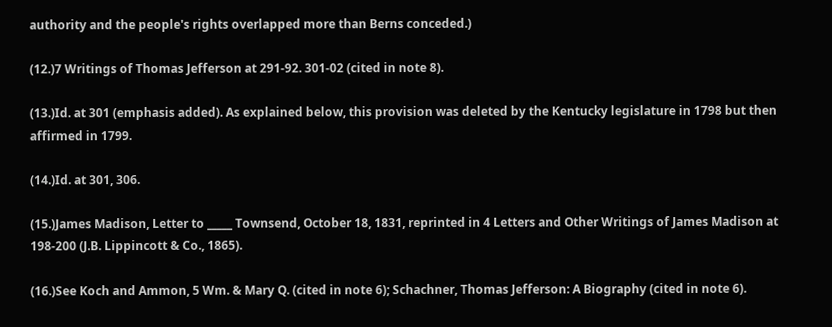authority and the people's rights overlapped more than Berns conceded.)

(12.)7 Writings of Thomas Jefferson at 291-92. 301-02 (cited in note 8).

(13.)Id. at 301 (emphasis added). As explained below, this provision was deleted by the Kentucky legislature in 1798 but then affirmed in 1799.

(14.)Id. at 301, 306.

(15.)James Madison, Letter to _____ Townsend, October 18, 1831, reprinted in 4 Letters and Other Writings of James Madison at 198-200 (J.B. Lippincott & Co., 1865).

(16.)See Koch and Ammon, 5 Wm. & Mary Q. (cited in note 6); Schachner, Thomas Jefferson: A Biography (cited in note 6).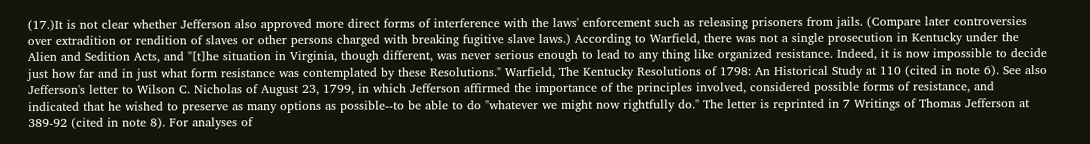(17.)It is not clear whether Jefferson also approved more direct forms of interference with the laws' enforcement such as releasing prisoners from jails. (Compare later controversies over extradition or rendition of slaves or other persons charged with breaking fugitive slave laws.) According to Warfield, there was not a single prosecution in Kentucky under the Alien and Sedition Acts, and "[t]he situation in Virginia, though different, was never serious enough to lead to any thing like organized resistance. Indeed, it is now impossible to decide just how far and in just what form resistance was contemplated by these Resolutions." Warfield, The Kentucky Resolutions of 1798: An Historical Study at 110 (cited in note 6). See also Jefferson's letter to Wilson C. Nicholas of August 23, 1799, in which Jefferson affirmed the importance of the principles involved, considered possible forms of resistance, and indicated that he wished to preserve as many options as possible--to be able to do "whatever we might now rightfully do." The letter is reprinted in 7 Writings of Thomas Jefferson at 389-92 (cited in note 8). For analyses of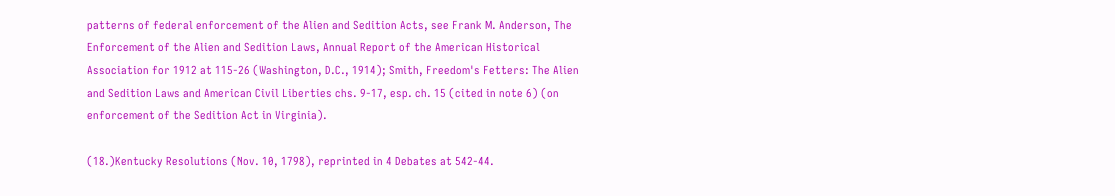patterns of federal enforcement of the Alien and Sedition Acts, see Frank M. Anderson, The Enforcement of the Alien and Sedition Laws, Annual Report of the American Historical Association for 1912 at 115-26 (Washington, D.C., 1914); Smith, Freedom's Fetters: The Alien and Sedition Laws and American Civil Liberties chs. 9-17, esp. ch. 15 (cited in note 6) (on enforcement of the Sedition Act in Virginia).

(18.)Kentucky Resolutions (Nov. 10, 1798), reprinted in 4 Debates at 542-44.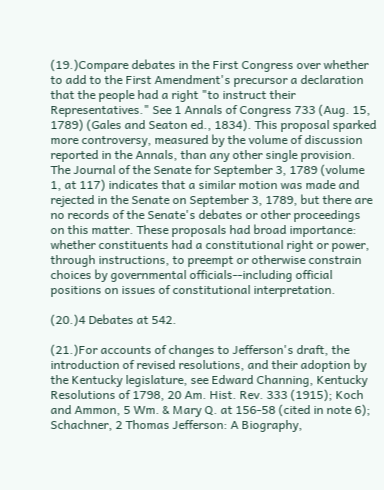(19.)Compare debates in the First Congress over whether to add to the First Amendment's precursor a declaration that the people had a right "to instruct their Representatives." See 1 Annals of Congress 733 (Aug. 15, 1789) (Gales and Seaton ed., 1834). This proposal sparked more controversy, measured by the volume of discussion reported in the Annals, than any other single provision. The Journal of the Senate for September 3, 1789 (volume 1, at 117) indicates that a similar motion was made and rejected in the Senate on September 3, 1789, but there are no records of the Senate's debates or other proceedings on this matter. These proposals had broad importance: whether constituents had a constitutional right or power, through instructions, to preempt or otherwise constrain choices by governmental officials--including official positions on issues of constitutional interpretation.

(20.)4 Debates at 542.

(21.)For accounts of changes to Jefferson's draft, the introduction of revised resolutions, and their adoption by the Kentucky legislature, see Edward Channing, Kentucky Resolutions of 1798, 20 Am. Hist. Rev. 333 (1915); Koch and Ammon, 5 Wm. & Mary Q. at 156-58 (cited in note 6); Schachner, 2 Thomas Jefferson: A Biography,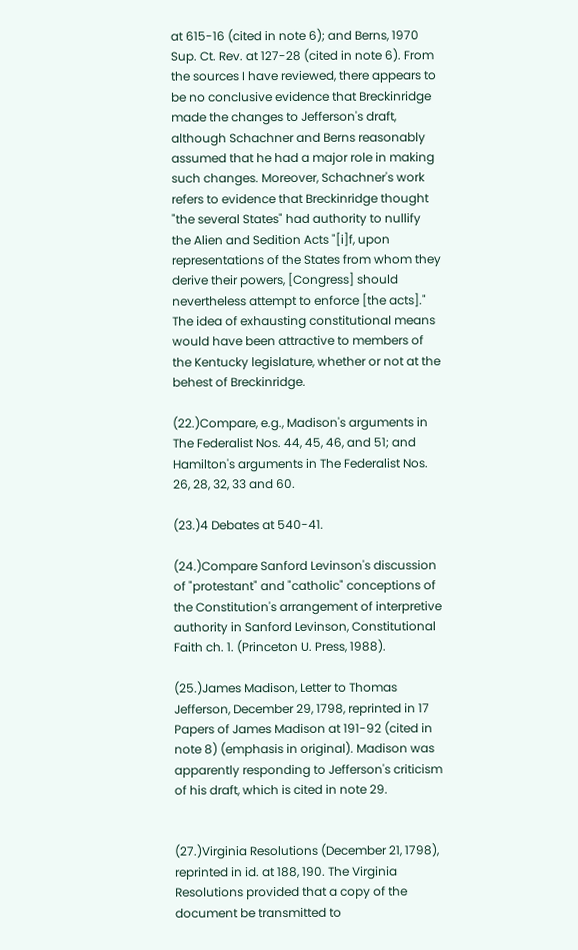at 615-16 (cited in note 6); and Berns, 1970 Sup. Ct. Rev. at 127-28 (cited in note 6). From the sources I have reviewed, there appears to be no conclusive evidence that Breckinridge made the changes to Jefferson's draft, although Schachner and Berns reasonably assumed that he had a major role in making such changes. Moreover, Schachner's work refers to evidence that Breckinridge thought "the several States" had authority to nullify the Alien and Sedition Acts "[i]f, upon representations of the States from whom they derive their powers, [Congress] should nevertheless attempt to enforce [the acts]." The idea of exhausting constitutional means would have been attractive to members of the Kentucky legislature, whether or not at the behest of Breckinridge.

(22.)Compare, e.g., Madison's arguments in The Federalist Nos. 44, 45, 46, and 51; and Hamilton's arguments in The Federalist Nos. 26, 28, 32, 33 and 60.

(23.)4 Debates at 540-41.

(24.)Compare Sanford Levinson's discussion of "protestant" and "catholic" conceptions of the Constitution's arrangement of interpretive authority in Sanford Levinson, Constitutional Faith ch. 1. (Princeton U. Press, 1988).

(25.)James Madison, Letter to Thomas Jefferson, December 29, 1798, reprinted in 17 Papers of James Madison at 191-92 (cited in note 8) (emphasis in original). Madison was apparently responding to Jefferson's criticism of his draft, which is cited in note 29.


(27.)Virginia Resolutions (December 21, 1798), reprinted in id. at 188, 190. The Virginia Resolutions provided that a copy of the document be transmitted to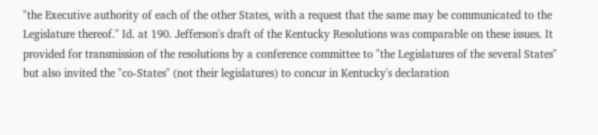"the Executive authority of each of the other States, with a request that the same may be communicated to the Legislature thereof." Id. at 190. Jefferson's draft of the Kentucky Resolutions was comparable on these issues. It provided for transmission of the resolutions by a conference committee to "the Legislatures of the several States" but also invited the "co-States" (not their legislatures) to concur in Kentucky's declaration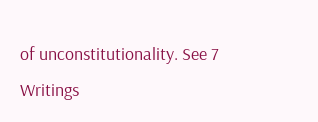of unconstitutionality. See 7 Writings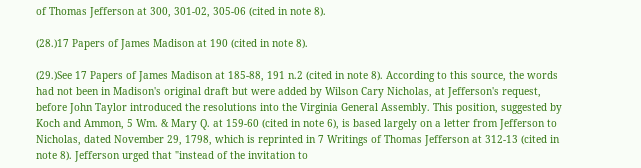of Thomas Jefferson at 300, 301-02, 305-06 (cited in note 8).

(28.)17 Papers of James Madison at 190 (cited in note 8).

(29.)See 17 Papers of James Madison at 185-88, 191 n.2 (cited in note 8). According to this source, the words had not been in Madison's original draft but were added by Wilson Cary Nicholas, at Jefferson's request, before John Taylor introduced the resolutions into the Virginia General Assembly. This position, suggested by Koch and Ammon, 5 Wm. & Mary Q. at 159-60 (cited in note 6), is based largely on a letter from Jefferson to Nicholas, dated November 29, 1798, which is reprinted in 7 Writings of Thomas Jefferson at 312-13 (cited in note 8). Jefferson urged that "instead of the invitation to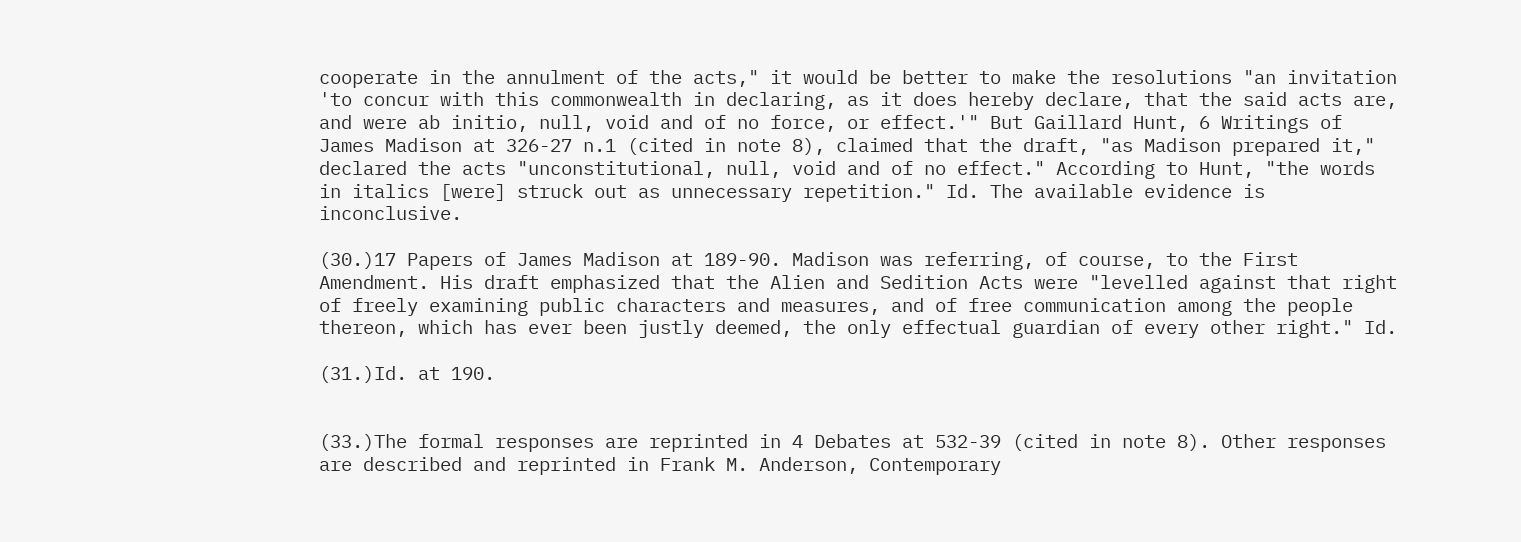cooperate in the annulment of the acts," it would be better to make the resolutions "an invitation 'to concur with this commonwealth in declaring, as it does hereby declare, that the said acts are, and were ab initio, null, void and of no force, or effect.'" But Gaillard Hunt, 6 Writings of James Madison at 326-27 n.1 (cited in note 8), claimed that the draft, "as Madison prepared it," declared the acts "unconstitutional, null, void and of no effect." According to Hunt, "the words in italics [were] struck out as unnecessary repetition." Id. The available evidence is inconclusive.

(30.)17 Papers of James Madison at 189-90. Madison was referring, of course, to the First Amendment. His draft emphasized that the Alien and Sedition Acts were "levelled against that right of freely examining public characters and measures, and of free communication among the people thereon, which has ever been justly deemed, the only effectual guardian of every other right." Id.

(31.)Id. at 190.


(33.)The formal responses are reprinted in 4 Debates at 532-39 (cited in note 8). Other responses are described and reprinted in Frank M. Anderson, Contemporary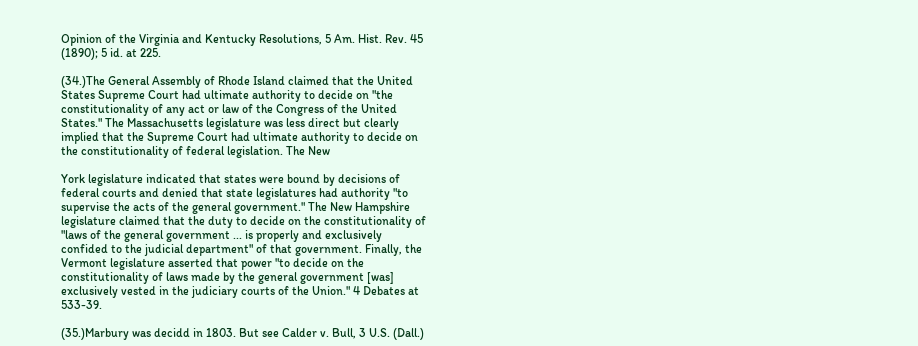Opinion of the Virginia and Kentucky Resolutions, 5 Am. Hist. Rev. 45 (1890); 5 id. at 225.

(34.)The General Assembly of Rhode Island claimed that the United States Supreme Court had ultimate authority to decide on "the constitutionality of any act or law of the Congress of the United States." The Massachusetts legislature was less direct but clearly implied that the Supreme Court had ultimate authority to decide on the constitutionality of federal legislation. The New

York legislature indicated that states were bound by decisions of federal courts and denied that state legislatures had authority "to supervise the acts of the general government." The New Hampshire legislature claimed that the duty to decide on the constitutionality of "laws of the general government ... is properly and exclusively confided to the judicial department" of that government. Finally, the Vermont legislature asserted that power "to decide on the constitutionality of laws made by the general government [was] exclusively vested in the judiciary courts of the Union." 4 Debates at 533-39.

(35.)Marbury was decidd in 1803. But see Calder v. Bull, 3 U.S. (Dall.)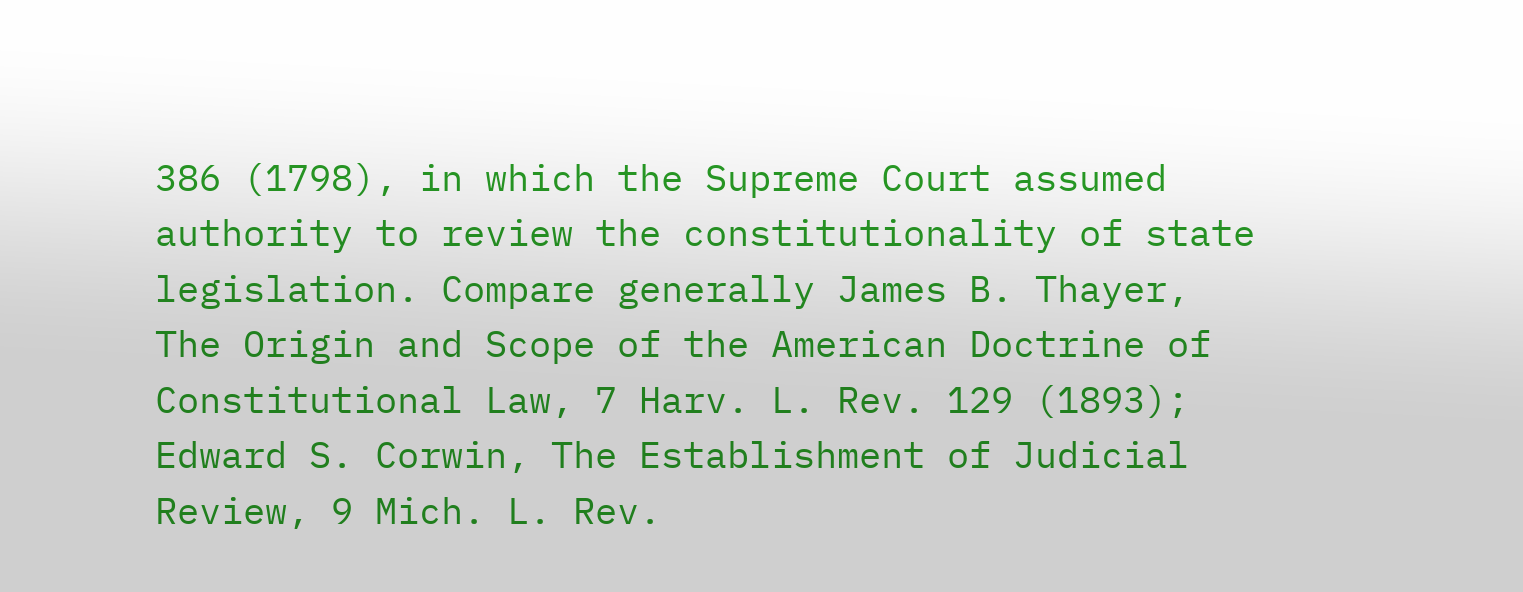386 (1798), in which the Supreme Court assumed authority to review the constitutionality of state legislation. Compare generally James B. Thayer, The Origin and Scope of the American Doctrine of Constitutional Law, 7 Harv. L. Rev. 129 (1893); Edward S. Corwin, The Establishment of Judicial Review, 9 Mich. L. Rev.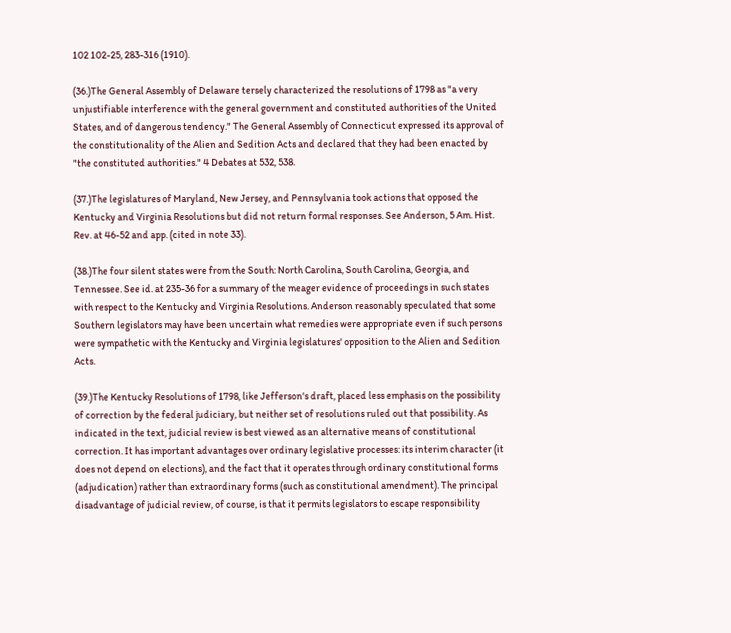102 102-25, 283-316 (1910).

(36.)The General Assembly of Delaware tersely characterized the resolutions of 1798 as "a very unjustifiable interference with the general government and constituted authorities of the United States, and of dangerous tendency." The General Assembly of Connecticut expressed its approval of the constitutionality of the Alien and Sedition Acts and declared that they had been enacted by "the constituted authorities." 4 Debates at 532, 538.

(37.)The legislatures of Maryland, New Jersey, and Pennsylvania took actions that opposed the Kentucky and Virginia Resolutions but did not return formal responses. See Anderson, 5 Am. Hist. Rev. at 46-52 and app. (cited in note 33).

(38.)The four silent states were from the South: North Carolina, South Carolina, Georgia, and Tennessee. See id. at 235-36 for a summary of the meager evidence of proceedings in such states with respect to the Kentucky and Virginia Resolutions. Anderson reasonably speculated that some Southern legislators may have been uncertain what remedies were appropriate even if such persons were sympathetic with the Kentucky and Virginia legislatures' opposition to the Alien and Sedition Acts.

(39.)The Kentucky Resolutions of 1798, like Jefferson's draft, placed less emphasis on the possibility of correction by the federal judiciary, but neither set of resolutions ruled out that possibility. As indicated in the text, judicial review is best viewed as an alternative means of constitutional correction. It has important advantages over ordinary legislative processes: its interim character (it does not depend on elections), and the fact that it operates through ordinary constitutional forms (adjudication) rather than extraordinary forms (such as constitutional amendment). The principal disadvantage of judicial review, of course, is that it permits legislators to escape responsibility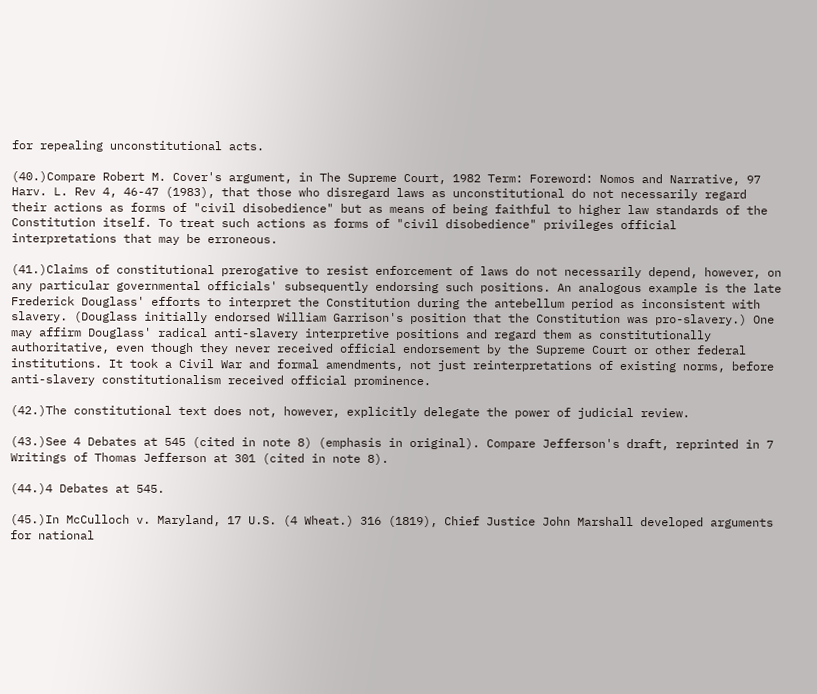for repealing unconstitutional acts.

(40.)Compare Robert M. Cover's argument, in The Supreme Court, 1982 Term: Foreword: Nomos and Narrative, 97 Harv. L. Rev 4, 46-47 (1983), that those who disregard laws as unconstitutional do not necessarily regard their actions as forms of "civil disobedience" but as means of being faithful to higher law standards of the Constitution itself. To treat such actions as forms of "civil disobedience" privileges official interpretations that may be erroneous.

(41.)Claims of constitutional prerogative to resist enforcement of laws do not necessarily depend, however, on any particular governmental officials' subsequently endorsing such positions. An analogous example is the late Frederick Douglass' efforts to interpret the Constitution during the antebellum period as inconsistent with slavery. (Douglass initially endorsed William Garrison's position that the Constitution was pro-slavery.) One may affirm Douglass' radical anti-slavery interpretive positions and regard them as constitutionally authoritative, even though they never received official endorsement by the Supreme Court or other federal institutions. It took a Civil War and formal amendments, not just reinterpretations of existing norms, before anti-slavery constitutionalism received official prominence.

(42.)The constitutional text does not, however, explicitly delegate the power of judicial review.

(43.)See 4 Debates at 545 (cited in note 8) (emphasis in original). Compare Jefferson's draft, reprinted in 7 Writings of Thomas Jefferson at 301 (cited in note 8).

(44.)4 Debates at 545.

(45.)In McCulloch v. Maryland, 17 U.S. (4 Wheat.) 316 (1819), Chief Justice John Marshall developed arguments for national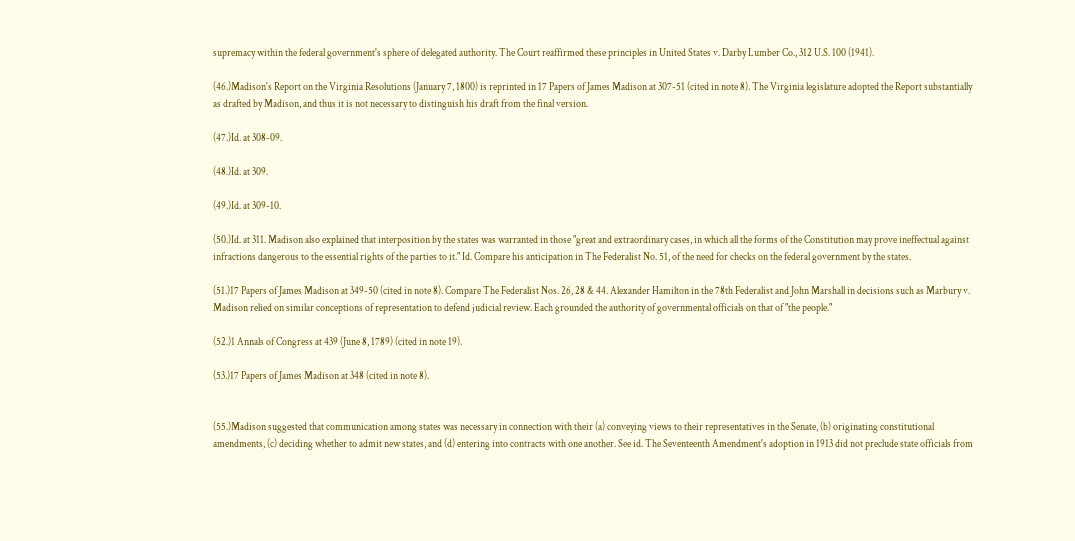supremacy within the federal government's sphere of delegated authority. The Court reaffirmed these principles in United States v. Darby Lumber Co., 312 U.S. 100 (1941).

(46.)Madison's Report on the Virginia Resolutions (January 7, 1800) is reprinted in 17 Papers of James Madison at 307-51 (cited in note 8). The Virginia legislature adopted the Report substantially as drafted by Madison, and thus it is not necessary to distinguish his draft from the final version.

(47.)Id. at 308-09.

(48.)Id. at 309.

(49.)Id. at 309-10.

(50.)Id. at 311. Madison also explained that interposition by the states was warranted in those "great and extraordinary cases, in which all the forms of the Constitution may prove ineffectual against infractions dangerous to the essential rights of the parties to it." Id. Compare his anticipation in The Federalist No. 51, of the need for checks on the federal government by the states.

(51.)17 Papers of James Madison at 349-50 (cited in note 8). Compare The Federalist Nos. 26, 28 & 44. Alexander Hamilton in the 78th Federalist and John Marshall in decisions such as Marbury v. Madison relied on similar conceptions of representation to defend judicial review. Each grounded the authority of governmental officials on that of "the people."

(52.)1 Annals of Congress at 439 (June 8, 1789) (cited in note 19).

(53.)17 Papers of James Madison at 348 (cited in note 8).


(55.)Madison suggested that communication among states was necessary in connection with their (a) conveying views to their representatives in the Senate, (b) originating constitutional amendments, (c) deciding whether to admit new states, and (d) entering into contracts with one another. See id. The Seventeenth Amendment's adoption in 1913 did not preclude state officials from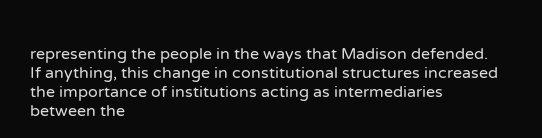representing the people in the ways that Madison defended. If anything, this change in constitutional structures increased the importance of institutions acting as intermediaries between the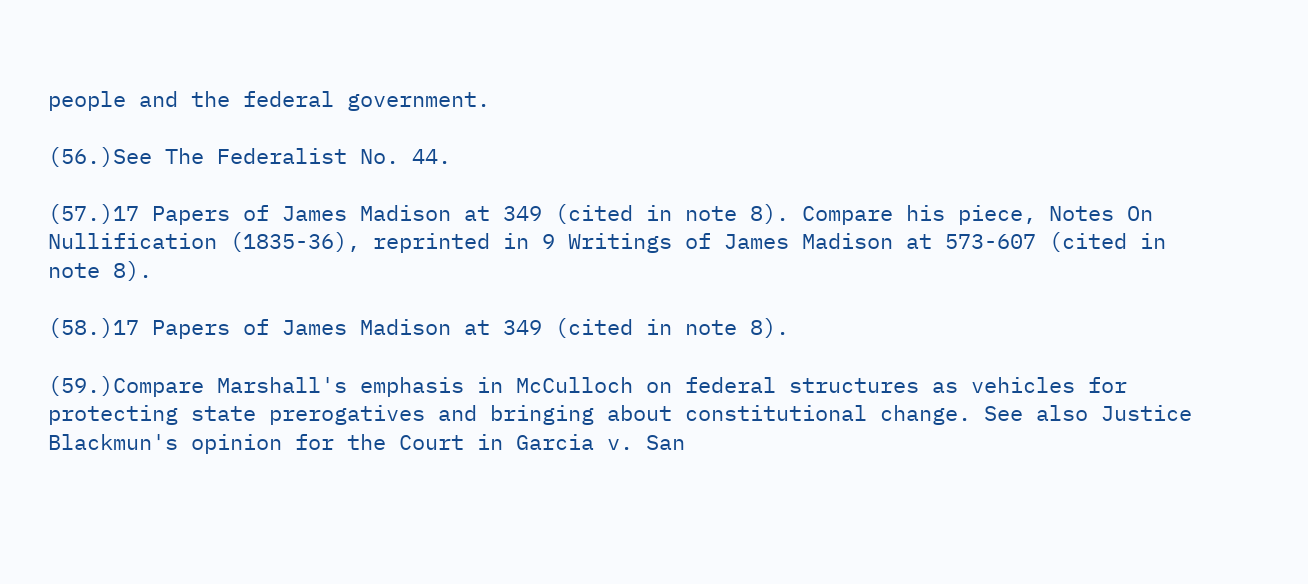people and the federal government.

(56.)See The Federalist No. 44.

(57.)17 Papers of James Madison at 349 (cited in note 8). Compare his piece, Notes On Nullification (1835-36), reprinted in 9 Writings of James Madison at 573-607 (cited in note 8).

(58.)17 Papers of James Madison at 349 (cited in note 8).

(59.)Compare Marshall's emphasis in McCulloch on federal structures as vehicles for protecting state prerogatives and bringing about constitutional change. See also Justice Blackmun's opinion for the Court in Garcia v. San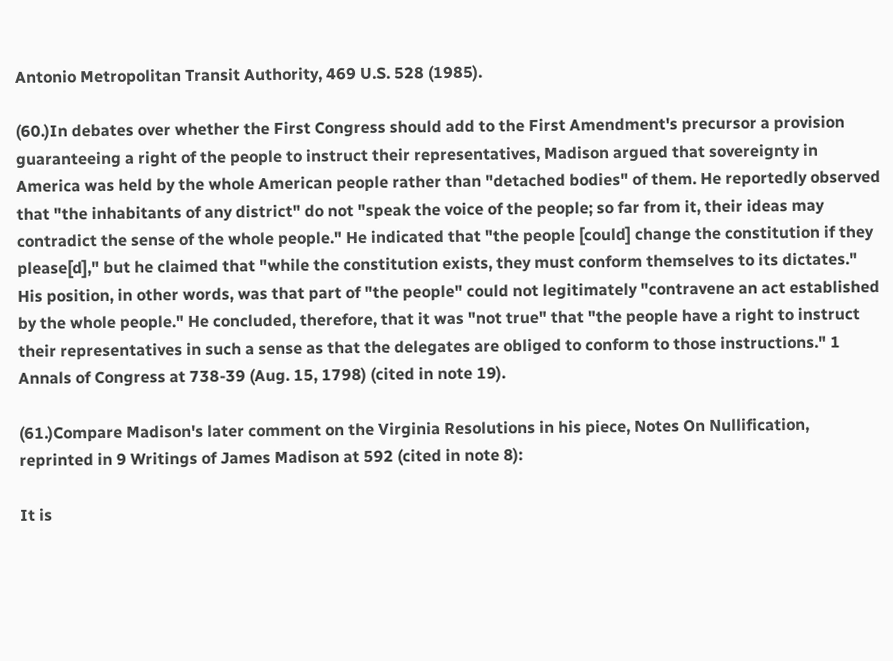Antonio Metropolitan Transit Authority, 469 U.S. 528 (1985).

(60.)In debates over whether the First Congress should add to the First Amendment's precursor a provision guaranteeing a right of the people to instruct their representatives, Madison argued that sovereignty in America was held by the whole American people rather than "detached bodies" of them. He reportedly observed that "the inhabitants of any district" do not "speak the voice of the people; so far from it, their ideas may contradict the sense of the whole people." He indicated that "the people [could] change the constitution if they please[d]," but he claimed that "while the constitution exists, they must conform themselves to its dictates." His position, in other words, was that part of "the people" could not legitimately "contravene an act established by the whole people." He concluded, therefore, that it was "not true" that "the people have a right to instruct their representatives in such a sense as that the delegates are obliged to conform to those instructions." 1 Annals of Congress at 738-39 (Aug. 15, 1798) (cited in note 19).

(61.)Compare Madison's later comment on the Virginia Resolutions in his piece, Notes On Nullification, reprinted in 9 Writings of James Madison at 592 (cited in note 8):

It is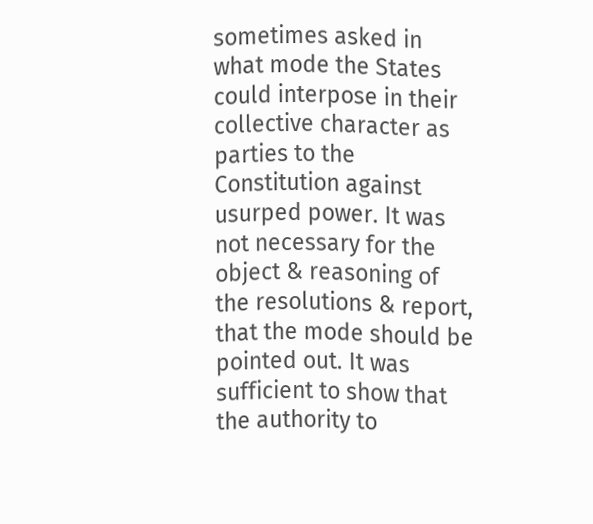sometimes asked in what mode the States could interpose in their collective character as parties to the Constitution against usurped power. It was not necessary for the object & reasoning of the resolutions & report, that the mode should be pointed out. It was sufficient to show that the authority to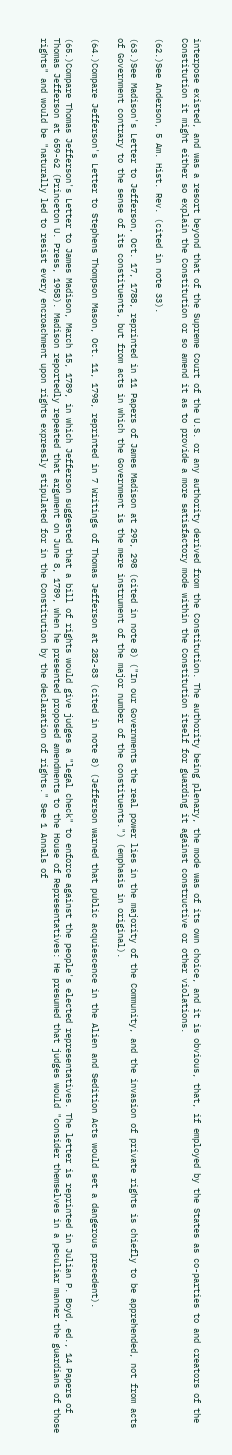interpose existed, and was a resort beyond that of the Supreme Court of the U.S. or any authority derived from the Constitution. The authority being plenary, the mode was of its own choice, and it is obvious, that, if employed by the States as co-parties to and creators of the Constitution it might either so explain the Constitution or so amend it as to provide a more satisfactory mode within the Constitution itself for guarding it against constructive or other violations.

(62.)See Anderson, 5 Am. Hist. Rev. (cited in note 33).

(63.)See Madison's Letter to Jefferson, Oct. 17, 1788, reprinted in 11 Papers of James Madison at 295, 298 (cited in note 8) ("In our Governments the real power lies in the majority of the Community, and the invasion of private rights is chiefly to be apprehended, not from acts of Government contrary to the sense of its constituents, but from acts in which the Government is the mere instrument of the major number of the constituents.") (emphasis in original).

(64.)Compare Jefferson's Letter to Stephens Thompson Mason, Oct. 11, 1798, reprinted in 7 Writings of Thomas Jefferson at 282-83 (cited in note 8) (Jefferson warned that public acquiescence in the Alien and Sedition Acts would set a dangerous precedent).

(65.)Compare Thomas Jefferson's Letter to James Madison, March 15, 1789, in which Jefferson suggested that a bill of rights would give judges a "legal check" to enforce against the people's elected representatives. The letter is reprinted in Julian P. Boyd, ed., 14 Papers of Thomas Jefferson at 659-62 (Princeton U. Press, 1958). Madison reportedly repeated that argument on June 8, 1789, when he presented proposed amendments to the House of Representatives: He presumed that judges would "consider themselves in a peculiar manner the guardians of those rights" and would be "naturally led to resist every encroachment upon rights expressly stipulated for in the Constitution by the declaration of rights." See 1 Annals of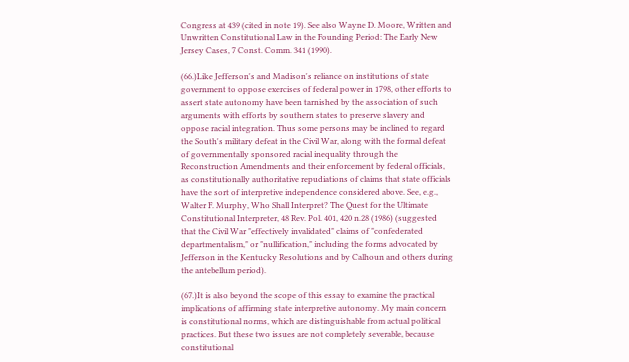Congress at 439 (cited in note 19). See also Wayne D. Moore, Written and Unwritten Constitutional Law in the Founding Period: The Early New Jersey Cases, 7 Const. Comm. 341 (1990).

(66.)Like Jefferson's and Madison's reliance on institutions of state government to oppose exercises of federal power in 1798, other efforts to assert state autonomy have been tarnished by the association of such arguments with efforts by southern states to preserve slavery and oppose racial integration. Thus some persons may be inclined to regard the South's military defeat in the Civil War, along with the formal defeat of governmentally sponsored racial inequality through the Reconstruction Amendments and their enforcement by federal officials, as constitutionally authoritative repudiations of claims that state officials have the sort of interpretive independence considered above. See, e.g., Walter F. Murphy, Who Shall Interpret? The Quest for the Ultimate Constitutional Interpreter, 48 Rev. Pol. 401, 420 n.28 (1986) (suggested that the Civil War "effectively invalidated" claims of "confederated departmentalism," or "nullification," including the forms advocated by Jefferson in the Kentucky Resolutions and by Calhoun and others during the antebellum period).

(67.)It is also beyond the scope of this essay to examine the practical implications of affirming state interpretive autonomy. My main concern is constitutional norms, which are distinguishable from actual political practices. But these two issues are not completely severable, because constitutional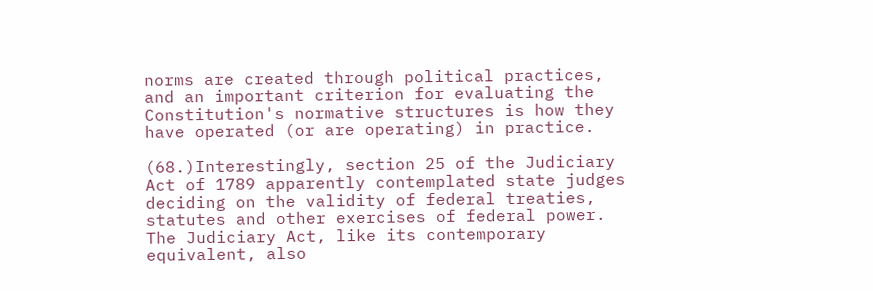norms are created through political practices, and an important criterion for evaluating the Constitution's normative structures is how they have operated (or are operating) in practice.

(68.)Interestingly, section 25 of the Judiciary Act of 1789 apparently contemplated state judges deciding on the validity of federal treaties, statutes and other exercises of federal power. The Judiciary Act, like its contemporary equivalent, also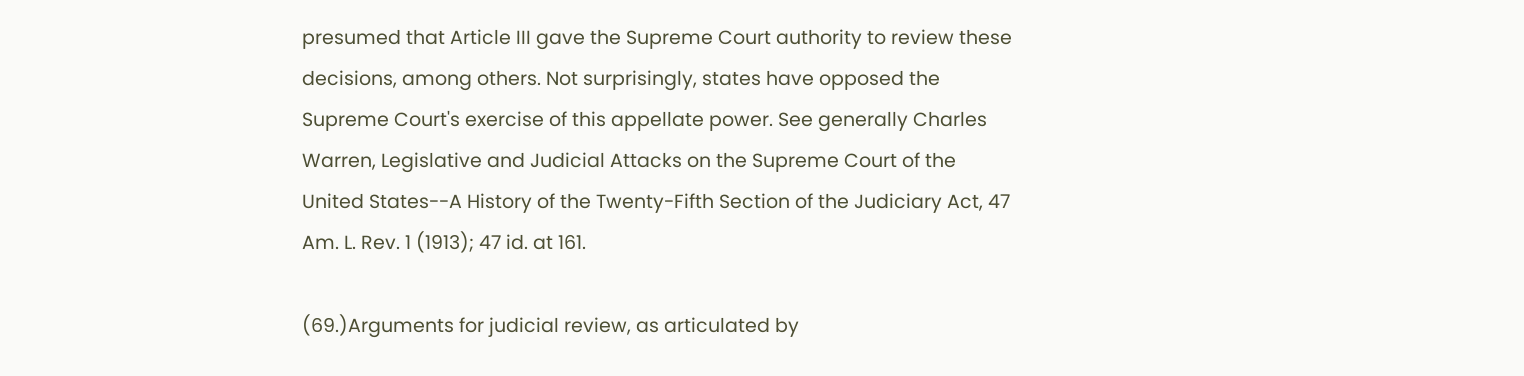presumed that Article III gave the Supreme Court authority to review these decisions, among others. Not surprisingly, states have opposed the Supreme Court's exercise of this appellate power. See generally Charles Warren, Legislative and Judicial Attacks on the Supreme Court of the United States--A History of the Twenty-Fifth Section of the Judiciary Act, 47 Am. L. Rev. 1 (1913); 47 id. at 161.

(69.)Arguments for judicial review, as articulated by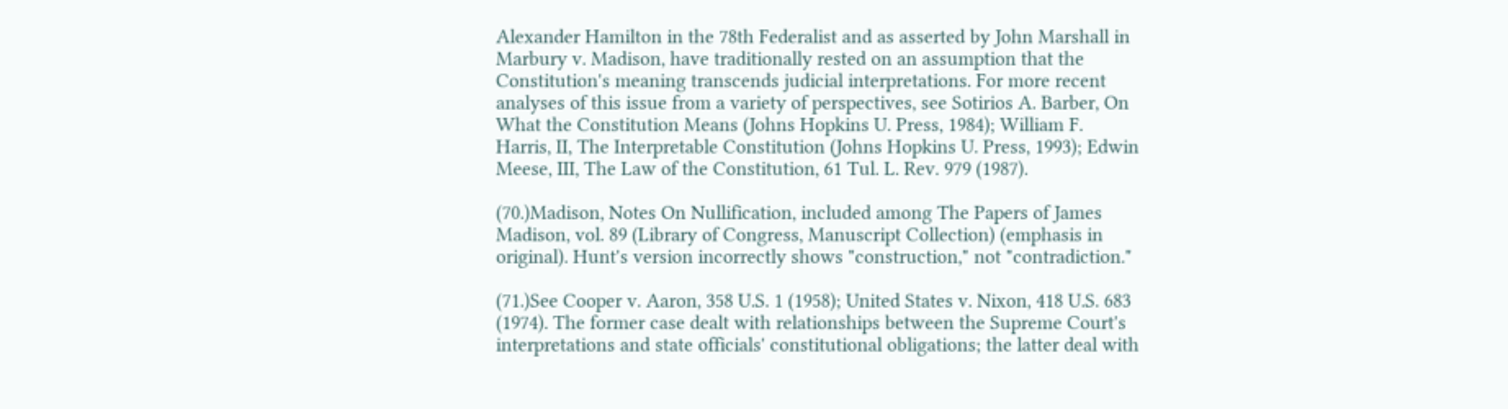Alexander Hamilton in the 78th Federalist and as asserted by John Marshall in Marbury v. Madison, have traditionally rested on an assumption that the Constitution's meaning transcends judicial interpretations. For more recent analyses of this issue from a variety of perspectives, see Sotirios A. Barber, On What the Constitution Means (Johns Hopkins U. Press, 1984); William F. Harris, II, The Interpretable Constitution (Johns Hopkins U. Press, 1993); Edwin Meese, III, The Law of the Constitution, 61 Tul. L. Rev. 979 (1987).

(70.)Madison, Notes On Nullification, included among The Papers of James Madison, vol. 89 (Library of Congress, Manuscript Collection) (emphasis in original). Hunt's version incorrectly shows "construction," not "contradiction."

(71.)See Cooper v. Aaron, 358 U.S. 1 (1958); United States v. Nixon, 418 U.S. 683 (1974). The former case dealt with relationships between the Supreme Court's interpretations and state officials' constitutional obligations; the latter deal with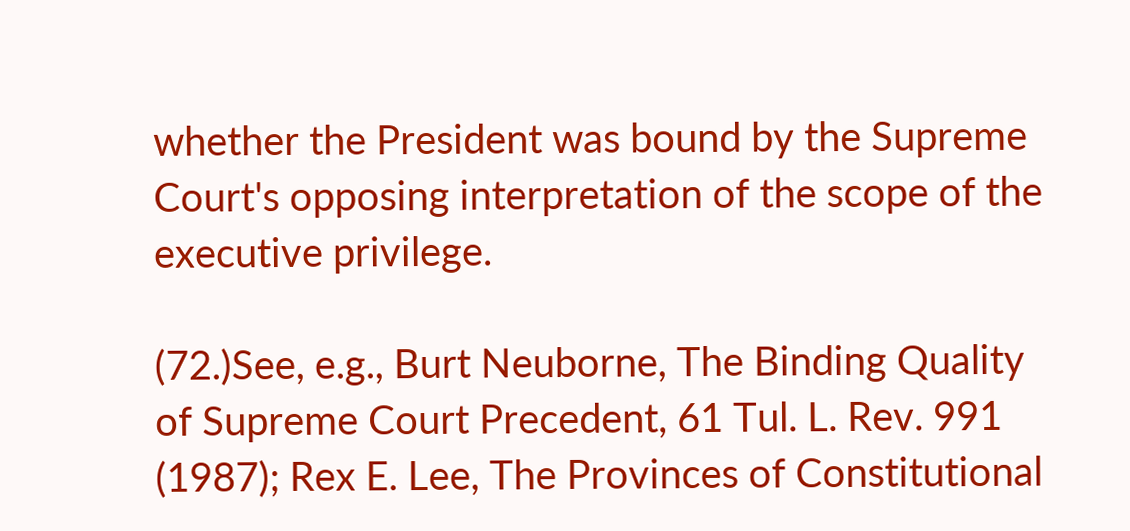whether the President was bound by the Supreme Court's opposing interpretation of the scope of the executive privilege.

(72.)See, e.g., Burt Neuborne, The Binding Quality of Supreme Court Precedent, 61 Tul. L. Rev. 991 (1987); Rex E. Lee, The Provinces of Constitutional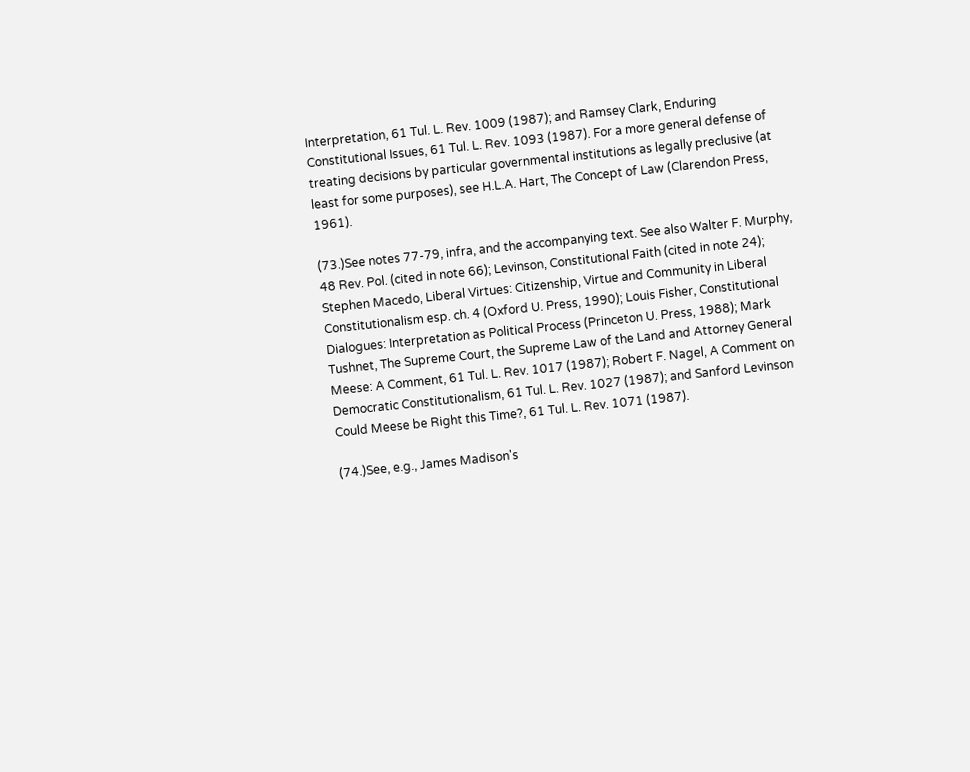Interpretation, 61 Tul. L. Rev. 1009 (1987); and Ramsey Clark, Enduring Constitutional Issues, 61 Tul. L. Rev. 1093 (1987). For a more general defense of treating decisions by particular governmental institutions as legally preclusive (at least for some purposes), see H.L.A. Hart, The Concept of Law (Clarendon Press, 1961).

(73.)See notes 77-79, infra, and the accompanying text. See also Walter F. Murphy, 48 Rev. Pol. (cited in note 66); Levinson, Constitutional Faith (cited in note 24); Stephen Macedo, Liberal Virtues: Citizenship, Virtue and Community in Liberal Constitutionalism esp. ch. 4 (Oxford U. Press, 1990); Louis Fisher, Constitutional Dialogues: Interpretation as Political Process (Princeton U. Press, 1988); Mark Tushnet, The Supreme Court, the Supreme Law of the Land and Attorney General Meese: A Comment, 61 Tul. L. Rev. 1017 (1987); Robert F. Nagel, A Comment on Democratic Constitutionalism, 61 Tul. L. Rev. 1027 (1987); and Sanford Levinson Could Meese be Right this Time?, 61 Tul. L. Rev. 1071 (1987).

(74.)See, e.g., James Madison's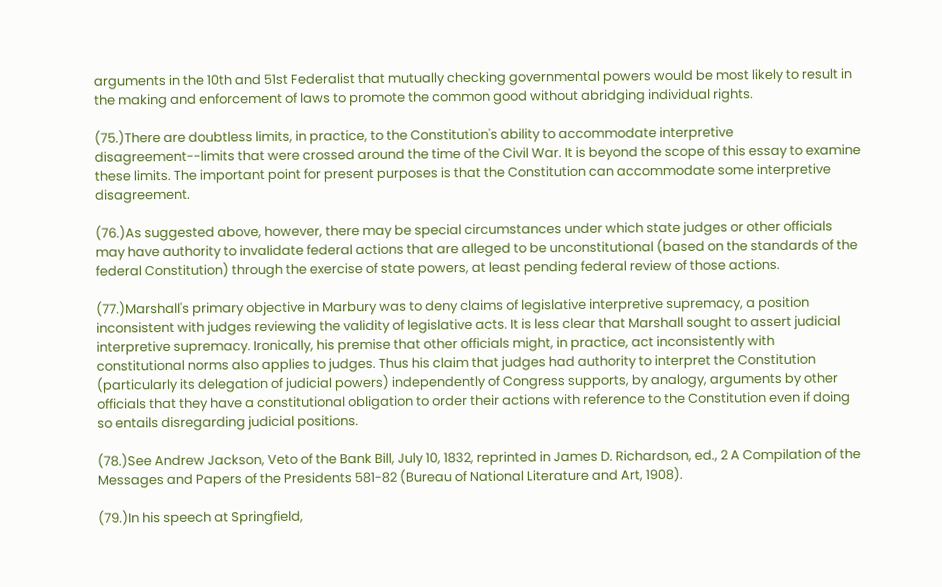arguments in the 10th and 51st Federalist that mutually checking governmental powers would be most likely to result in the making and enforcement of laws to promote the common good without abridging individual rights.

(75.)There are doubtless limits, in practice, to the Constitution's ability to accommodate interpretive disagreement--limits that were crossed around the time of the Civil War. It is beyond the scope of this essay to examine these limits. The important point for present purposes is that the Constitution can accommodate some interpretive disagreement.

(76.)As suggested above, however, there may be special circumstances under which state judges or other officials may have authority to invalidate federal actions that are alleged to be unconstitutional (based on the standards of the federal Constitution) through the exercise of state powers, at least pending federal review of those actions.

(77.)Marshall's primary objective in Marbury was to deny claims of legislative interpretive supremacy, a position inconsistent with judges reviewing the validity of legislative acts. It is less clear that Marshall sought to assert judicial interpretive supremacy. Ironically, his premise that other officials might, in practice, act inconsistently with constitutional norms also applies to judges. Thus his claim that judges had authority to interpret the Constitution (particularly its delegation of judicial powers) independently of Congress supports, by analogy, arguments by other officials that they have a constitutional obligation to order their actions with reference to the Constitution even if doing so entails disregarding judicial positions.

(78.)See Andrew Jackson, Veto of the Bank Bill, July 10, 1832, reprinted in James D. Richardson, ed., 2 A Compilation of the Messages and Papers of the Presidents 581-82 (Bureau of National Literature and Art, 1908).

(79.)In his speech at Springfield,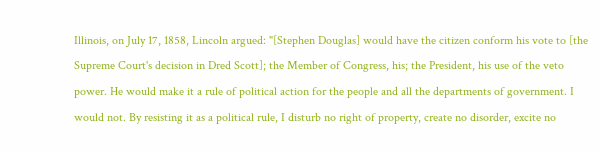Illinois, on July 17, 1858, Lincoln argued: "[Stephen Douglas] would have the citizen conform his vote to [the Supreme Court's decision in Dred Scott]; the Member of Congress, his; the President, his use of the veto power. He would make it a rule of political action for the people and all the departments of government. I would not. By resisting it as a political rule, I disturb no right of property, create no disorder, excite no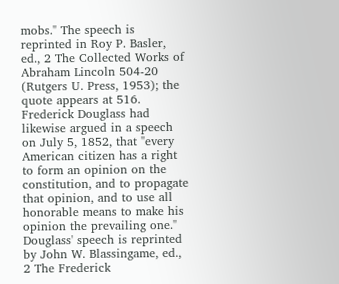mobs." The speech is reprinted in Roy P. Basler, ed., 2 The Collected Works of Abraham Lincoln 504-20 (Rutgers U. Press, 1953); the quote appears at 516. Frederick Douglass had likewise argued in a speech on July 5, 1852, that "every American citizen has a right to form an opinion on the constitution, and to propagate that opinion, and to use all honorable means to make his opinion the prevailing one." Douglass' speech is reprinted by John W. Blassingame, ed., 2 The Frederick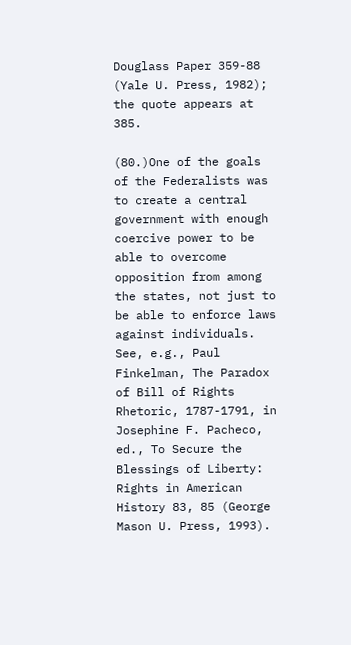Douglass Paper 359-88 (Yale U. Press, 1982); the quote appears at 385.

(80.)One of the goals of the Federalists was to create a central government with enough coercive power to be able to overcome opposition from among the states, not just to be able to enforce laws against individuals. See, e.g., Paul Finkelman, The Paradox of Bill of Rights Rhetoric, 1787-1791, in Josephine F. Pacheco, ed., To Secure the Blessings of Liberty: Rights in American History 83, 85 (George Mason U. Press, 1993).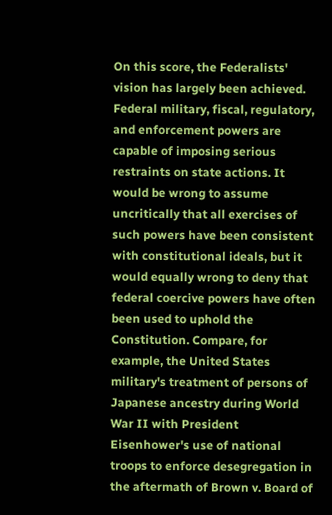On this score, the Federalists' vision has largely been achieved. Federal military, fiscal, regulatory, and enforcement powers are capable of imposing serious restraints on state actions. It would be wrong to assume uncritically that all exercises of such powers have been consistent with constitutional ideals, but it would equally wrong to deny that federal coercive powers have often been used to uphold the Constitution. Compare, for example, the United States military's treatment of persons of Japanese ancestry during World War II with President Eisenhower's use of national troops to enforce desegregation in the aftermath of Brown v. Board of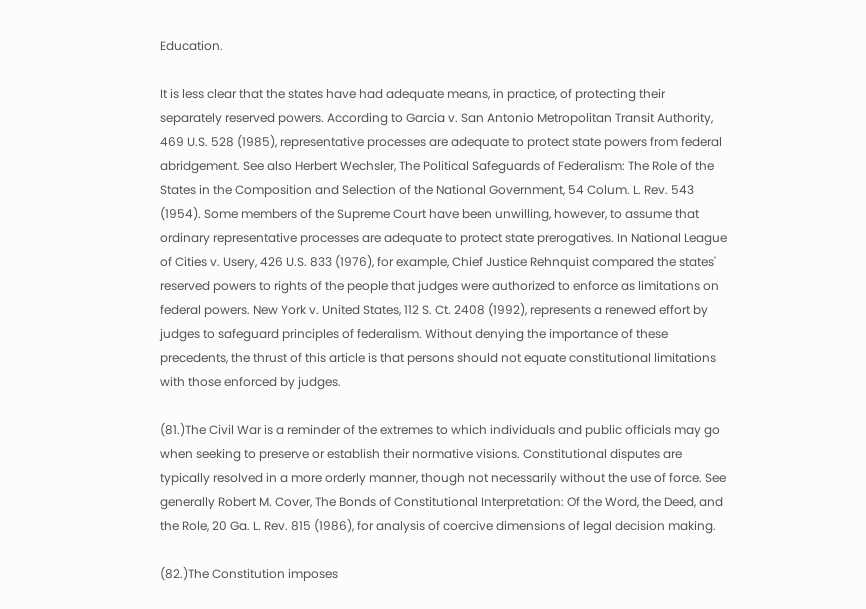Education.

It is less clear that the states have had adequate means, in practice, of protecting their separately reserved powers. According to Garcia v. San Antonio Metropolitan Transit Authority, 469 U.S. 528 (1985), representative processes are adequate to protect state powers from federal abridgement. See also Herbert Wechsler, The Political Safeguards of Federalism: The Role of the States in the Composition and Selection of the National Government, 54 Colum. L. Rev. 543 (1954). Some members of the Supreme Court have been unwilling, however, to assume that ordinary representative processes are adequate to protect state prerogatives. In National League of Cities v. Usery, 426 U.S. 833 (1976), for example, Chief Justice Rehnquist compared the states' reserved powers to rights of the people that judges were authorized to enforce as limitations on federal powers. New York v. United States, 112 S. Ct. 2408 (1992), represents a renewed effort by judges to safeguard principles of federalism. Without denying the importance of these precedents, the thrust of this article is that persons should not equate constitutional limitations with those enforced by judges.

(81.)The Civil War is a reminder of the extremes to which individuals and public officials may go when seeking to preserve or establish their normative visions. Constitutional disputes are typically resolved in a more orderly manner, though not necessarily without the use of force. See generally Robert M. Cover, The Bonds of Constitutional Interpretation: Of the Word, the Deed, and the Role, 20 Ga. L. Rev. 815 (1986), for analysis of coercive dimensions of legal decision making.

(82.)The Constitution imposes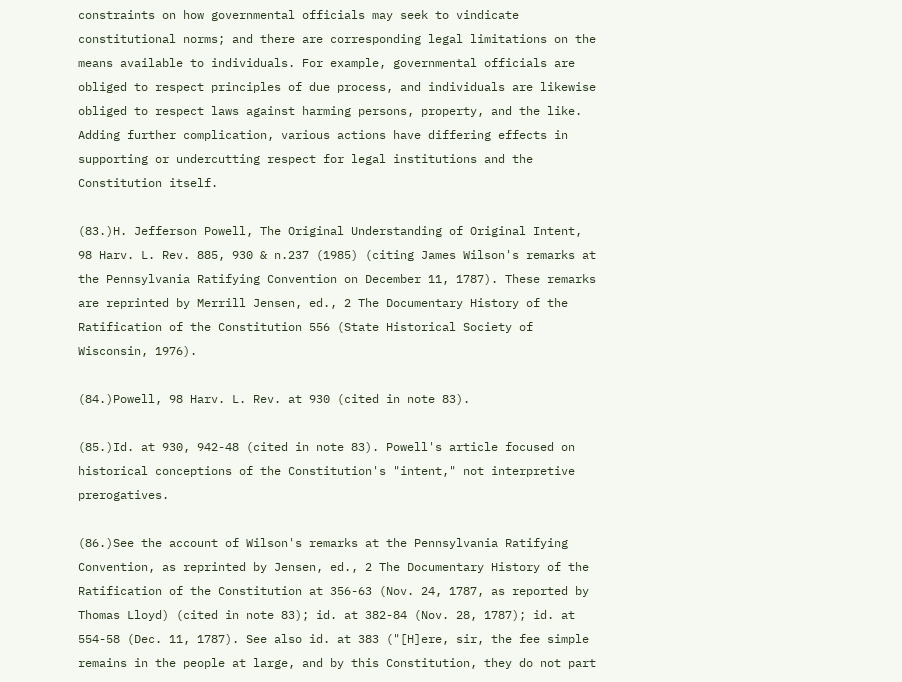constraints on how governmental officials may seek to vindicate constitutional norms; and there are corresponding legal limitations on the means available to individuals. For example, governmental officials are obliged to respect principles of due process, and individuals are likewise obliged to respect laws against harming persons, property, and the like. Adding further complication, various actions have differing effects in supporting or undercutting respect for legal institutions and the Constitution itself.

(83.)H. Jefferson Powell, The Original Understanding of Original Intent, 98 Harv. L. Rev. 885, 930 & n.237 (1985) (citing James Wilson's remarks at the Pennsylvania Ratifying Convention on December 11, 1787). These remarks are reprinted by Merrill Jensen, ed., 2 The Documentary History of the Ratification of the Constitution 556 (State Historical Society of Wisconsin, 1976).

(84.)Powell, 98 Harv. L. Rev. at 930 (cited in note 83).

(85.)Id. at 930, 942-48 (cited in note 83). Powell's article focused on historical conceptions of the Constitution's "intent," not interpretive prerogatives.

(86.)See the account of Wilson's remarks at the Pennsylvania Ratifying Convention, as reprinted by Jensen, ed., 2 The Documentary History of the Ratification of the Constitution at 356-63 (Nov. 24, 1787, as reported by Thomas Lloyd) (cited in note 83); id. at 382-84 (Nov. 28, 1787); id. at 554-58 (Dec. 11, 1787). See also id. at 383 ("[H]ere, sir, the fee simple remains in the people at large, and by this Constitution, they do not part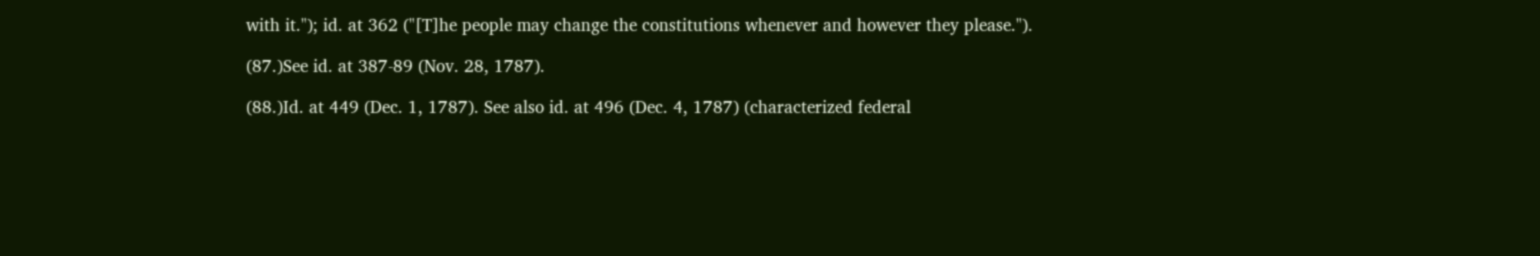with it."); id. at 362 ("[T]he people may change the constitutions whenever and however they please.").

(87.)See id. at 387-89 (Nov. 28, 1787).

(88.)Id. at 449 (Dec. 1, 1787). See also id. at 496 (Dec. 4, 1787) (characterized federal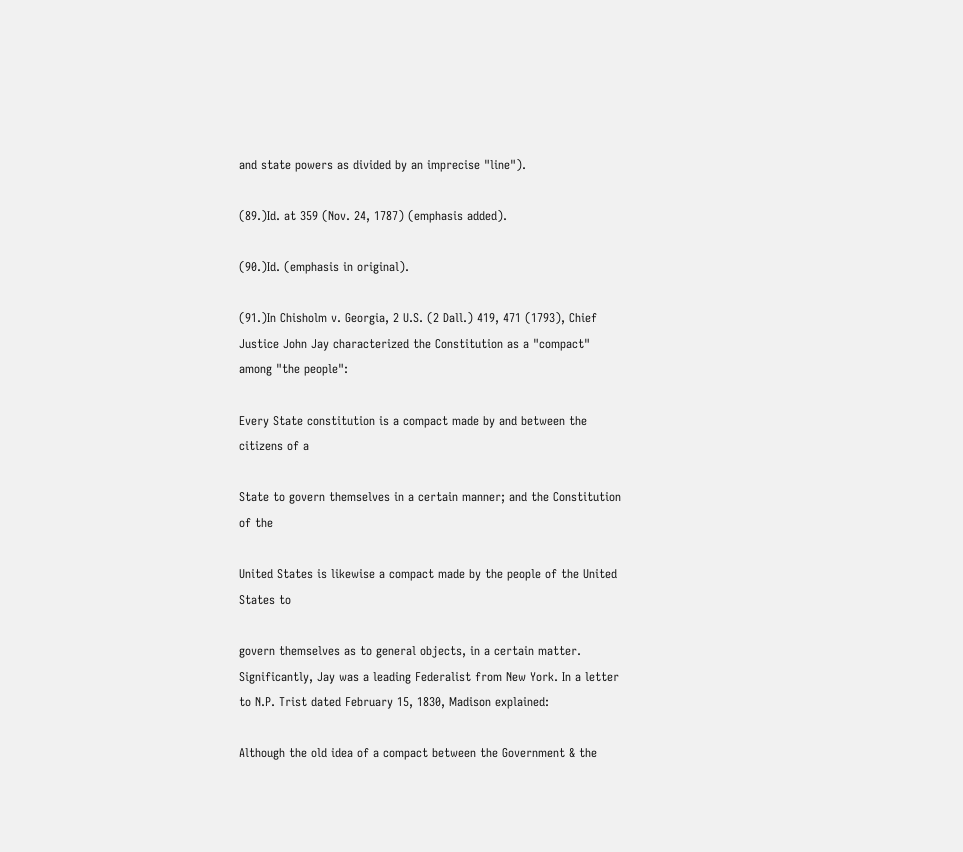and state powers as divided by an imprecise "line").

(89.)Id. at 359 (Nov. 24, 1787) (emphasis added).

(90.)Id. (emphasis in original).

(91.)In Chisholm v. Georgia, 2 U.S. (2 Dall.) 419, 471 (1793), Chief Justice John Jay characterized the Constitution as a "compact" among "the people":

Every State constitution is a compact made by and between the citizens of a

State to govern themselves in a certain manner; and the Constitution of the

United States is likewise a compact made by the people of the United States to

govern themselves as to general objects, in a certain matter. Significantly, Jay was a leading Federalist from New York. In a letter to N.P. Trist dated February 15, 1830, Madison explained:

Although the old idea of a compact between the Government & the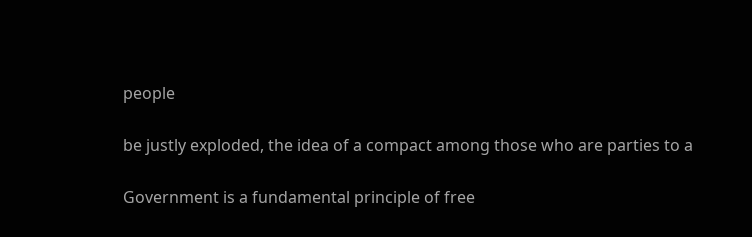people

be justly exploded, the idea of a compact among those who are parties to a

Government is a fundamental principle of free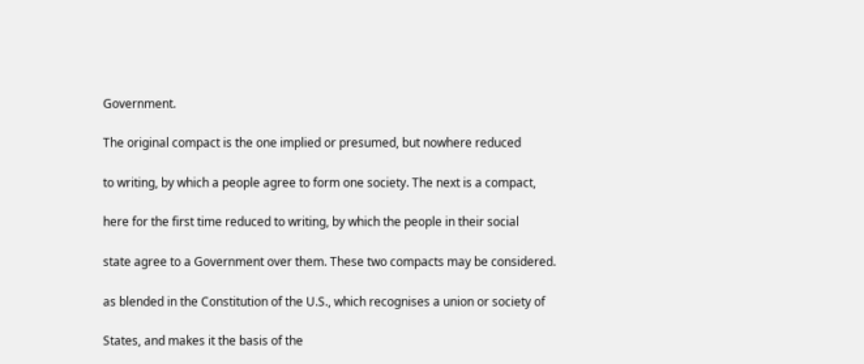Government.

The original compact is the one implied or presumed, but nowhere reduced

to writing, by which a people agree to form one society. The next is a compact,

here for the first time reduced to writing, by which the people in their social

state agree to a Government over them. These two compacts may be considered.

as blended in the Constitution of the U.S., which recognises a union or society of

States, and makes it the basis of the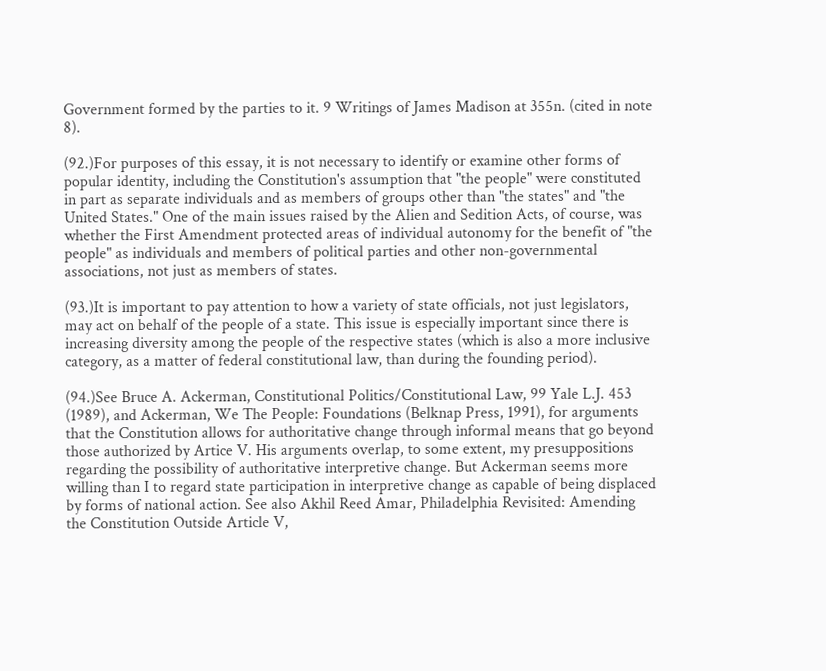Government formed by the parties to it. 9 Writings of James Madison at 355n. (cited in note 8).

(92.)For purposes of this essay, it is not necessary to identify or examine other forms of popular identity, including the Constitution's assumption that "the people" were constituted in part as separate individuals and as members of groups other than "the states" and "the United States." One of the main issues raised by the Alien and Sedition Acts, of course, was whether the First Amendment protected areas of individual autonomy for the benefit of "the people" as individuals and members of political parties and other non-governmental associations, not just as members of states.

(93.)It is important to pay attention to how a variety of state officials, not just legislators, may act on behalf of the people of a state. This issue is especially important since there is increasing diversity among the people of the respective states (which is also a more inclusive category, as a matter of federal constitutional law, than during the founding period).

(94.)See Bruce A. Ackerman, Constitutional Politics/Constitutional Law, 99 Yale L.J. 453 (1989), and Ackerman, We The People: Foundations (Belknap Press, 1991), for arguments that the Constitution allows for authoritative change through informal means that go beyond those authorized by Artice V. His arguments overlap, to some extent, my presuppositions regarding the possibility of authoritative interpretive change. But Ackerman seems more willing than I to regard state participation in interpretive change as capable of being displaced by forms of national action. See also Akhil Reed Amar, Philadelphia Revisited: Amending the Constitution Outside Article V,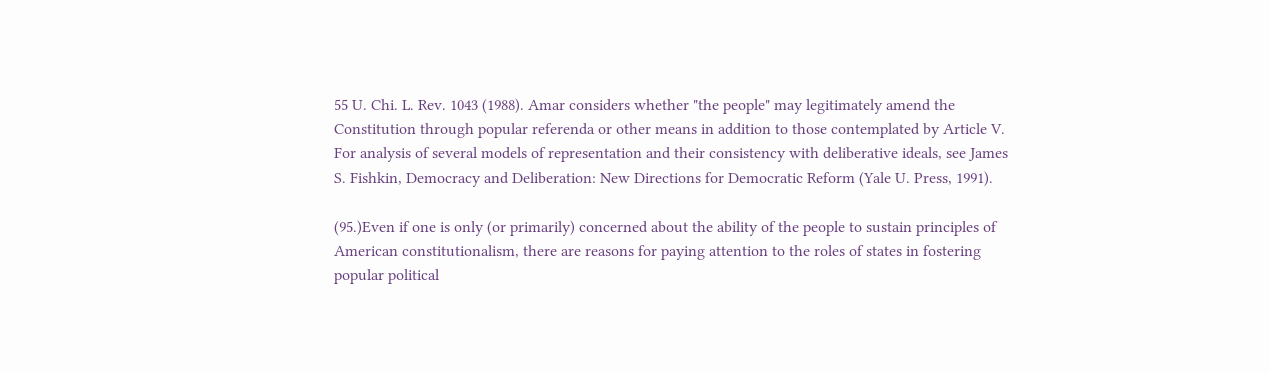55 U. Chi. L. Rev. 1043 (1988). Amar considers whether "the people" may legitimately amend the Constitution through popular referenda or other means in addition to those contemplated by Article V. For analysis of several models of representation and their consistency with deliberative ideals, see James S. Fishkin, Democracy and Deliberation: New Directions for Democratic Reform (Yale U. Press, 1991).

(95.)Even if one is only (or primarily) concerned about the ability of the people to sustain principles of American constitutionalism, there are reasons for paying attention to the roles of states in fostering popular political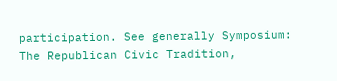participation. See generally Symposium: The Republican Civic Tradition,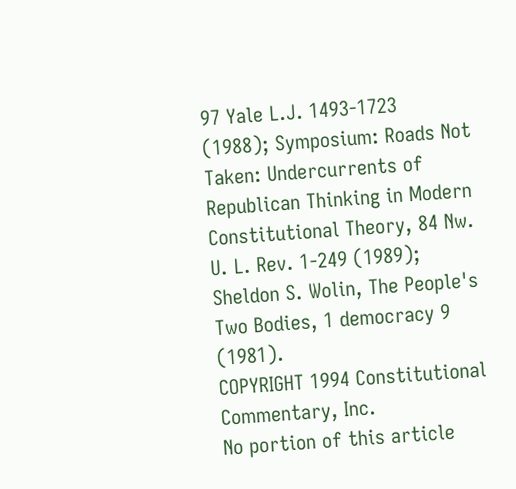97 Yale L.J. 1493-1723 (1988); Symposium: Roads Not Taken: Undercurrents of Republican Thinking in Modern Constitutional Theory, 84 Nw. U. L. Rev. 1-249 (1989); Sheldon S. Wolin, The People's Two Bodies, 1 democracy 9 (1981).
COPYRIGHT 1994 Constitutional Commentary, Inc.
No portion of this article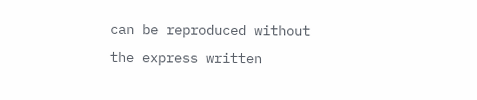can be reproduced without the express written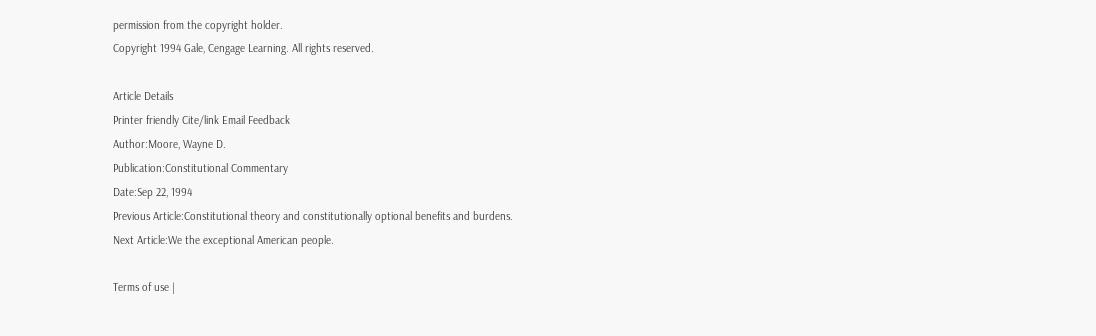permission from the copyright holder.
Copyright 1994 Gale, Cengage Learning. All rights reserved.

Article Details
Printer friendly Cite/link Email Feedback
Author:Moore, Wayne D.
Publication:Constitutional Commentary
Date:Sep 22, 1994
Previous Article:Constitutional theory and constitutionally optional benefits and burdens.
Next Article:We the exceptional American people.

Terms of use |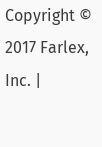Copyright © 2017 Farlex, Inc. |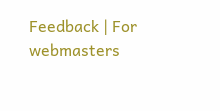Feedback | For webmasters